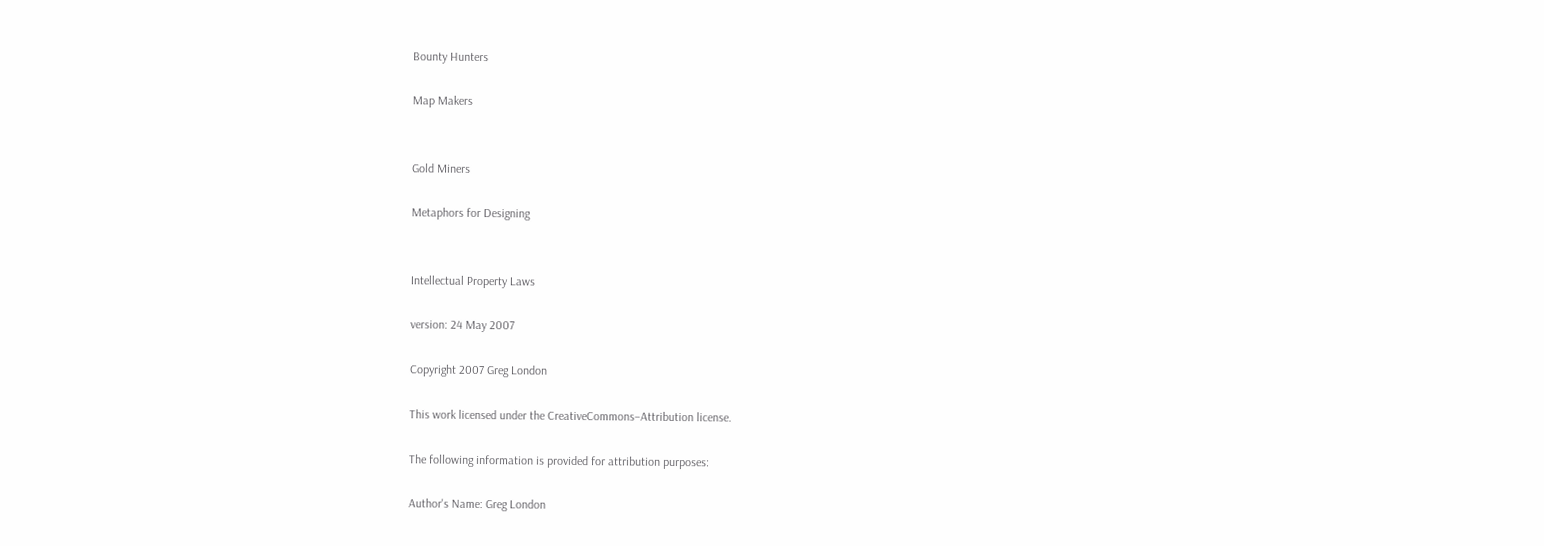Bounty Hunters

Map Makers


Gold Miners

Metaphors for Designing


Intellectual Property Laws

version: 24 May 2007

Copyright 2007 Greg London

This work licensed under the CreativeCommons–Attribution license.

The following information is provided for attribution purposes:

Author's Name: Greg London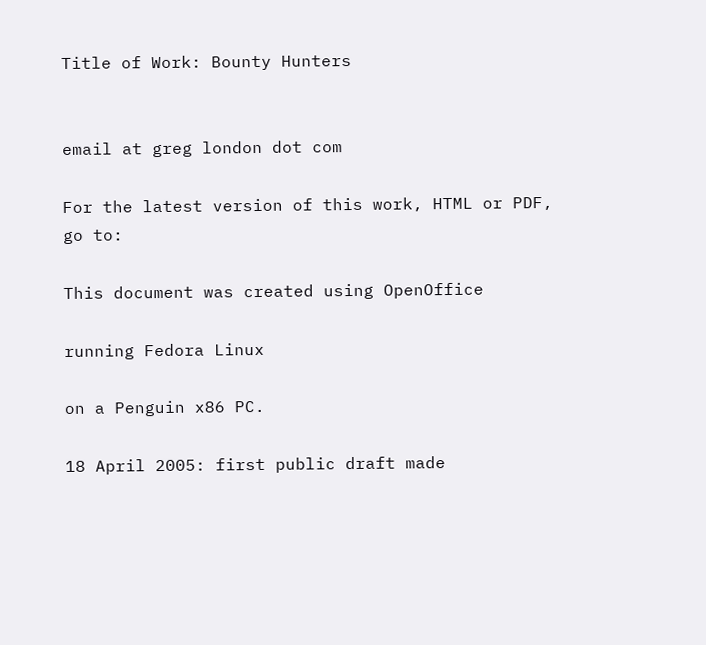Title of Work: Bounty Hunters


email at greg london dot com

For the latest version of this work, HTML or PDF, go to:

This document was created using OpenOffice

running Fedora Linux

on a Penguin x86 PC.

18 April 2005: first public draft made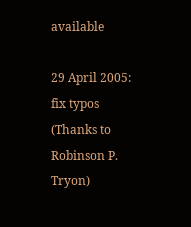available

29 April 2005: fix typos (Thanks to Robinson P. Tryon)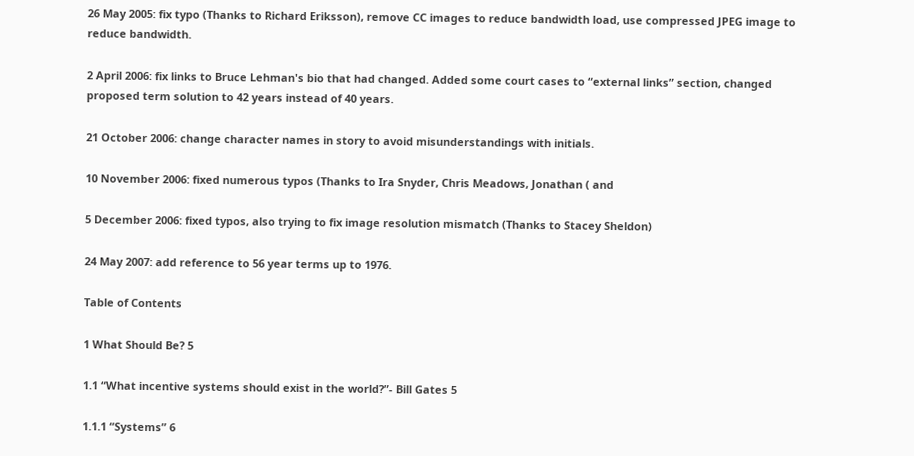26 May 2005: fix typo (Thanks to Richard Eriksson), remove CC images to reduce bandwidth load, use compressed JPEG image to reduce bandwidth.

2 April 2006: fix links to Bruce Lehman's bio that had changed. Added some court cases to “external links” section, changed proposed term solution to 42 years instead of 40 years.

21 October 2006: change character names in story to avoid misunderstandings with initials.

10 November 2006: fixed numerous typos (Thanks to Ira Snyder, Chris Meadows, Jonathan ( and

5 December 2006: fixed typos, also trying to fix image resolution mismatch (Thanks to Stacey Sheldon)

24 May 2007: add reference to 56 year terms up to 1976.

Table of Contents

1 What Should Be? 5

1.1 “What incentive systems should exist in the world?”- Bill Gates 5

1.1.1 “Systems” 6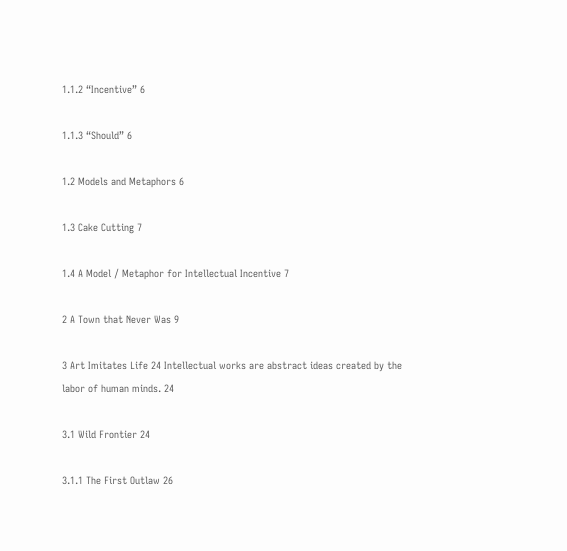1.1.2 “Incentive” 6

1.1.3 “Should” 6

1.2 Models and Metaphors 6

1.3 Cake Cutting 7

1.4 A Model / Metaphor for Intellectual Incentive 7

2 A Town that Never Was 9

3 Art Imitates Life 24 Intellectual works are abstract ideas created by the labor of human minds. 24

3.1 Wild Frontier 24

3.1.1 The First Outlaw 26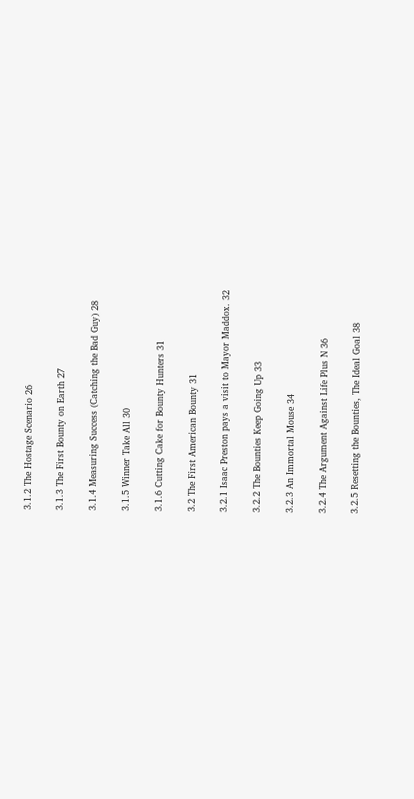3.1.2 The Hostage Scenario 26

3.1.3 The First Bounty on Earth 27

3.1.4 Measuring Success (Catching the Bad Guy) 28

3.1.5 Winner Take All 30

3.1.6 Cutting Cake for Bounty Hunters 31

3.2 The First American Bounty 31

3.2.1 Isaac Preston pays a visit to Mayor Maddox. 32

3.2.2 The Bounties Keep Going Up 33

3.2.3 An Immortal Mouse 34

3.2.4 The Argument Against Life Plus N 36

3.2.5 Resetting the Bounties, The Ideal Goal 38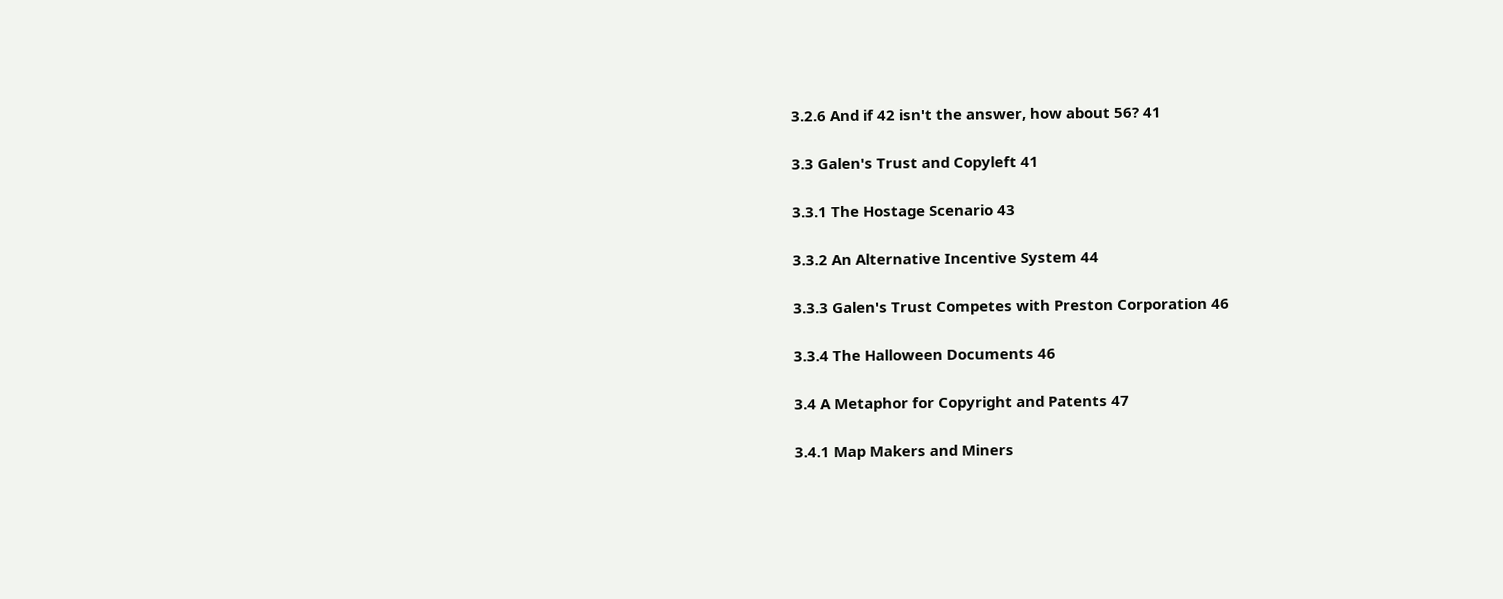3.2.6 And if 42 isn't the answer, how about 56? 41

3.3 Galen's Trust and Copyleft 41

3.3.1 The Hostage Scenario 43

3.3.2 An Alternative Incentive System 44

3.3.3 Galen's Trust Competes with Preston Corporation 46

3.3.4 The Halloween Documents 46

3.4 A Metaphor for Copyright and Patents 47

3.4.1 Map Makers and Miners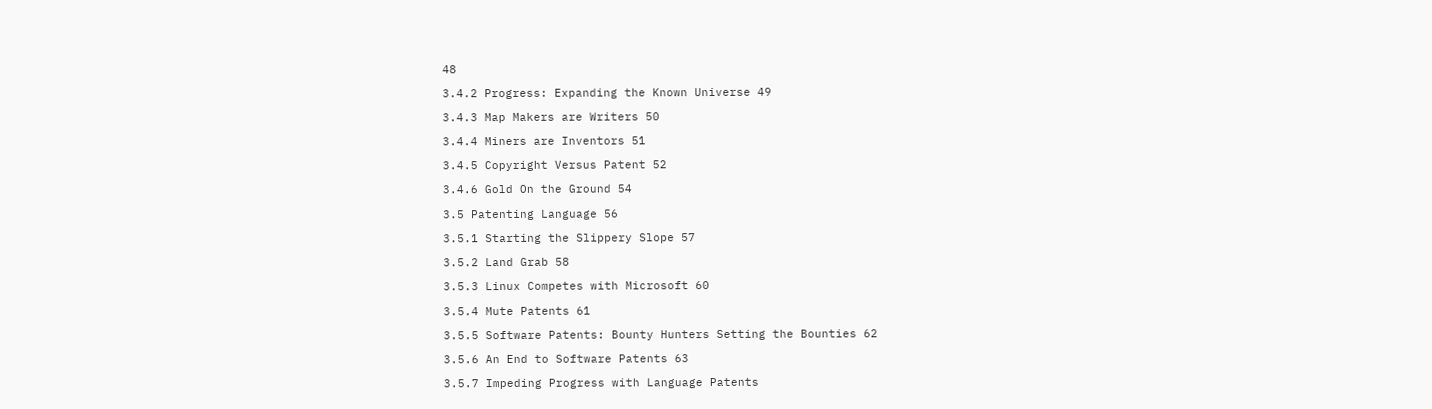48

3.4.2 Progress: Expanding the Known Universe 49

3.4.3 Map Makers are Writers 50

3.4.4 Miners are Inventors 51

3.4.5 Copyright Versus Patent 52

3.4.6 Gold On the Ground 54

3.5 Patenting Language 56

3.5.1 Starting the Slippery Slope 57

3.5.2 Land Grab 58

3.5.3 Linux Competes with Microsoft 60

3.5.4 Mute Patents 61

3.5.5 Software Patents: Bounty Hunters Setting the Bounties 62

3.5.6 An End to Software Patents 63

3.5.7 Impeding Progress with Language Patents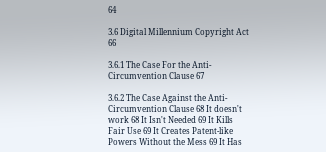64

3.6 Digital Millennium Copyright Act 66

3.6.1 The Case For the Anti-Circumvention Clause 67

3.6.2 The Case Against the Anti-Circumvention Clause 68 It doesn't work 68 It Isn't Needed 69 It Kills Fair Use 69 It Creates Patent-like Powers Without the Mess 69 It Has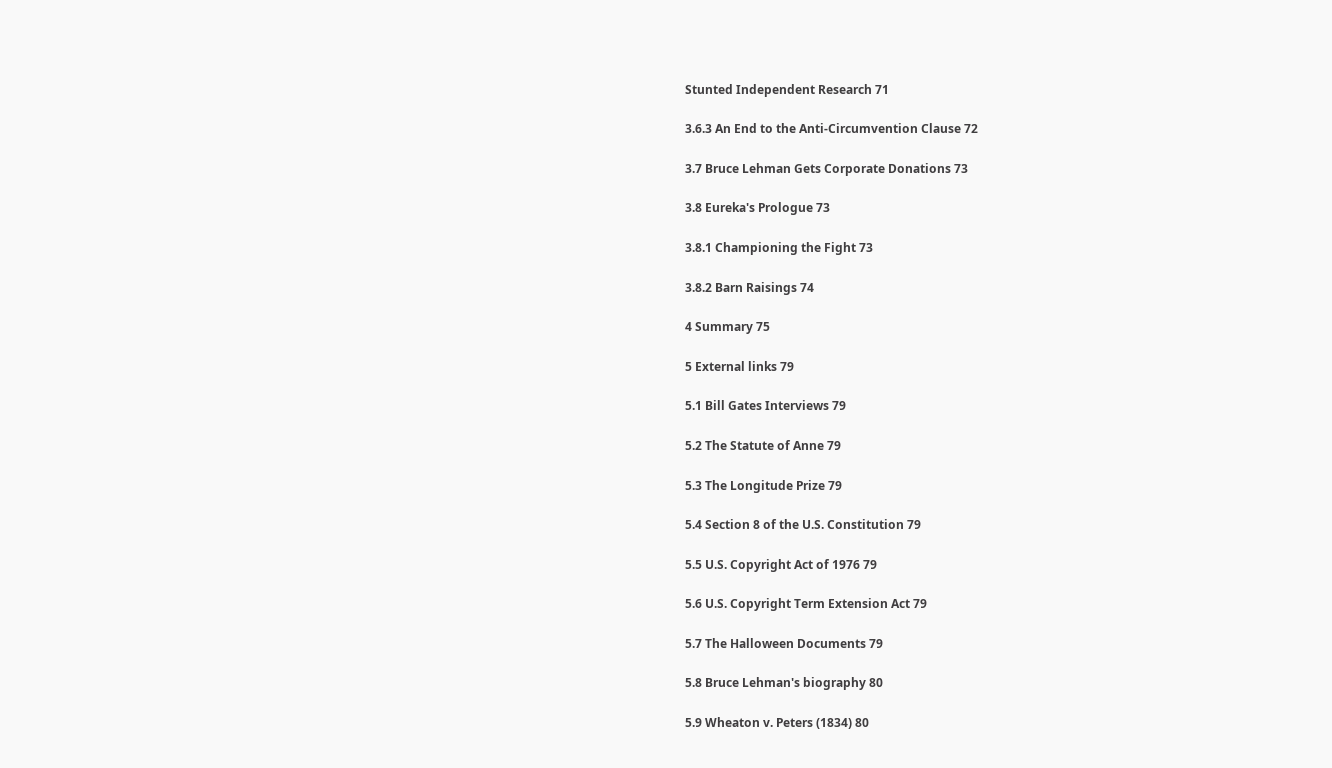Stunted Independent Research 71

3.6.3 An End to the Anti-Circumvention Clause 72

3.7 Bruce Lehman Gets Corporate Donations 73

3.8 Eureka's Prologue 73

3.8.1 Championing the Fight 73

3.8.2 Barn Raisings 74

4 Summary 75

5 External links 79

5.1 Bill Gates Interviews 79

5.2 The Statute of Anne 79

5.3 The Longitude Prize 79

5.4 Section 8 of the U.S. Constitution 79

5.5 U.S. Copyright Act of 1976 79

5.6 U.S. Copyright Term Extension Act 79

5.7 The Halloween Documents 79

5.8 Bruce Lehman's biography 80

5.9 Wheaton v. Peters (1834) 80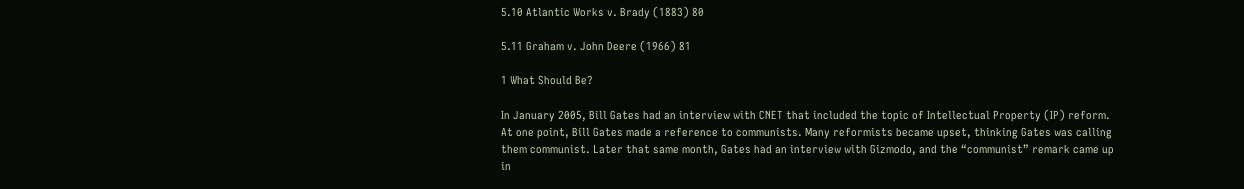5.10 Atlantic Works v. Brady (1883) 80

5.11 Graham v. John Deere (1966) 81

1 What Should Be?

In January 2005, Bill Gates had an interview with CNET that included the topic of Intellectual Property (IP) reform. At one point, Bill Gates made a reference to communists. Many reformists became upset, thinking Gates was calling them communist. Later that same month, Gates had an interview with Gizmodo, and the “communist” remark came up in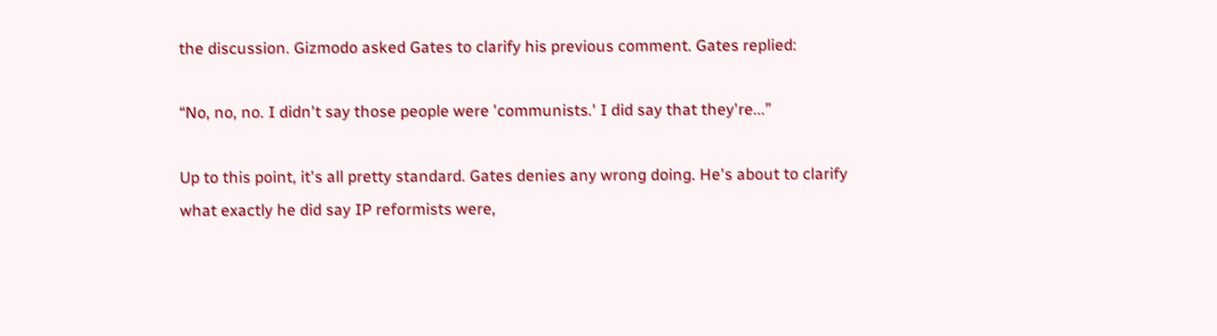the discussion. Gizmodo asked Gates to clarify his previous comment. Gates replied:

“No, no, no. I didn't say those people were 'communists.' I did say that they're...”

Up to this point, it's all pretty standard. Gates denies any wrong doing. He's about to clarify what exactly he did say IP reformists were,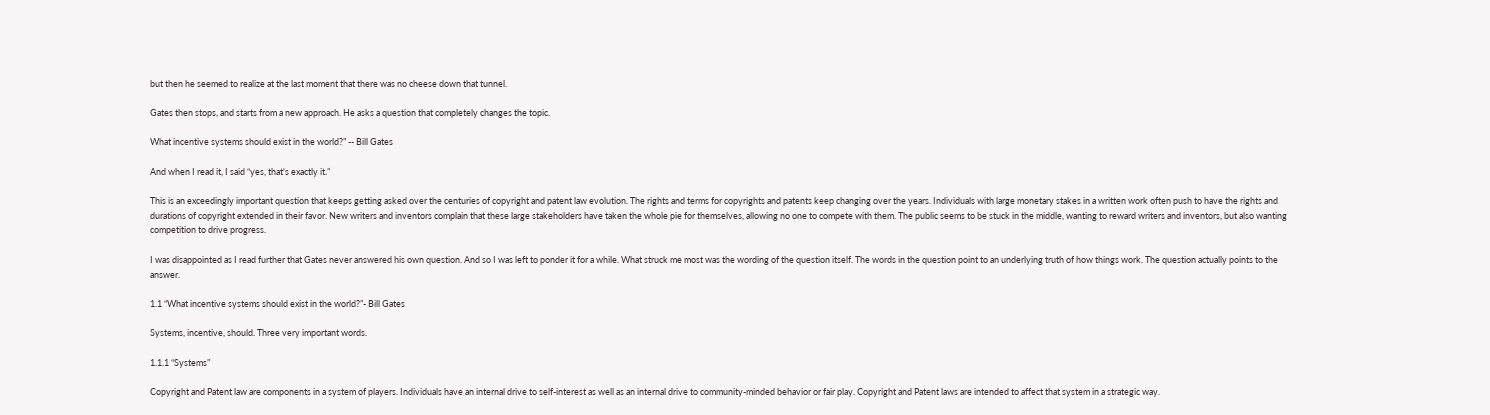but then he seemed to realize at the last moment that there was no cheese down that tunnel.

Gates then stops, and starts from a new approach. He asks a question that completely changes the topic.

What incentive systems should exist in the world?” -- Bill Gates

And when I read it, I said “yes, that's exactly it.”

This is an exceedingly important question that keeps getting asked over the centuries of copyright and patent law evolution. The rights and terms for copyrights and patents keep changing over the years. Individuals with large monetary stakes in a written work often push to have the rights and durations of copyright extended in their favor. New writers and inventors complain that these large stakeholders have taken the whole pie for themselves, allowing no one to compete with them. The public seems to be stuck in the middle, wanting to reward writers and inventors, but also wanting competition to drive progress.

I was disappointed as I read further that Gates never answered his own question. And so I was left to ponder it for a while. What struck me most was the wording of the question itself. The words in the question point to an underlying truth of how things work. The question actually points to the answer.

1.1 “What incentive systems should exist in the world?”- Bill Gates

Systems, incentive, should. Three very important words.

1.1.1 “Systems”

Copyright and Patent law are components in a system of players. Individuals have an internal drive to self-interest as well as an internal drive to community-minded behavior or fair play. Copyright and Patent laws are intended to affect that system in a strategic way.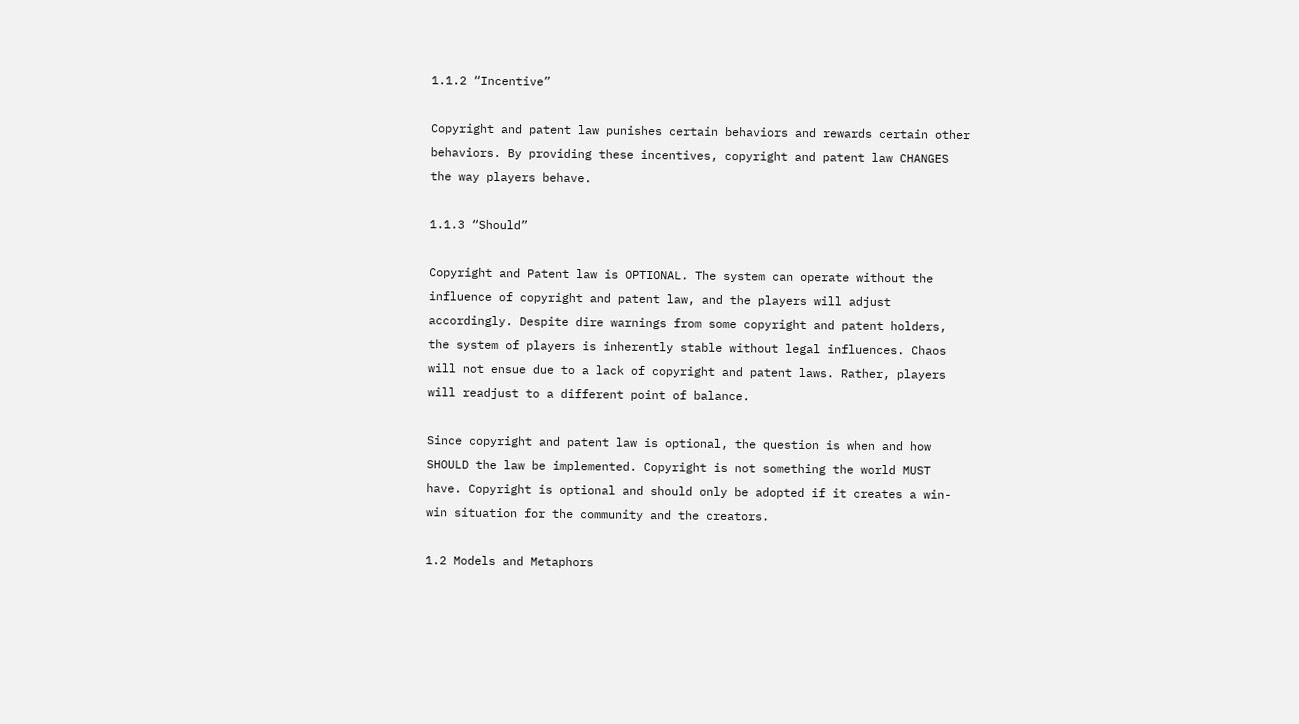1.1.2 “Incentive”

Copyright and patent law punishes certain behaviors and rewards certain other behaviors. By providing these incentives, copyright and patent law CHANGES the way players behave.

1.1.3 “Should”

Copyright and Patent law is OPTIONAL. The system can operate without the influence of copyright and patent law, and the players will adjust accordingly. Despite dire warnings from some copyright and patent holders, the system of players is inherently stable without legal influences. Chaos will not ensue due to a lack of copyright and patent laws. Rather, players will readjust to a different point of balance.

Since copyright and patent law is optional, the question is when and how SHOULD the law be implemented. Copyright is not something the world MUST have. Copyright is optional and should only be adopted if it creates a win-win situation for the community and the creators.

1.2 Models and Metaphors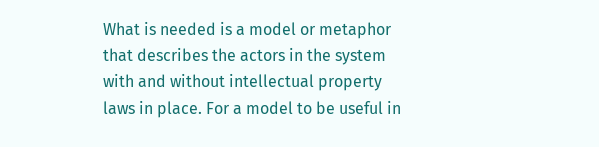What is needed is a model or metaphor that describes the actors in the system with and without intellectual property laws in place. For a model to be useful in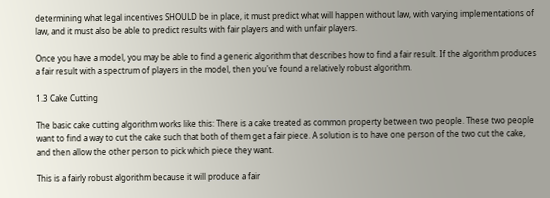determining what legal incentives SHOULD be in place, it must predict what will happen without law, with varying implementations of law, and it must also be able to predict results with fair players and with unfair players.

Once you have a model, you may be able to find a generic algorithm that describes how to find a fair result. If the algorithm produces a fair result with a spectrum of players in the model, then you've found a relatively robust algorithm.

1.3 Cake Cutting

The basic cake cutting algorithm works like this: There is a cake treated as common property between two people. These two people want to find a way to cut the cake such that both of them get a fair piece. A solution is to have one person of the two cut the cake, and then allow the other person to pick which piece they want.

This is a fairly robust algorithm because it will produce a fair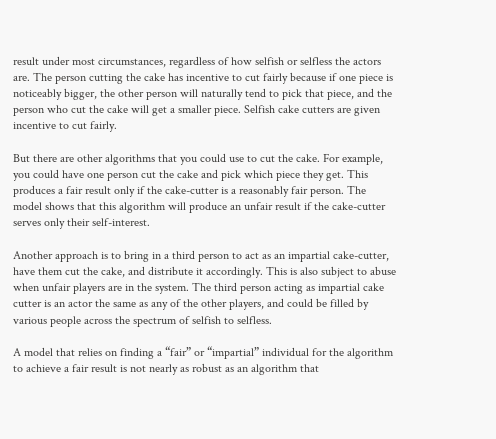result under most circumstances, regardless of how selfish or selfless the actors are. The person cutting the cake has incentive to cut fairly because if one piece is noticeably bigger, the other person will naturally tend to pick that piece, and the person who cut the cake will get a smaller piece. Selfish cake cutters are given incentive to cut fairly.

But there are other algorithms that you could use to cut the cake. For example, you could have one person cut the cake and pick which piece they get. This produces a fair result only if the cake-cutter is a reasonably fair person. The model shows that this algorithm will produce an unfair result if the cake-cutter serves only their self-interest.

Another approach is to bring in a third person to act as an impartial cake-cutter, have them cut the cake, and distribute it accordingly. This is also subject to abuse when unfair players are in the system. The third person acting as impartial cake cutter is an actor the same as any of the other players, and could be filled by various people across the spectrum of selfish to selfless.

A model that relies on finding a “fair” or “impartial” individual for the algorithm to achieve a fair result is not nearly as robust as an algorithm that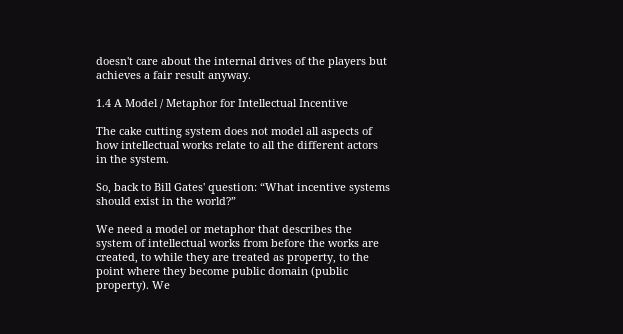doesn't care about the internal drives of the players but achieves a fair result anyway.

1.4 A Model / Metaphor for Intellectual Incentive

The cake cutting system does not model all aspects of how intellectual works relate to all the different actors in the system.

So, back to Bill Gates' question: “What incentive systems should exist in the world?”

We need a model or metaphor that describes the system of intellectual works from before the works are created, to while they are treated as property, to the point where they become public domain (public property). We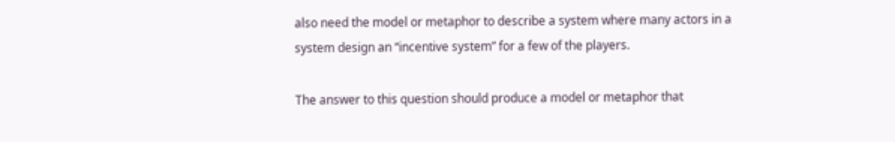also need the model or metaphor to describe a system where many actors in a system design an “incentive system” for a few of the players.

The answer to this question should produce a model or metaphor that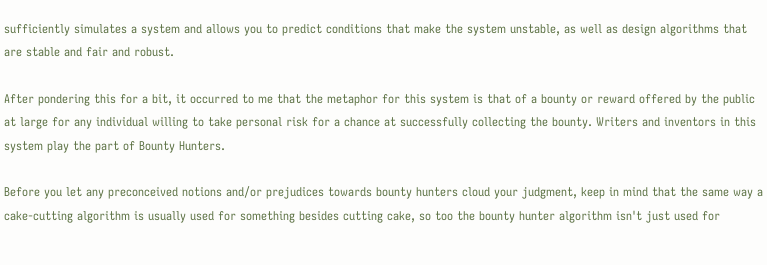sufficiently simulates a system and allows you to predict conditions that make the system unstable, as well as design algorithms that are stable and fair and robust.

After pondering this for a bit, it occurred to me that the metaphor for this system is that of a bounty or reward offered by the public at large for any individual willing to take personal risk for a chance at successfully collecting the bounty. Writers and inventors in this system play the part of Bounty Hunters.

Before you let any preconceived notions and/or prejudices towards bounty hunters cloud your judgment, keep in mind that the same way a cake-cutting algorithm is usually used for something besides cutting cake, so too the bounty hunter algorithm isn't just used for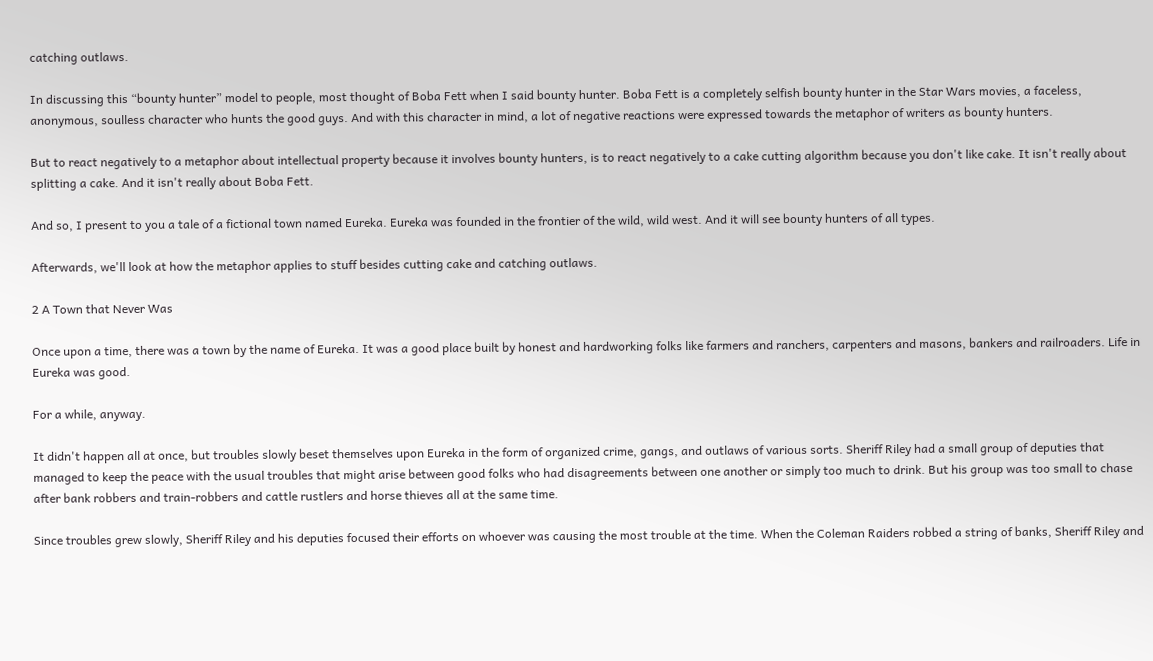catching outlaws.

In discussing this “bounty hunter” model to people, most thought of Boba Fett when I said bounty hunter. Boba Fett is a completely selfish bounty hunter in the Star Wars movies, a faceless, anonymous, soulless character who hunts the good guys. And with this character in mind, a lot of negative reactions were expressed towards the metaphor of writers as bounty hunters.

But to react negatively to a metaphor about intellectual property because it involves bounty hunters, is to react negatively to a cake cutting algorithm because you don't like cake. It isn't really about splitting a cake. And it isn't really about Boba Fett.

And so, I present to you a tale of a fictional town named Eureka. Eureka was founded in the frontier of the wild, wild west. And it will see bounty hunters of all types.

Afterwards, we'll look at how the metaphor applies to stuff besides cutting cake and catching outlaws.

2 A Town that Never Was

Once upon a time, there was a town by the name of Eureka. It was a good place built by honest and hardworking folks like farmers and ranchers, carpenters and masons, bankers and railroaders. Life in Eureka was good.

For a while, anyway.

It didn't happen all at once, but troubles slowly beset themselves upon Eureka in the form of organized crime, gangs, and outlaws of various sorts. Sheriff Riley had a small group of deputies that managed to keep the peace with the usual troubles that might arise between good folks who had disagreements between one another or simply too much to drink. But his group was too small to chase after bank robbers and train-robbers and cattle rustlers and horse thieves all at the same time.

Since troubles grew slowly, Sheriff Riley and his deputies focused their efforts on whoever was causing the most trouble at the time. When the Coleman Raiders robbed a string of banks, Sheriff Riley and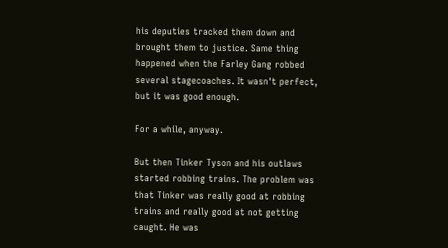his deputies tracked them down and brought them to justice. Same thing happened when the Farley Gang robbed several stagecoaches. It wasn't perfect, but it was good enough.

For a while, anyway.

But then Tinker Tyson and his outlaws started robbing trains. The problem was that Tinker was really good at robbing trains and really good at not getting caught. He was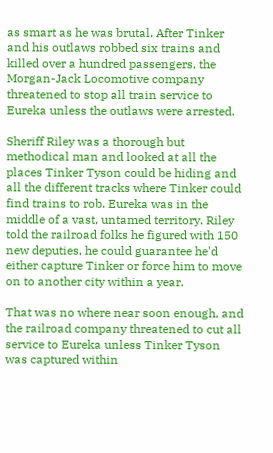as smart as he was brutal. After Tinker and his outlaws robbed six trains and killed over a hundred passengers, the Morgan-Jack Locomotive company threatened to stop all train service to Eureka unless the outlaws were arrested.

Sheriff Riley was a thorough but methodical man and looked at all the places Tinker Tyson could be hiding and all the different tracks where Tinker could find trains to rob. Eureka was in the middle of a vast, untamed territory. Riley told the railroad folks he figured with 150 new deputies, he could guarantee he'd either capture Tinker or force him to move on to another city within a year.

That was no where near soon enough, and the railroad company threatened to cut all service to Eureka unless Tinker Tyson was captured within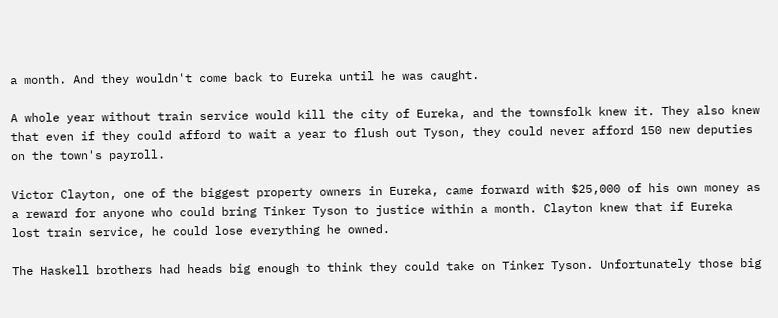a month. And they wouldn't come back to Eureka until he was caught.

A whole year without train service would kill the city of Eureka, and the townsfolk knew it. They also knew that even if they could afford to wait a year to flush out Tyson, they could never afford 150 new deputies on the town's payroll.

Victor Clayton, one of the biggest property owners in Eureka, came forward with $25,000 of his own money as a reward for anyone who could bring Tinker Tyson to justice within a month. Clayton knew that if Eureka lost train service, he could lose everything he owned.

The Haskell brothers had heads big enough to think they could take on Tinker Tyson. Unfortunately those big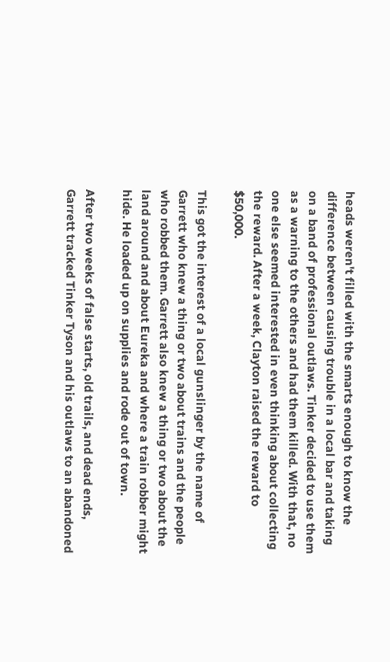heads weren't filled with the smarts enough to know the difference between causing trouble in a local bar and taking on a band of professional outlaws. Tinker decided to use them as a warning to the others and had them killed. With that, no one else seemed interested in even thinking about collecting the reward. After a week, Clayton raised the reward to $50,000.

This got the interest of a local gunslinger by the name of Garrett who knew a thing or two about trains and the people who robbed them. Garrett also knew a thing or two about the land around and about Eureka and where a train robber might hide. He loaded up on supplies and rode out of town.

After two weeks of false starts, old trails, and dead ends, Garrett tracked Tinker Tyson and his outlaws to an abandoned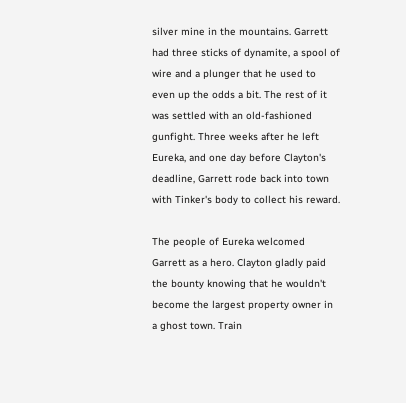silver mine in the mountains. Garrett had three sticks of dynamite, a spool of wire and a plunger that he used to even up the odds a bit. The rest of it was settled with an old-fashioned gunfight. Three weeks after he left Eureka, and one day before Clayton's deadline, Garrett rode back into town with Tinker's body to collect his reward.

The people of Eureka welcomed Garrett as a hero. Clayton gladly paid the bounty knowing that he wouldn't become the largest property owner in a ghost town. Train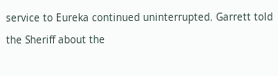service to Eureka continued uninterrupted. Garrett told the Sheriff about the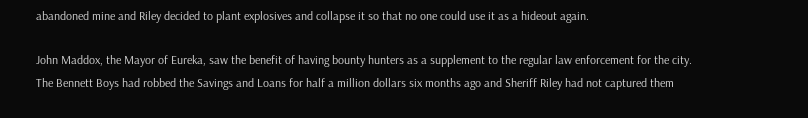abandoned mine and Riley decided to plant explosives and collapse it so that no one could use it as a hideout again.

John Maddox, the Mayor of Eureka, saw the benefit of having bounty hunters as a supplement to the regular law enforcement for the city. The Bennett Boys had robbed the Savings and Loans for half a million dollars six months ago and Sheriff Riley had not captured them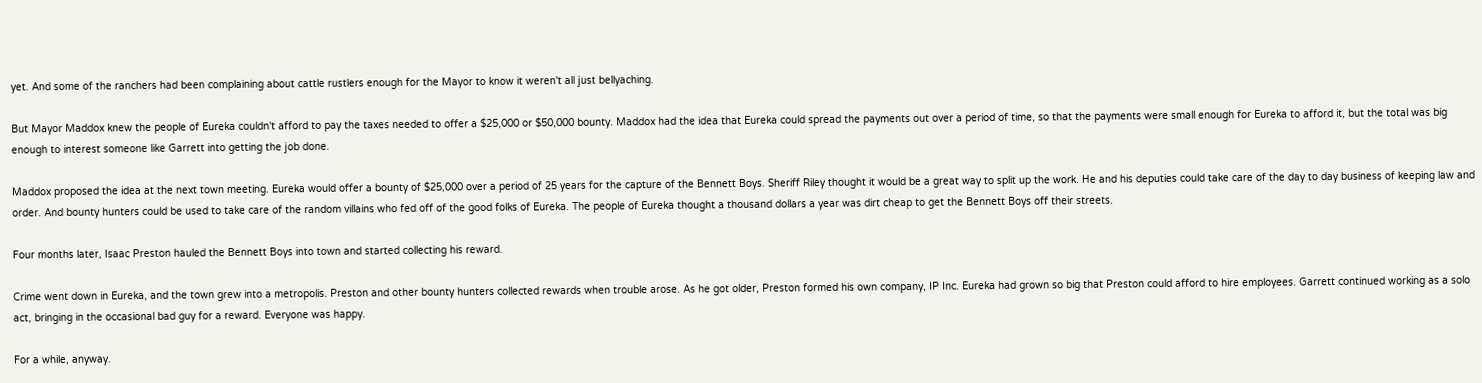yet. And some of the ranchers had been complaining about cattle rustlers enough for the Mayor to know it weren't all just bellyaching.

But Mayor Maddox knew the people of Eureka couldn't afford to pay the taxes needed to offer a $25,000 or $50,000 bounty. Maddox had the idea that Eureka could spread the payments out over a period of time, so that the payments were small enough for Eureka to afford it, but the total was big enough to interest someone like Garrett into getting the job done.

Maddox proposed the idea at the next town meeting. Eureka would offer a bounty of $25,000 over a period of 25 years for the capture of the Bennett Boys. Sheriff Riley thought it would be a great way to split up the work. He and his deputies could take care of the day to day business of keeping law and order. And bounty hunters could be used to take care of the random villains who fed off of the good folks of Eureka. The people of Eureka thought a thousand dollars a year was dirt cheap to get the Bennett Boys off their streets.

Four months later, Isaac Preston hauled the Bennett Boys into town and started collecting his reward.

Crime went down in Eureka, and the town grew into a metropolis. Preston and other bounty hunters collected rewards when trouble arose. As he got older, Preston formed his own company, IP Inc. Eureka had grown so big that Preston could afford to hire employees. Garrett continued working as a solo act, bringing in the occasional bad guy for a reward. Everyone was happy.

For a while, anyway.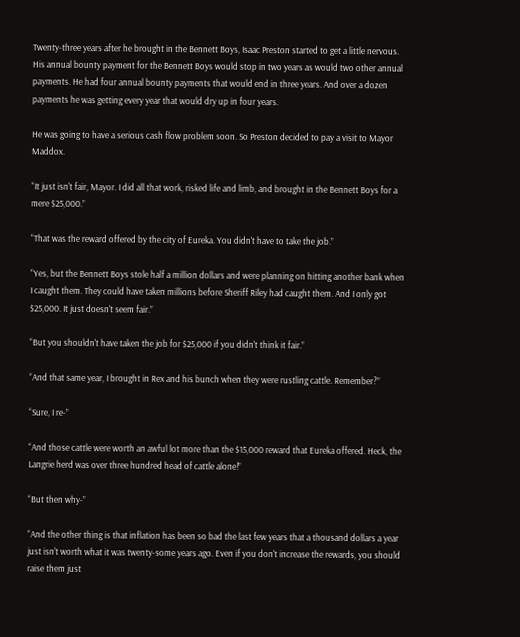Twenty-three years after he brought in the Bennett Boys, Isaac Preston started to get a little nervous. His annual bounty payment for the Bennett Boys would stop in two years as would two other annual payments. He had four annual bounty payments that would end in three years. And over a dozen payments he was getting every year that would dry up in four years.

He was going to have a serious cash flow problem soon. So Preston decided to pay a visit to Mayor Maddox.

“It just isn't fair, Mayor. I did all that work, risked life and limb, and brought in the Bennett Boys for a mere $25,000.”

“That was the reward offered by the city of Eureka. You didn't have to take the job.”

“Yes, but the Bennett Boys stole half a million dollars and were planning on hitting another bank when I caught them. They could have taken millions before Sheriff Riley had caught them. And I only got $25,000. It just doesn't seem fair.”

“But you shouldn't have taken the job for $25,000 if you didn't think it fair.”

“And that same year, I brought in Rex and his bunch when they were rustling cattle. Remember?”

“Sure, I re-”

“And those cattle were worth an awful lot more than the $15,000 reward that Eureka offered. Heck, the Langrie herd was over three hundred head of cattle alone!”

“But then why-”

“And the other thing is that inflation has been so bad the last few years that a thousand dollars a year just isn't worth what it was twenty-some years ago. Even if you don't increase the rewards, you should raise them just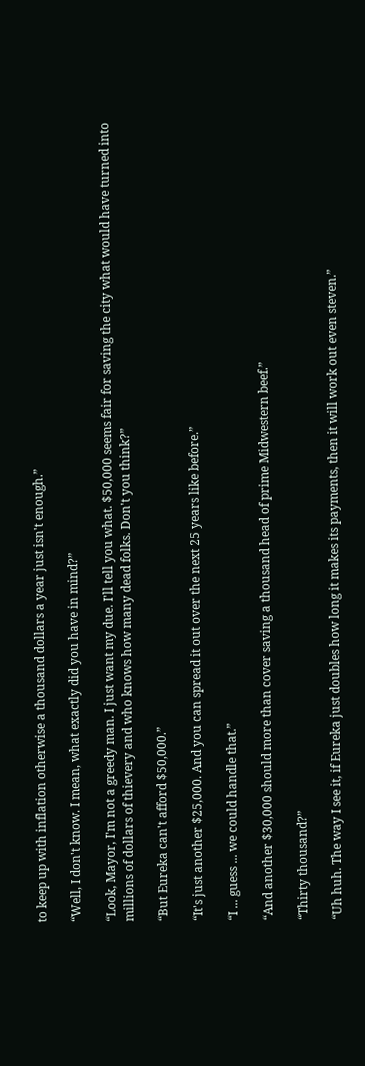to keep up with inflation otherwise a thousand dollars a year just isn't enough.”

“Well, I don't know. I mean, what exactly did you have in mind?”

“Look, Mayor, I'm not a greedy man. I just want my due. I'll tell you what. $50,000 seems fair for saving the city what would have turned into millions of dollars of thievery and who knows how many dead folks. Don't you think?”

“But Eureka can't afford $50,000.”

“It's just another $25,000. And you can spread it out over the next 25 years like before.”

“I ... guess ... we could handle that.”

“And another $30,000 should more than cover saving a thousand head of prime Midwestern beef.”

“Thirty thousand?”

“Uh huh. The way I see it, if Eureka just doubles how long it makes its payments, then it will work out even steven.”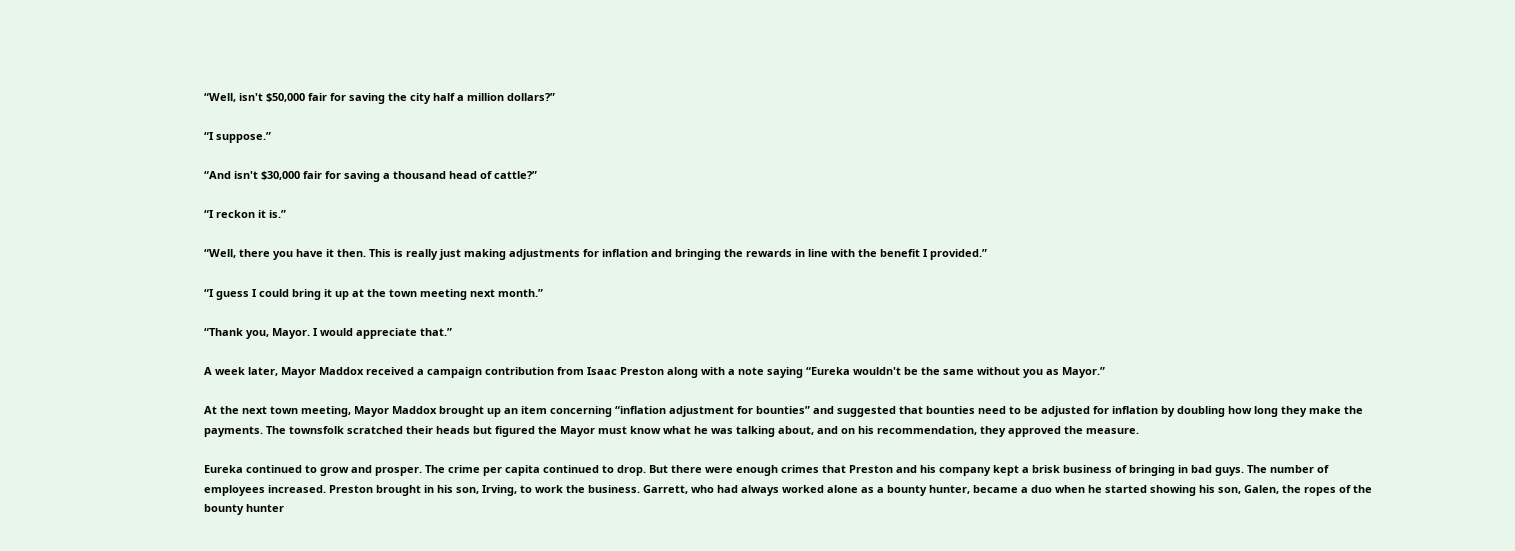“Well, isn't $50,000 fair for saving the city half a million dollars?”

“I suppose.”

“And isn't $30,000 fair for saving a thousand head of cattle?”

“I reckon it is.”

“Well, there you have it then. This is really just making adjustments for inflation and bringing the rewards in line with the benefit I provided.”

“I guess I could bring it up at the town meeting next month.”

“Thank you, Mayor. I would appreciate that.”

A week later, Mayor Maddox received a campaign contribution from Isaac Preston along with a note saying “Eureka wouldn't be the same without you as Mayor.”

At the next town meeting, Mayor Maddox brought up an item concerning “inflation adjustment for bounties” and suggested that bounties need to be adjusted for inflation by doubling how long they make the payments. The townsfolk scratched their heads but figured the Mayor must know what he was talking about, and on his recommendation, they approved the measure.

Eureka continued to grow and prosper. The crime per capita continued to drop. But there were enough crimes that Preston and his company kept a brisk business of bringing in bad guys. The number of employees increased. Preston brought in his son, Irving, to work the business. Garrett, who had always worked alone as a bounty hunter, became a duo when he started showing his son, Galen, the ropes of the bounty hunter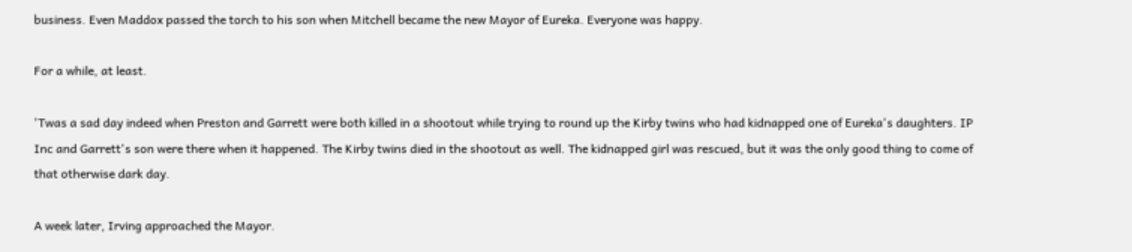business. Even Maddox passed the torch to his son when Mitchell became the new Mayor of Eureka. Everyone was happy.

For a while, at least.

'Twas a sad day indeed when Preston and Garrett were both killed in a shootout while trying to round up the Kirby twins who had kidnapped one of Eureka's daughters. IP Inc and Garrett's son were there when it happened. The Kirby twins died in the shootout as well. The kidnapped girl was rescued, but it was the only good thing to come of that otherwise dark day.

A week later, Irving approached the Mayor.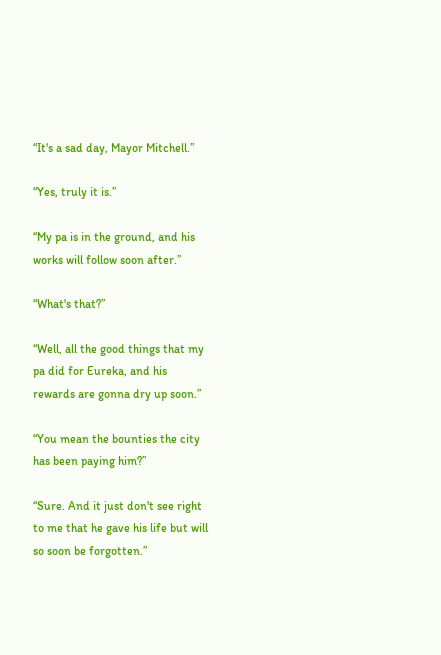“It's a sad day, Mayor Mitchell.”

“Yes, truly it is.”

“My pa is in the ground, and his works will follow soon after.”

“What's that?”

“Well, all the good things that my pa did for Eureka, and his rewards are gonna dry up soon.”

“You mean the bounties the city has been paying him?”

“Sure. And it just don't see right to me that he gave his life but will so soon be forgotten.”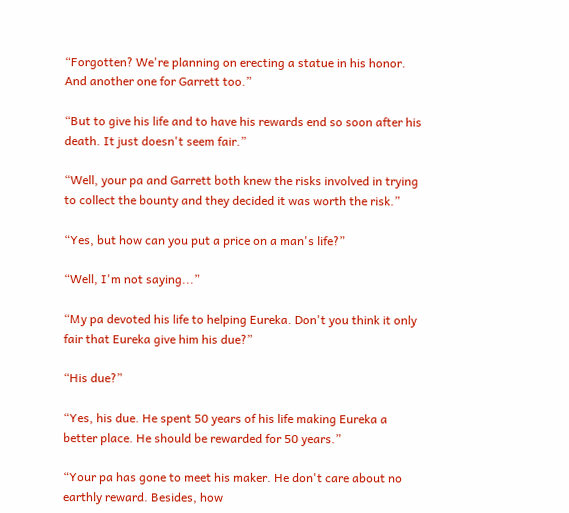“Forgotten? We're planning on erecting a statue in his honor. And another one for Garrett too.”

“But to give his life and to have his rewards end so soon after his death. It just doesn't seem fair.”

“Well, your pa and Garrett both knew the risks involved in trying to collect the bounty and they decided it was worth the risk.”

“Yes, but how can you put a price on a man's life?”

“Well, I'm not saying...”

“My pa devoted his life to helping Eureka. Don't you think it only fair that Eureka give him his due?”

“His due?”

“Yes, his due. He spent 50 years of his life making Eureka a better place. He should be rewarded for 50 years.”

“Your pa has gone to meet his maker. He don't care about no earthly reward. Besides, how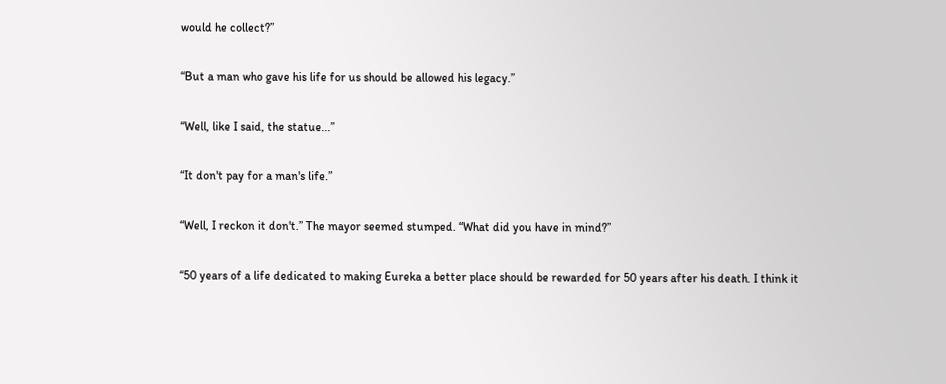would he collect?”

“But a man who gave his life for us should be allowed his legacy.”

“Well, like I said, the statue...”

“It don't pay for a man's life.”

“Well, I reckon it don't.” The mayor seemed stumped. “What did you have in mind?”

“50 years of a life dedicated to making Eureka a better place should be rewarded for 50 years after his death. I think it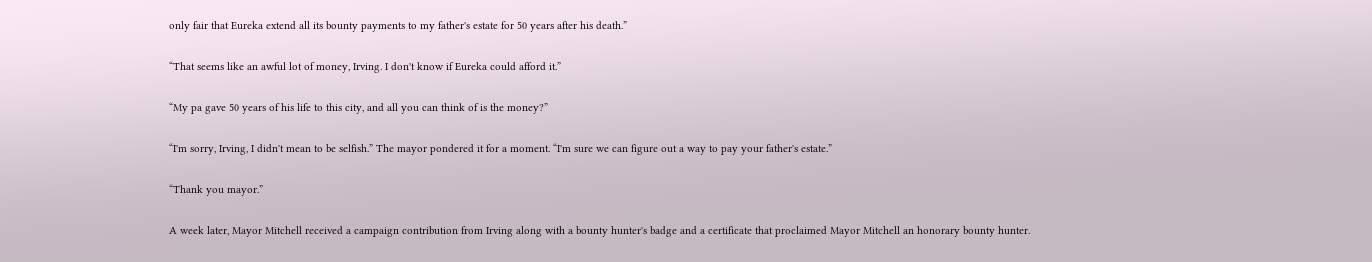only fair that Eureka extend all its bounty payments to my father's estate for 50 years after his death.”

“That seems like an awful lot of money, Irving. I don't know if Eureka could afford it.”

“My pa gave 50 years of his life to this city, and all you can think of is the money?”

“I'm sorry, Irving, I didn't mean to be selfish.” The mayor pondered it for a moment. “I'm sure we can figure out a way to pay your father's estate.”

“Thank you mayor.”

A week later, Mayor Mitchell received a campaign contribution from Irving along with a bounty hunter's badge and a certificate that proclaimed Mayor Mitchell an honorary bounty hunter.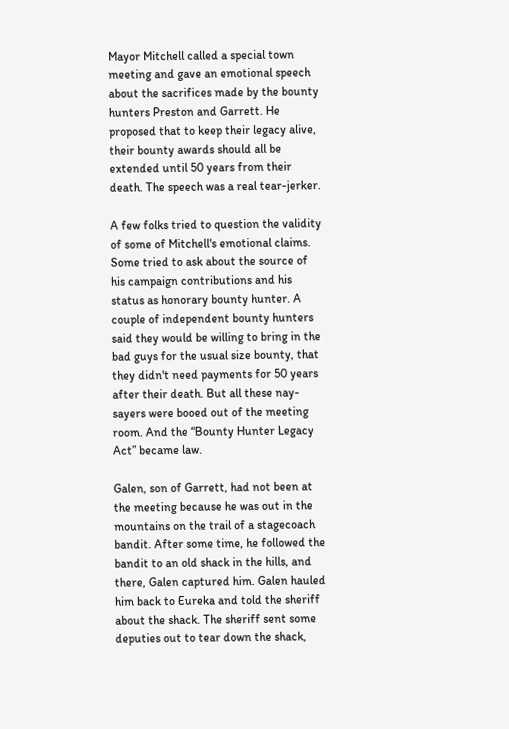Mayor Mitchell called a special town meeting and gave an emotional speech about the sacrifices made by the bounty hunters Preston and Garrett. He proposed that to keep their legacy alive, their bounty awards should all be extended until 50 years from their death. The speech was a real tear-jerker.

A few folks tried to question the validity of some of Mitchell's emotional claims. Some tried to ask about the source of his campaign contributions and his status as honorary bounty hunter. A couple of independent bounty hunters said they would be willing to bring in the bad guys for the usual size bounty, that they didn't need payments for 50 years after their death. But all these nay-sayers were booed out of the meeting room. And the “Bounty Hunter Legacy Act” became law.

Galen, son of Garrett, had not been at the meeting because he was out in the mountains on the trail of a stagecoach bandit. After some time, he followed the bandit to an old shack in the hills, and there, Galen captured him. Galen hauled him back to Eureka and told the sheriff about the shack. The sheriff sent some deputies out to tear down the shack,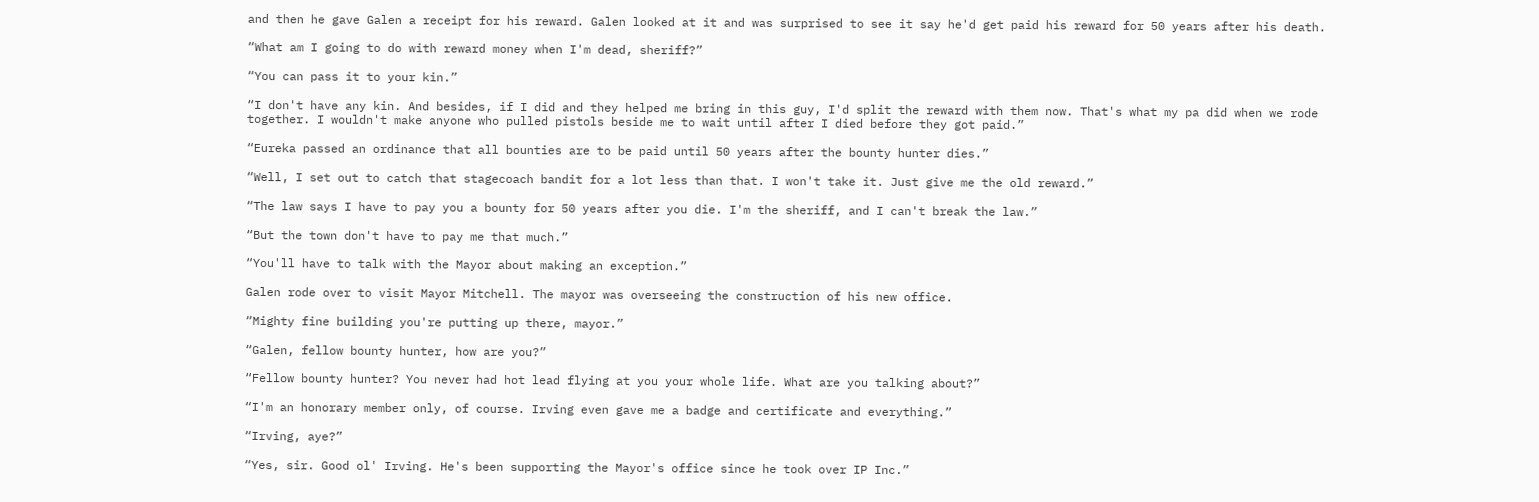and then he gave Galen a receipt for his reward. Galen looked at it and was surprised to see it say he'd get paid his reward for 50 years after his death.

“What am I going to do with reward money when I'm dead, sheriff?”

“You can pass it to your kin.”

“I don't have any kin. And besides, if I did and they helped me bring in this guy, I'd split the reward with them now. That's what my pa did when we rode together. I wouldn't make anyone who pulled pistols beside me to wait until after I died before they got paid.”

“Eureka passed an ordinance that all bounties are to be paid until 50 years after the bounty hunter dies.”

“Well, I set out to catch that stagecoach bandit for a lot less than that. I won't take it. Just give me the old reward.”

“The law says I have to pay you a bounty for 50 years after you die. I'm the sheriff, and I can't break the law.”

“But the town don't have to pay me that much.”

“You'll have to talk with the Mayor about making an exception.”

Galen rode over to visit Mayor Mitchell. The mayor was overseeing the construction of his new office.

“Mighty fine building you're putting up there, mayor.”

“Galen, fellow bounty hunter, how are you?”

“Fellow bounty hunter? You never had hot lead flying at you your whole life. What are you talking about?”

“I'm an honorary member only, of course. Irving even gave me a badge and certificate and everything.”

“Irving, aye?”

“Yes, sir. Good ol' Irving. He's been supporting the Mayor's office since he took over IP Inc.”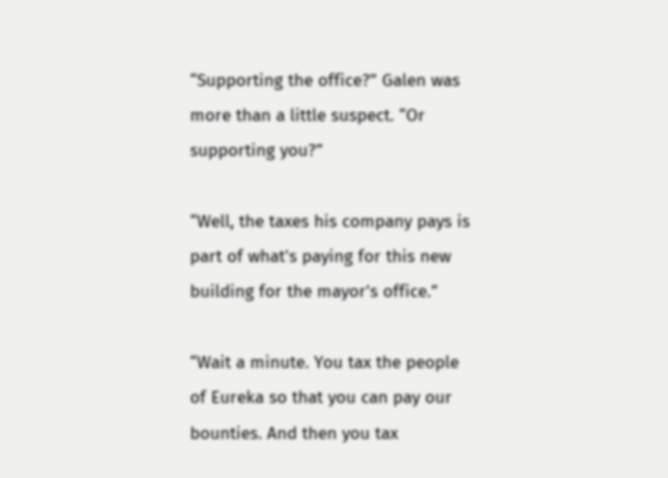“Supporting the office?” Galen was more than a little suspect. “Or supporting you?”

“Well, the taxes his company pays is part of what's paying for this new building for the mayor's office.”

“Wait a minute. You tax the people of Eureka so that you can pay our bounties. And then you tax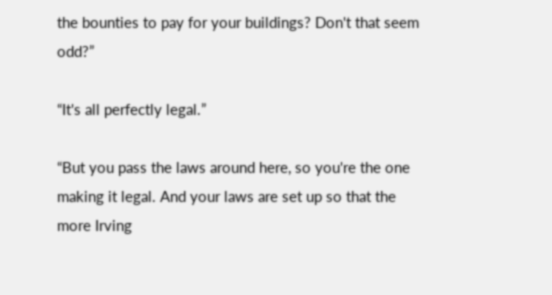the bounties to pay for your buildings? Don't that seem odd?”

“It's all perfectly legal.”

“But you pass the laws around here, so you're the one making it legal. And your laws are set up so that the more Irving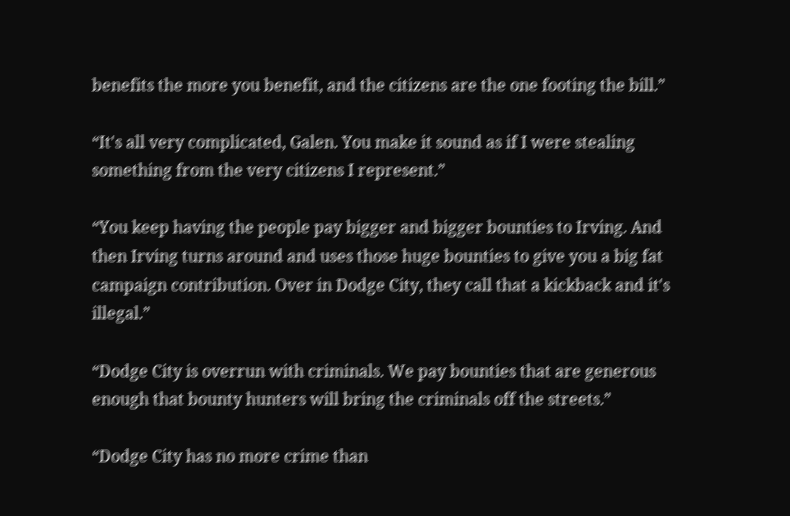benefits the more you benefit, and the citizens are the one footing the bill.”

“It's all very complicated, Galen. You make it sound as if I were stealing something from the very citizens I represent.”

“You keep having the people pay bigger and bigger bounties to Irving. And then Irving turns around and uses those huge bounties to give you a big fat campaign contribution. Over in Dodge City, they call that a kickback and it's illegal.”

“Dodge City is overrun with criminals. We pay bounties that are generous enough that bounty hunters will bring the criminals off the streets.”

“Dodge City has no more crime than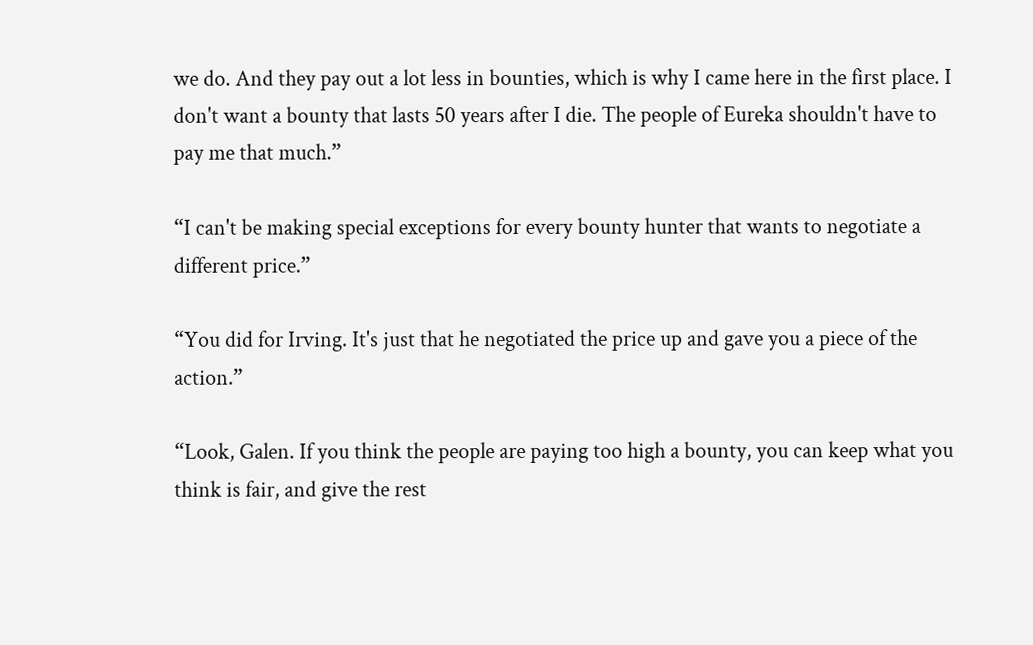we do. And they pay out a lot less in bounties, which is why I came here in the first place. I don't want a bounty that lasts 50 years after I die. The people of Eureka shouldn't have to pay me that much.”

“I can't be making special exceptions for every bounty hunter that wants to negotiate a different price.”

“You did for Irving. It's just that he negotiated the price up and gave you a piece of the action.”

“Look, Galen. If you think the people are paying too high a bounty, you can keep what you think is fair, and give the rest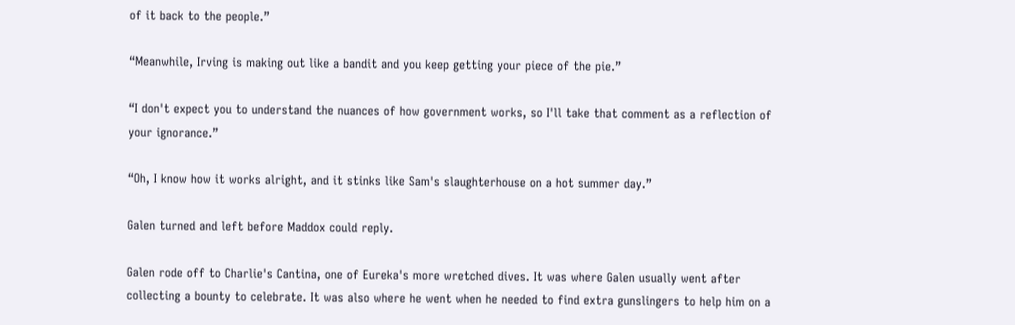of it back to the people.”

“Meanwhile, Irving is making out like a bandit and you keep getting your piece of the pie.”

“I don't expect you to understand the nuances of how government works, so I'll take that comment as a reflection of your ignorance.”

“Oh, I know how it works alright, and it stinks like Sam's slaughterhouse on a hot summer day.”

Galen turned and left before Maddox could reply.

Galen rode off to Charlie's Cantina, one of Eureka's more wretched dives. It was where Galen usually went after collecting a bounty to celebrate. It was also where he went when he needed to find extra gunslingers to help him on a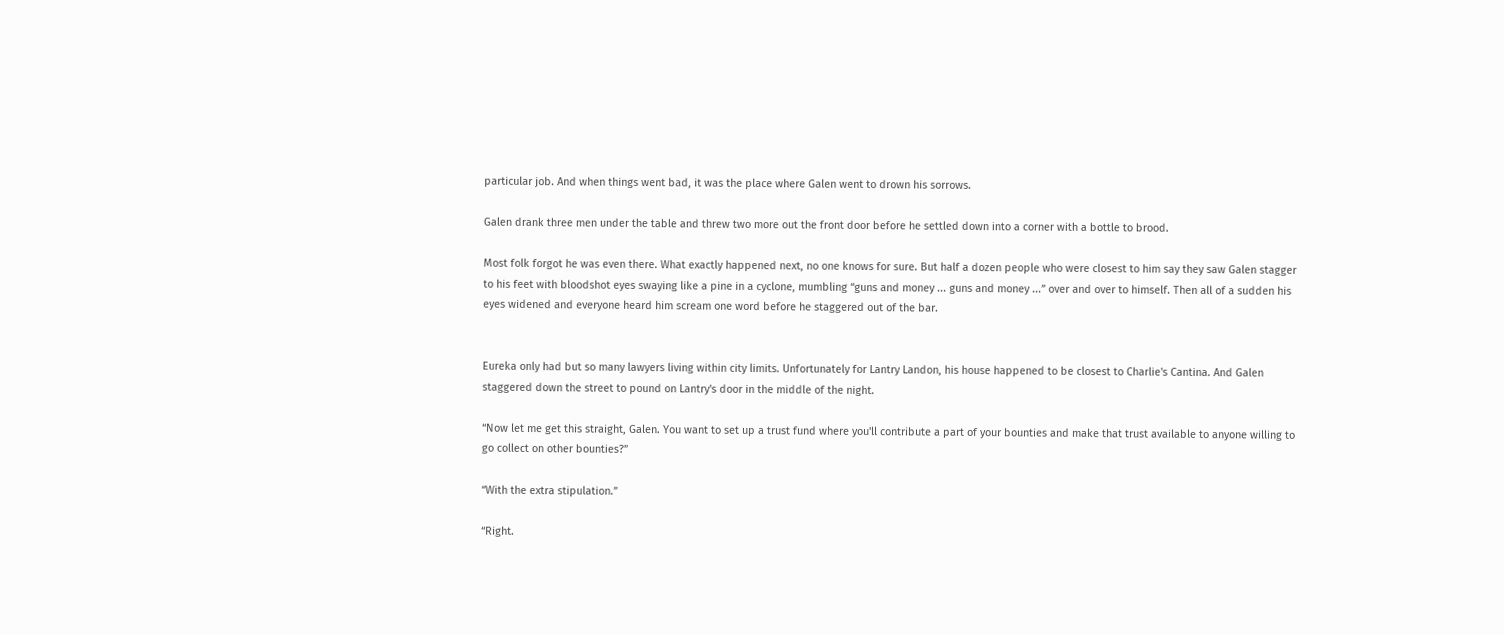particular job. And when things went bad, it was the place where Galen went to drown his sorrows.

Galen drank three men under the table and threw two more out the front door before he settled down into a corner with a bottle to brood.

Most folk forgot he was even there. What exactly happened next, no one knows for sure. But half a dozen people who were closest to him say they saw Galen stagger to his feet with bloodshot eyes swaying like a pine in a cyclone, mumbling “guns and money ... guns and money ...” over and over to himself. Then all of a sudden his eyes widened and everyone heard him scream one word before he staggered out of the bar.


Eureka only had but so many lawyers living within city limits. Unfortunately for Lantry Landon, his house happened to be closest to Charlie's Cantina. And Galen staggered down the street to pound on Lantry's door in the middle of the night.

“Now let me get this straight, Galen. You want to set up a trust fund where you'll contribute a part of your bounties and make that trust available to anyone willing to go collect on other bounties?”

“With the extra stipulation.”

“Right.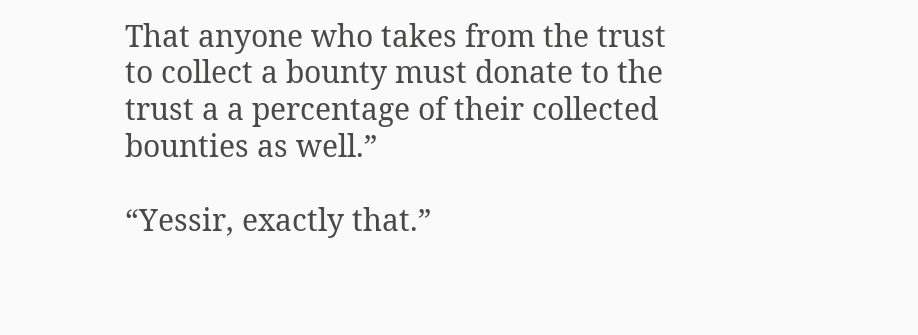That anyone who takes from the trust to collect a bounty must donate to the trust a a percentage of their collected bounties as well.”

“Yessir, exactly that.”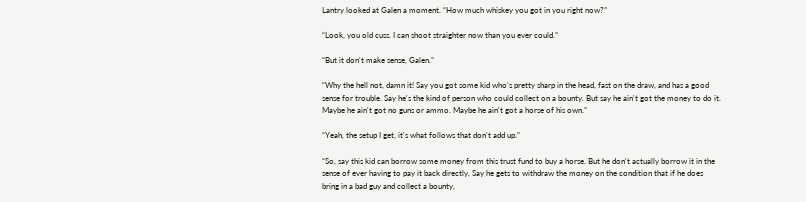Lantry looked at Galen a moment. “How much whiskey you got in you right now?”

“Look, you old cuss. I can shoot straighter now than you ever could.”

“But it don't make sense, Galen.”

“Why the hell not, damn it! Say you got some kid who's pretty sharp in the head, fast on the draw, and has a good sense for trouble. Say he's the kind of person who could collect on a bounty. But say he ain't got the money to do it. Maybe he ain't got no guns or ammo. Maybe he ain't got a horse of his own.”

“Yeah, the setup I get, it's what follows that don't add up.”

“So, say this kid can borrow some money from this trust fund to buy a horse. But he don't actually borrow it in the sense of ever having to pay it back directly. Say he gets to withdraw the money on the condition that if he does bring in a bad guy and collect a bounty,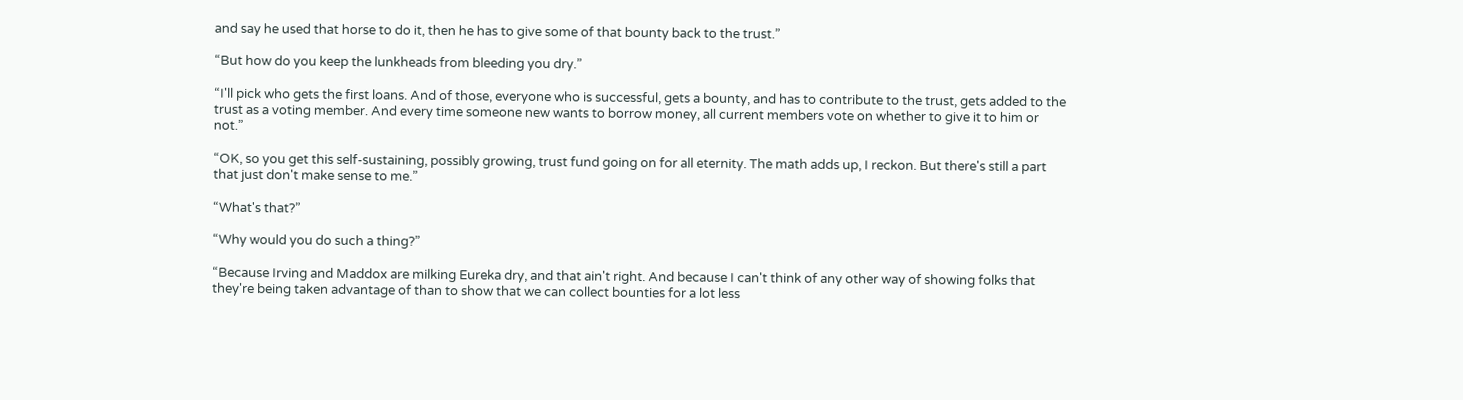and say he used that horse to do it, then he has to give some of that bounty back to the trust.”

“But how do you keep the lunkheads from bleeding you dry.”

“I'll pick who gets the first loans. And of those, everyone who is successful, gets a bounty, and has to contribute to the trust, gets added to the trust as a voting member. And every time someone new wants to borrow money, all current members vote on whether to give it to him or not.”

“OK, so you get this self-sustaining, possibly growing, trust fund going on for all eternity. The math adds up, I reckon. But there's still a part that just don't make sense to me.”

“What's that?”

“Why would you do such a thing?”

“Because Irving and Maddox are milking Eureka dry, and that ain't right. And because I can't think of any other way of showing folks that they're being taken advantage of than to show that we can collect bounties for a lot less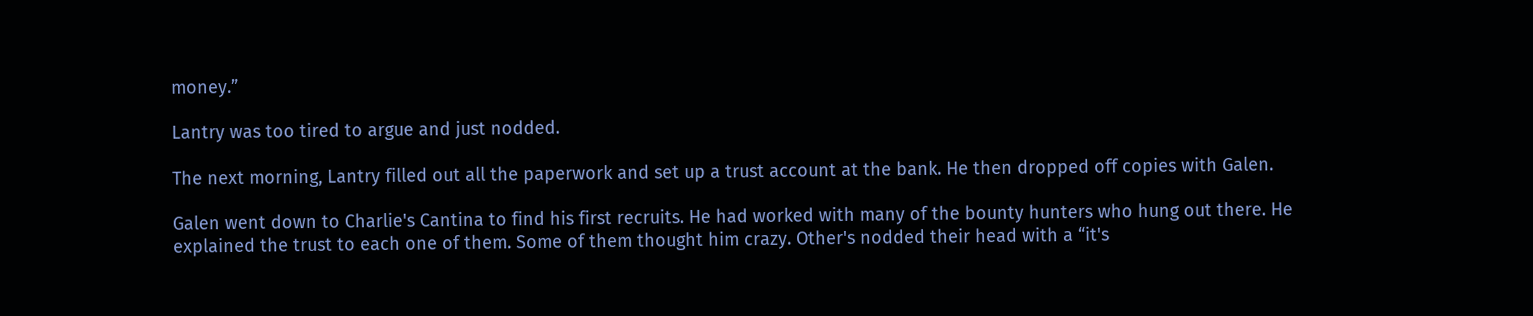money.”

Lantry was too tired to argue and just nodded.

The next morning, Lantry filled out all the paperwork and set up a trust account at the bank. He then dropped off copies with Galen.

Galen went down to Charlie's Cantina to find his first recruits. He had worked with many of the bounty hunters who hung out there. He explained the trust to each one of them. Some of them thought him crazy. Other's nodded their head with a “it's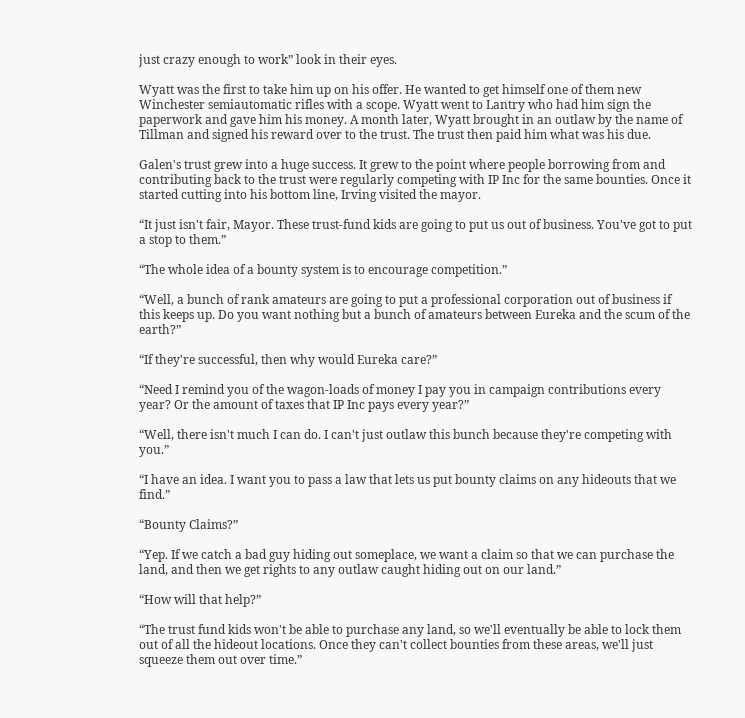just crazy enough to work” look in their eyes.

Wyatt was the first to take him up on his offer. He wanted to get himself one of them new Winchester semiautomatic rifles with a scope. Wyatt went to Lantry who had him sign the paperwork and gave him his money. A month later, Wyatt brought in an outlaw by the name of Tillman and signed his reward over to the trust. The trust then paid him what was his due.

Galen's trust grew into a huge success. It grew to the point where people borrowing from and contributing back to the trust were regularly competing with IP Inc for the same bounties. Once it started cutting into his bottom line, Irving visited the mayor.

“It just isn't fair, Mayor. These trust-fund kids are going to put us out of business. You've got to put a stop to them.”

“The whole idea of a bounty system is to encourage competition.”

“Well, a bunch of rank amateurs are going to put a professional corporation out of business if this keeps up. Do you want nothing but a bunch of amateurs between Eureka and the scum of the earth?”

“If they're successful, then why would Eureka care?”

“Need I remind you of the wagon-loads of money I pay you in campaign contributions every year? Or the amount of taxes that IP Inc pays every year?”

“Well, there isn't much I can do. I can't just outlaw this bunch because they're competing with you.”

“I have an idea. I want you to pass a law that lets us put bounty claims on any hideouts that we find.”

“Bounty Claims?”

“Yep. If we catch a bad guy hiding out someplace, we want a claim so that we can purchase the land, and then we get rights to any outlaw caught hiding out on our land.”

“How will that help?”

“The trust fund kids won't be able to purchase any land, so we'll eventually be able to lock them out of all the hideout locations. Once they can't collect bounties from these areas, we'll just squeeze them out over time.”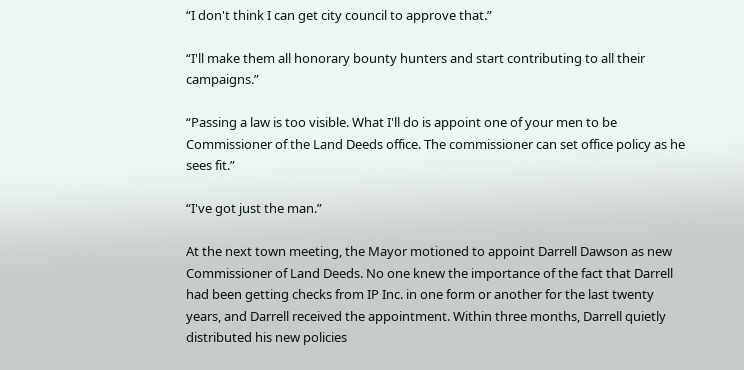“I don't think I can get city council to approve that.”

“I'll make them all honorary bounty hunters and start contributing to all their campaigns.”

“Passing a law is too visible. What I'll do is appoint one of your men to be Commissioner of the Land Deeds office. The commissioner can set office policy as he sees fit.”

“I've got just the man.”

At the next town meeting, the Mayor motioned to appoint Darrell Dawson as new Commissioner of Land Deeds. No one knew the importance of the fact that Darrell had been getting checks from IP Inc. in one form or another for the last twenty years, and Darrell received the appointment. Within three months, Darrell quietly distributed his new policies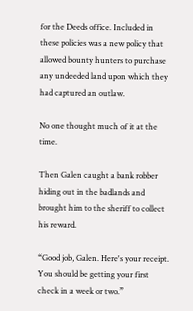for the Deeds office. Included in these policies was a new policy that allowed bounty hunters to purchase any undeeded land upon which they had captured an outlaw.

No one thought much of it at the time.

Then Galen caught a bank robber hiding out in the badlands and brought him to the sheriff to collect his reward.

“Good job, Galen. Here's your receipt. You should be getting your first check in a week or two.”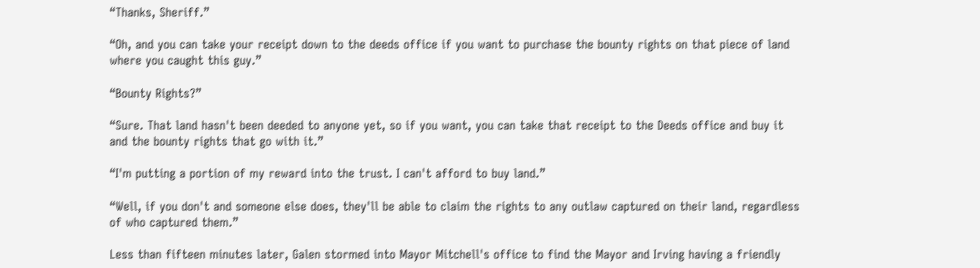“Thanks, Sheriff.”

“Oh, and you can take your receipt down to the deeds office if you want to purchase the bounty rights on that piece of land where you caught this guy.”

“Bounty Rights?”

“Sure. That land hasn't been deeded to anyone yet, so if you want, you can take that receipt to the Deeds office and buy it and the bounty rights that go with it.”

“I'm putting a portion of my reward into the trust. I can't afford to buy land.”

“Well, if you don't and someone else does, they'll be able to claim the rights to any outlaw captured on their land, regardless of who captured them.”

Less than fifteen minutes later, Galen stormed into Mayor Mitchell's office to find the Mayor and Irving having a friendly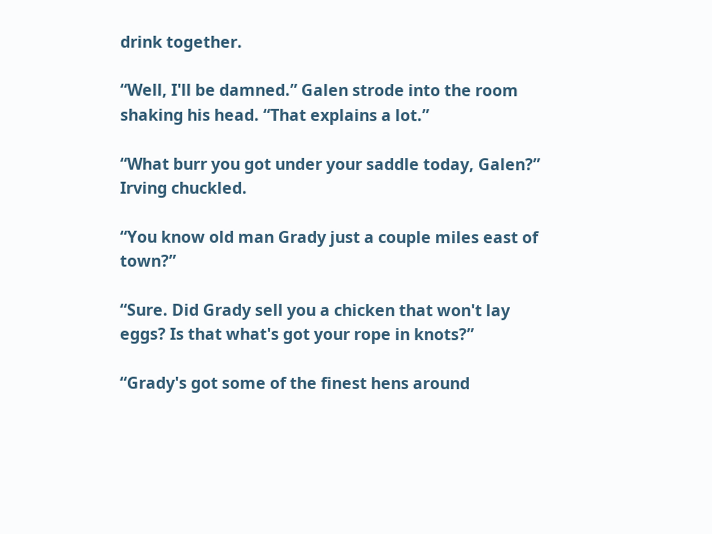drink together.

“Well, I'll be damned.” Galen strode into the room shaking his head. “That explains a lot.”

“What burr you got under your saddle today, Galen?” Irving chuckled.

“You know old man Grady just a couple miles east of town?”

“Sure. Did Grady sell you a chicken that won't lay eggs? Is that what's got your rope in knots?”

“Grady's got some of the finest hens around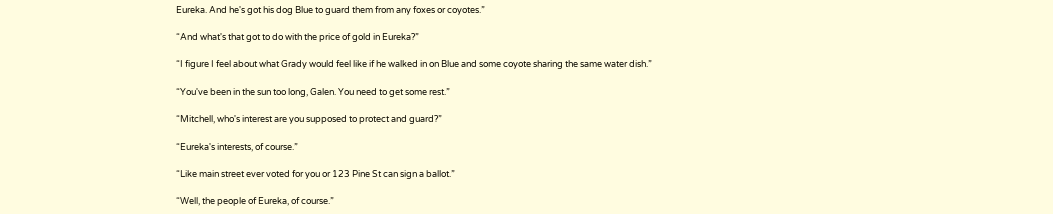Eureka. And he's got his dog Blue to guard them from any foxes or coyotes.”

“And what's that got to do with the price of gold in Eureka?”

“I figure I feel about what Grady would feel like if he walked in on Blue and some coyote sharing the same water dish.”

“You've been in the sun too long, Galen. You need to get some rest.”

“Mitchell, who's interest are you supposed to protect and guard?”

“Eureka's interests, of course.”

“Like main street ever voted for you or 123 Pine St can sign a ballot.”

“Well, the people of Eureka, of course.”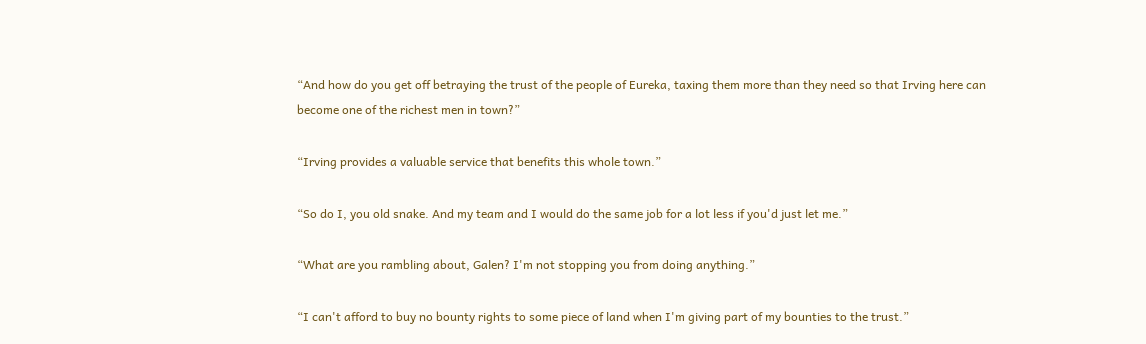“And how do you get off betraying the trust of the people of Eureka, taxing them more than they need so that Irving here can become one of the richest men in town?”

“Irving provides a valuable service that benefits this whole town.”

“So do I, you old snake. And my team and I would do the same job for a lot less if you'd just let me.”

“What are you rambling about, Galen? I'm not stopping you from doing anything.”

“I can't afford to buy no bounty rights to some piece of land when I'm giving part of my bounties to the trust.”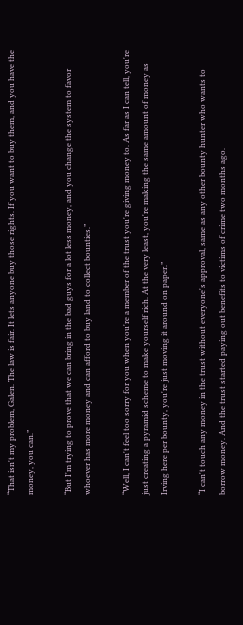“That isn't my problem, Galen. The law is fair. It lets anyone buy those rights. If you want to buy them, and you have the money, you can.”

“But I'm trying to prove that we can bring in the bad guys for a lot less money, and you change the system to favor whoever has more money and can afford to buy land to collect bounties.”

“Well, I can't feel too sorry for you when you're a member of the trust you're giving money to. As far as I can tell, you're just creating a pyramid scheme to make yourself rich. At the very least, you're making the same amount of money as Irving here per bounty, you're just moving it around on paper.”

“I can't touch any money in the trust without everyone's approval, same as any other bounty hunter who wants to borrow money. And the trust started paying out benefits to victims of crime two months ago.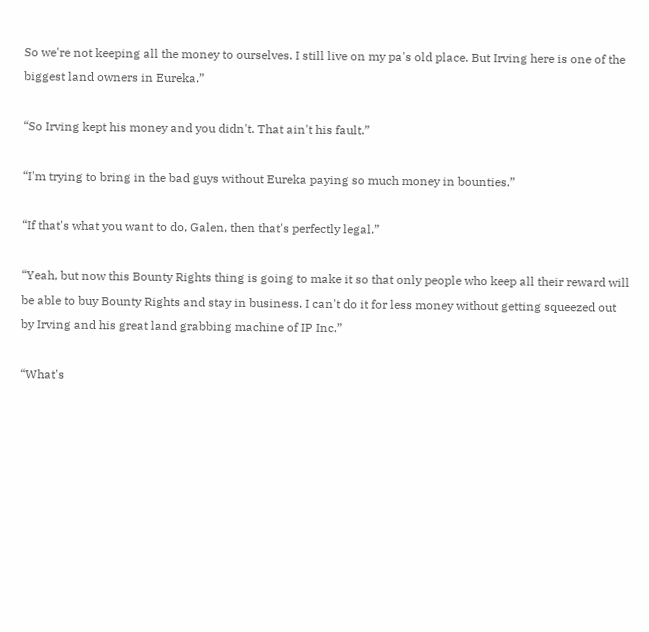So we're not keeping all the money to ourselves. I still live on my pa's old place. But Irving here is one of the biggest land owners in Eureka.”

“So Irving kept his money and you didn't. That ain't his fault.”

“I'm trying to bring in the bad guys without Eureka paying so much money in bounties.”

“If that's what you want to do, Galen, then that's perfectly legal.”

“Yeah, but now this Bounty Rights thing is going to make it so that only people who keep all their reward will be able to buy Bounty Rights and stay in business. I can't do it for less money without getting squeezed out by Irving and his great land grabbing machine of IP Inc.”

“What's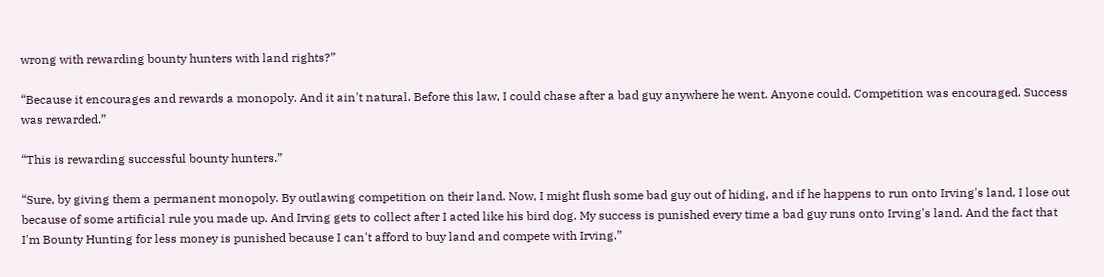wrong with rewarding bounty hunters with land rights?”

“Because it encourages and rewards a monopoly. And it ain't natural. Before this law, I could chase after a bad guy anywhere he went. Anyone could. Competition was encouraged. Success was rewarded.”

“This is rewarding successful bounty hunters.”

“Sure, by giving them a permanent monopoly. By outlawing competition on their land. Now, I might flush some bad guy out of hiding, and if he happens to run onto Irving's land, I lose out because of some artificial rule you made up. And Irving gets to collect after I acted like his bird dog. My success is punished every time a bad guy runs onto Irving's land. And the fact that I'm Bounty Hunting for less money is punished because I can't afford to buy land and compete with Irving.”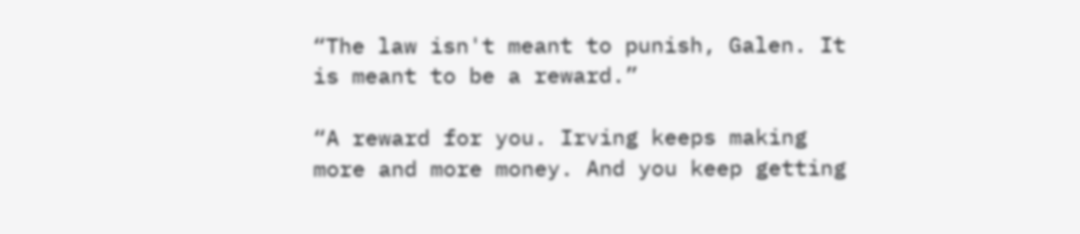“The law isn't meant to punish, Galen. It is meant to be a reward.”

“A reward for you. Irving keeps making more and more money. And you keep getting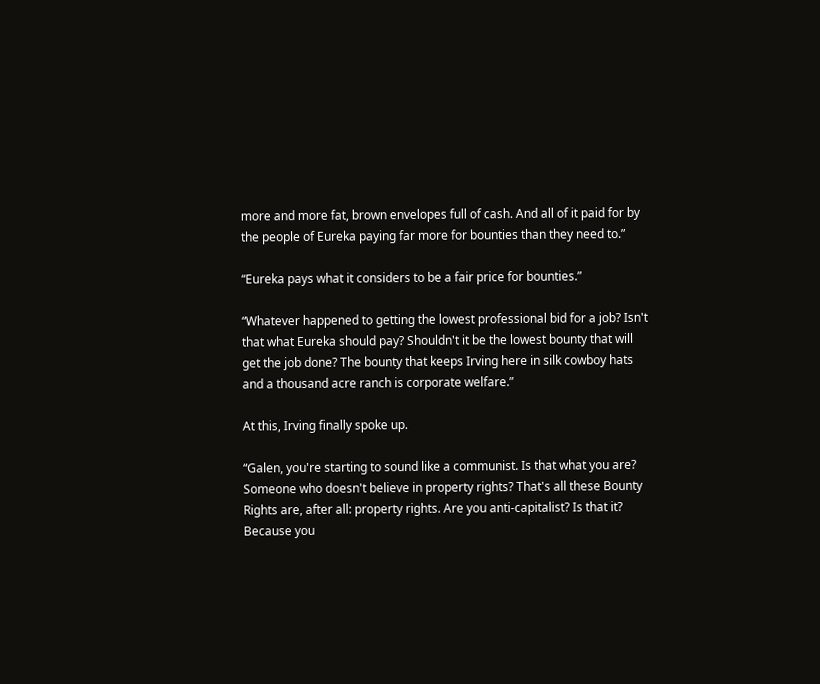more and more fat, brown envelopes full of cash. And all of it paid for by the people of Eureka paying far more for bounties than they need to.”

“Eureka pays what it considers to be a fair price for bounties.”

“Whatever happened to getting the lowest professional bid for a job? Isn't that what Eureka should pay? Shouldn't it be the lowest bounty that will get the job done? The bounty that keeps Irving here in silk cowboy hats and a thousand acre ranch is corporate welfare.”

At this, Irving finally spoke up.

“Galen, you're starting to sound like a communist. Is that what you are? Someone who doesn't believe in property rights? That's all these Bounty Rights are, after all: property rights. Are you anti-capitalist? Is that it? Because you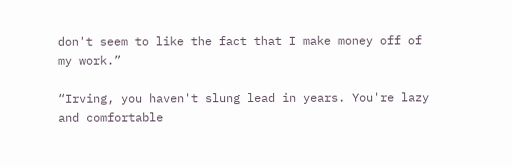don't seem to like the fact that I make money off of my work.”

“Irving, you haven't slung lead in years. You're lazy and comfortable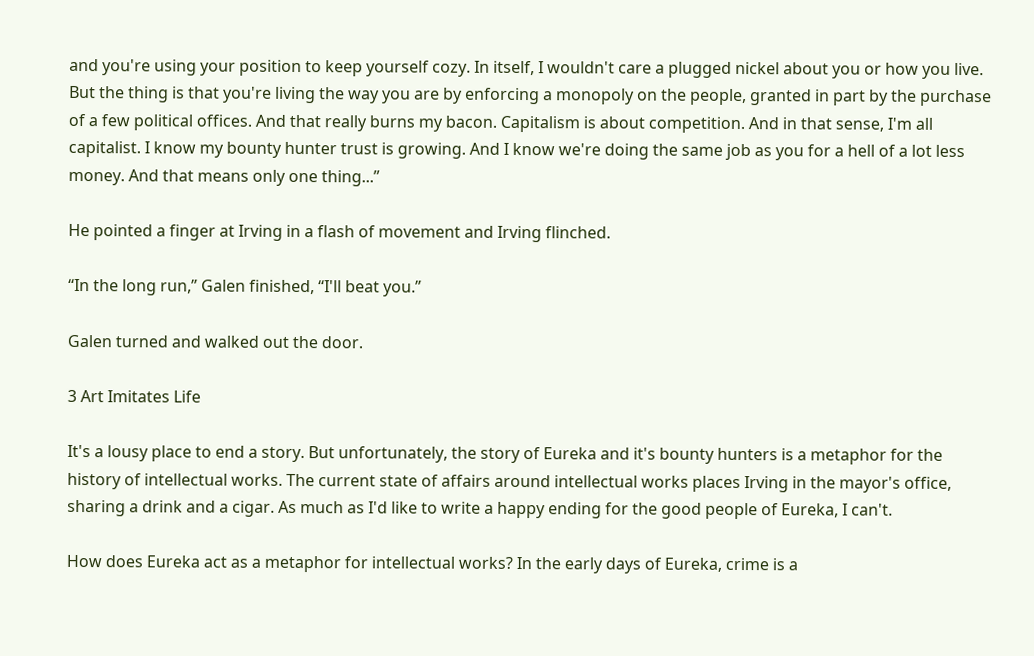and you're using your position to keep yourself cozy. In itself, I wouldn't care a plugged nickel about you or how you live. But the thing is that you're living the way you are by enforcing a monopoly on the people, granted in part by the purchase of a few political offices. And that really burns my bacon. Capitalism is about competition. And in that sense, I'm all capitalist. I know my bounty hunter trust is growing. And I know we're doing the same job as you for a hell of a lot less money. And that means only one thing...”

He pointed a finger at Irving in a flash of movement and Irving flinched.

“In the long run,” Galen finished, “I'll beat you.”

Galen turned and walked out the door.

3 Art Imitates Life

It's a lousy place to end a story. But unfortunately, the story of Eureka and it's bounty hunters is a metaphor for the history of intellectual works. The current state of affairs around intellectual works places Irving in the mayor's office, sharing a drink and a cigar. As much as I'd like to write a happy ending for the good people of Eureka, I can't.

How does Eureka act as a metaphor for intellectual works? In the early days of Eureka, crime is a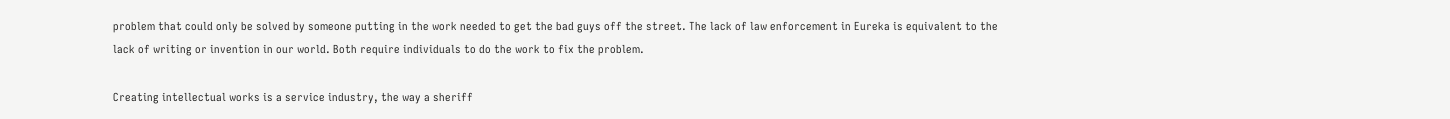problem that could only be solved by someone putting in the work needed to get the bad guys off the street. The lack of law enforcement in Eureka is equivalent to the lack of writing or invention in our world. Both require individuals to do the work to fix the problem.

Creating intellectual works is a service industry, the way a sheriff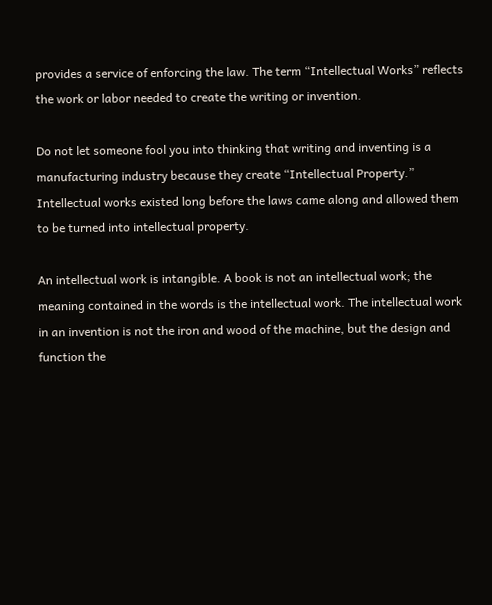provides a service of enforcing the law. The term “Intellectual Works” reflects the work or labor needed to create the writing or invention.

Do not let someone fool you into thinking that writing and inventing is a manufacturing industry because they create “Intellectual Property.” Intellectual works existed long before the laws came along and allowed them to be turned into intellectual property.

An intellectual work is intangible. A book is not an intellectual work; the meaning contained in the words is the intellectual work. The intellectual work in an invention is not the iron and wood of the machine, but the design and function the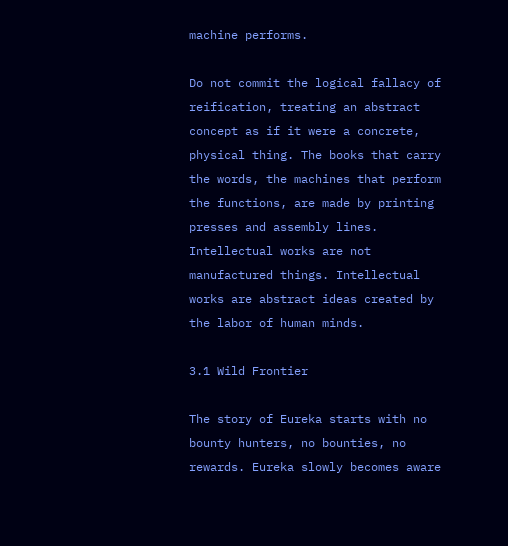machine performs.

Do not commit the logical fallacy of reification, treating an abstract concept as if it were a concrete, physical thing. The books that carry the words, the machines that perform the functions, are made by printing presses and assembly lines. Intellectual works are not manufactured things. Intellectual works are abstract ideas created by the labor of human minds.

3.1 Wild Frontier

The story of Eureka starts with no bounty hunters, no bounties, no rewards. Eureka slowly becomes aware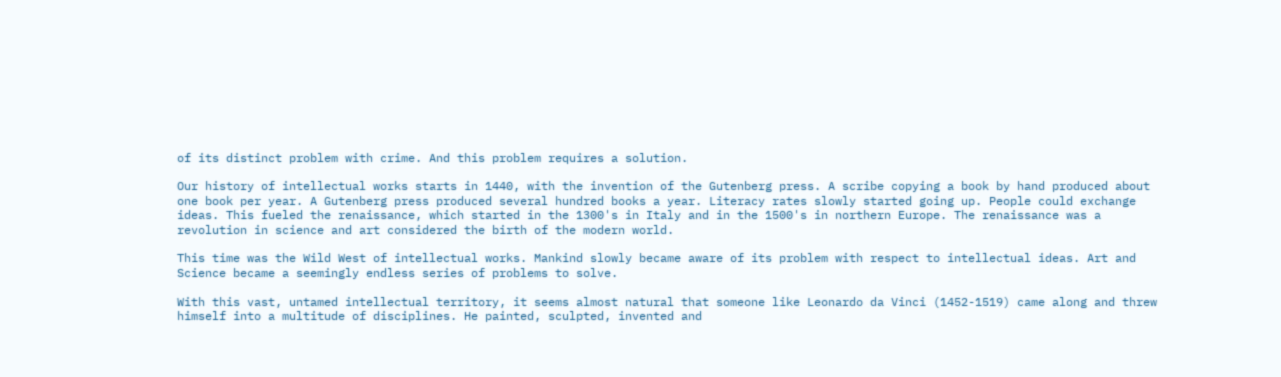of its distinct problem with crime. And this problem requires a solution.

Our history of intellectual works starts in 1440, with the invention of the Gutenberg press. A scribe copying a book by hand produced about one book per year. A Gutenberg press produced several hundred books a year. Literacy rates slowly started going up. People could exchange ideas. This fueled the renaissance, which started in the 1300's in Italy and in the 1500's in northern Europe. The renaissance was a revolution in science and art considered the birth of the modern world.

This time was the Wild West of intellectual works. Mankind slowly became aware of its problem with respect to intellectual ideas. Art and Science became a seemingly endless series of problems to solve.

With this vast, untamed intellectual territory, it seems almost natural that someone like Leonardo da Vinci (1452-1519) came along and threw himself into a multitude of disciplines. He painted, sculpted, invented and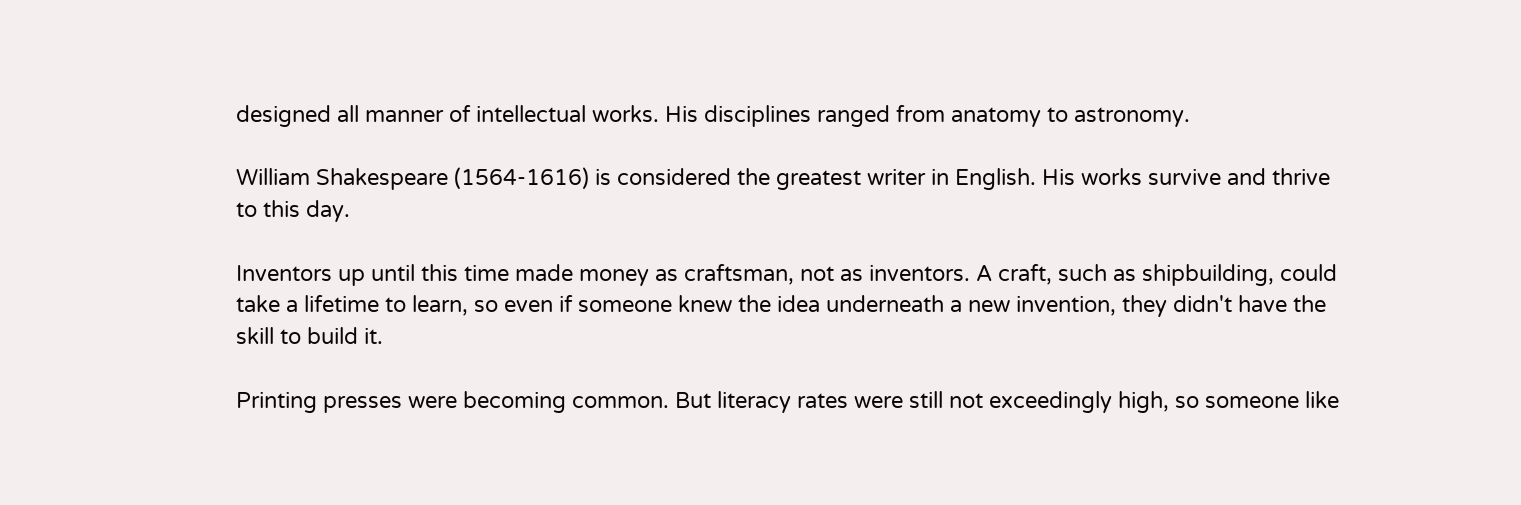designed all manner of intellectual works. His disciplines ranged from anatomy to astronomy.

William Shakespeare (1564-1616) is considered the greatest writer in English. His works survive and thrive to this day.

Inventors up until this time made money as craftsman, not as inventors. A craft, such as shipbuilding, could take a lifetime to learn, so even if someone knew the idea underneath a new invention, they didn't have the skill to build it.

Printing presses were becoming common. But literacy rates were still not exceedingly high, so someone like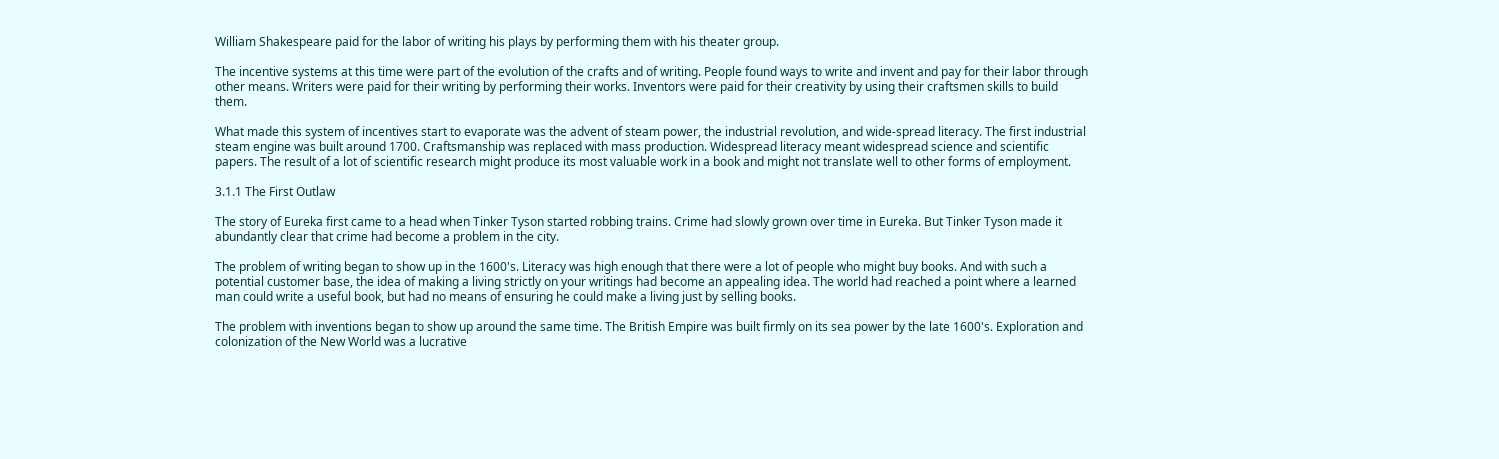William Shakespeare paid for the labor of writing his plays by performing them with his theater group.

The incentive systems at this time were part of the evolution of the crafts and of writing. People found ways to write and invent and pay for their labor through other means. Writers were paid for their writing by performing their works. Inventors were paid for their creativity by using their craftsmen skills to build them.

What made this system of incentives start to evaporate was the advent of steam power, the industrial revolution, and wide-spread literacy. The first industrial steam engine was built around 1700. Craftsmanship was replaced with mass production. Widespread literacy meant widespread science and scientific papers. The result of a lot of scientific research might produce its most valuable work in a book and might not translate well to other forms of employment.

3.1.1 The First Outlaw

The story of Eureka first came to a head when Tinker Tyson started robbing trains. Crime had slowly grown over time in Eureka. But Tinker Tyson made it abundantly clear that crime had become a problem in the city.

The problem of writing began to show up in the 1600's. Literacy was high enough that there were a lot of people who might buy books. And with such a potential customer base, the idea of making a living strictly on your writings had become an appealing idea. The world had reached a point where a learned man could write a useful book, but had no means of ensuring he could make a living just by selling books.

The problem with inventions began to show up around the same time. The British Empire was built firmly on its sea power by the late 1600's. Exploration and colonization of the New World was a lucrative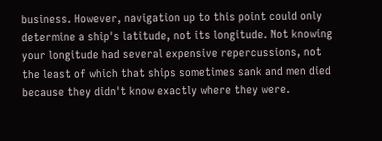business. However, navigation up to this point could only determine a ship's latitude, not its longitude. Not knowing your longitude had several expensive repercussions, not the least of which that ships sometimes sank and men died because they didn't know exactly where they were.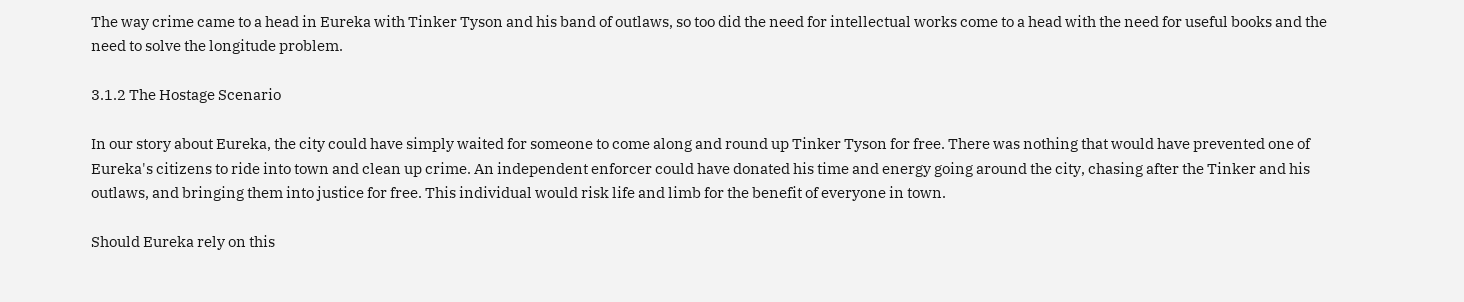The way crime came to a head in Eureka with Tinker Tyson and his band of outlaws, so too did the need for intellectual works come to a head with the need for useful books and the need to solve the longitude problem.

3.1.2 The Hostage Scenario

In our story about Eureka, the city could have simply waited for someone to come along and round up Tinker Tyson for free. There was nothing that would have prevented one of Eureka's citizens to ride into town and clean up crime. An independent enforcer could have donated his time and energy going around the city, chasing after the Tinker and his outlaws, and bringing them into justice for free. This individual would risk life and limb for the benefit of everyone in town.

Should Eureka rely on this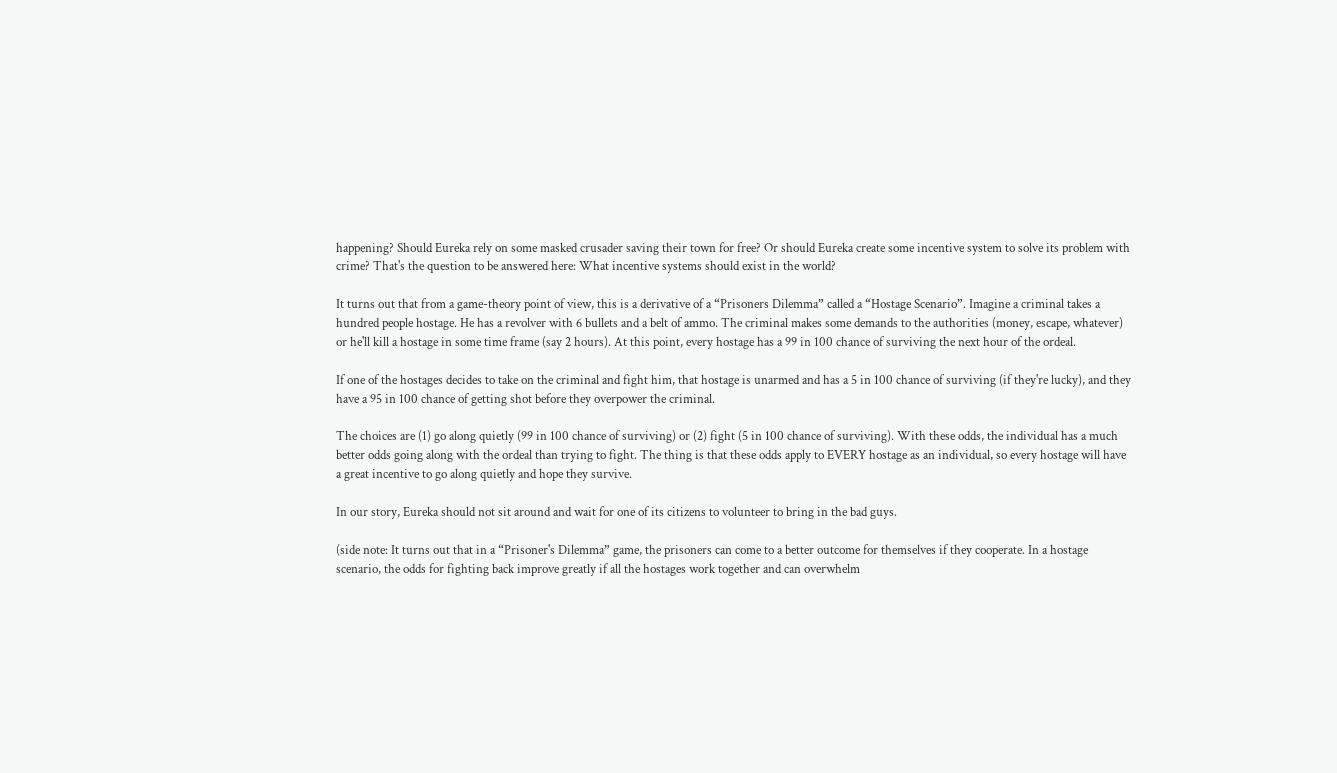happening? Should Eureka rely on some masked crusader saving their town for free? Or should Eureka create some incentive system to solve its problem with crime? That's the question to be answered here: What incentive systems should exist in the world?

It turns out that from a game-theory point of view, this is a derivative of a “Prisoners Dilemma” called a “Hostage Scenario”. Imagine a criminal takes a hundred people hostage. He has a revolver with 6 bullets and a belt of ammo. The criminal makes some demands to the authorities (money, escape, whatever) or he'll kill a hostage in some time frame (say 2 hours). At this point, every hostage has a 99 in 100 chance of surviving the next hour of the ordeal.

If one of the hostages decides to take on the criminal and fight him, that hostage is unarmed and has a 5 in 100 chance of surviving (if they're lucky), and they have a 95 in 100 chance of getting shot before they overpower the criminal.

The choices are (1) go along quietly (99 in 100 chance of surviving) or (2) fight (5 in 100 chance of surviving). With these odds, the individual has a much better odds going along with the ordeal than trying to fight. The thing is that these odds apply to EVERY hostage as an individual, so every hostage will have a great incentive to go along quietly and hope they survive.

In our story, Eureka should not sit around and wait for one of its citizens to volunteer to bring in the bad guys.

(side note: It turns out that in a “Prisoner's Dilemma” game, the prisoners can come to a better outcome for themselves if they cooperate. In a hostage scenario, the odds for fighting back improve greatly if all the hostages work together and can overwhelm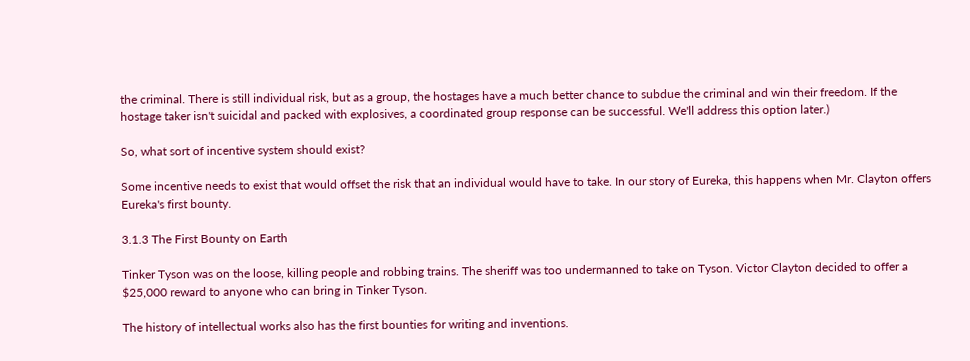the criminal. There is still individual risk, but as a group, the hostages have a much better chance to subdue the criminal and win their freedom. If the hostage taker isn't suicidal and packed with explosives, a coordinated group response can be successful. We'll address this option later.)

So, what sort of incentive system should exist?

Some incentive needs to exist that would offset the risk that an individual would have to take. In our story of Eureka, this happens when Mr. Clayton offers Eureka's first bounty.

3.1.3 The First Bounty on Earth

Tinker Tyson was on the loose, killing people and robbing trains. The sheriff was too undermanned to take on Tyson. Victor Clayton decided to offer a $25,000 reward to anyone who can bring in Tinker Tyson.

The history of intellectual works also has the first bounties for writing and inventions.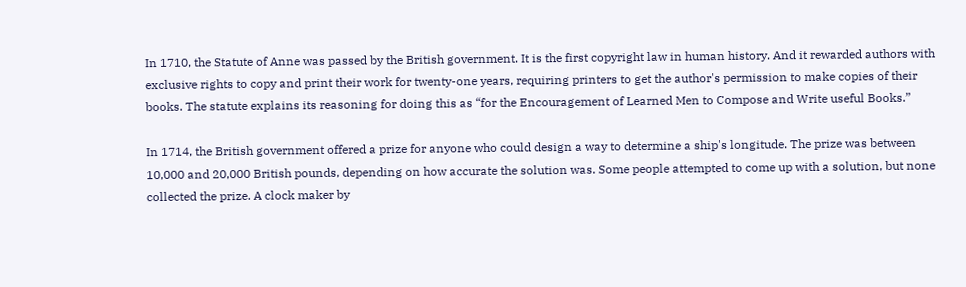In 1710, the Statute of Anne was passed by the British government. It is the first copyright law in human history. And it rewarded authors with exclusive rights to copy and print their work for twenty-one years, requiring printers to get the author's permission to make copies of their books. The statute explains its reasoning for doing this as “for the Encouragement of Learned Men to Compose and Write useful Books.”

In 1714, the British government offered a prize for anyone who could design a way to determine a ship's longitude. The prize was between 10,000 and 20,000 British pounds, depending on how accurate the solution was. Some people attempted to come up with a solution, but none collected the prize. A clock maker by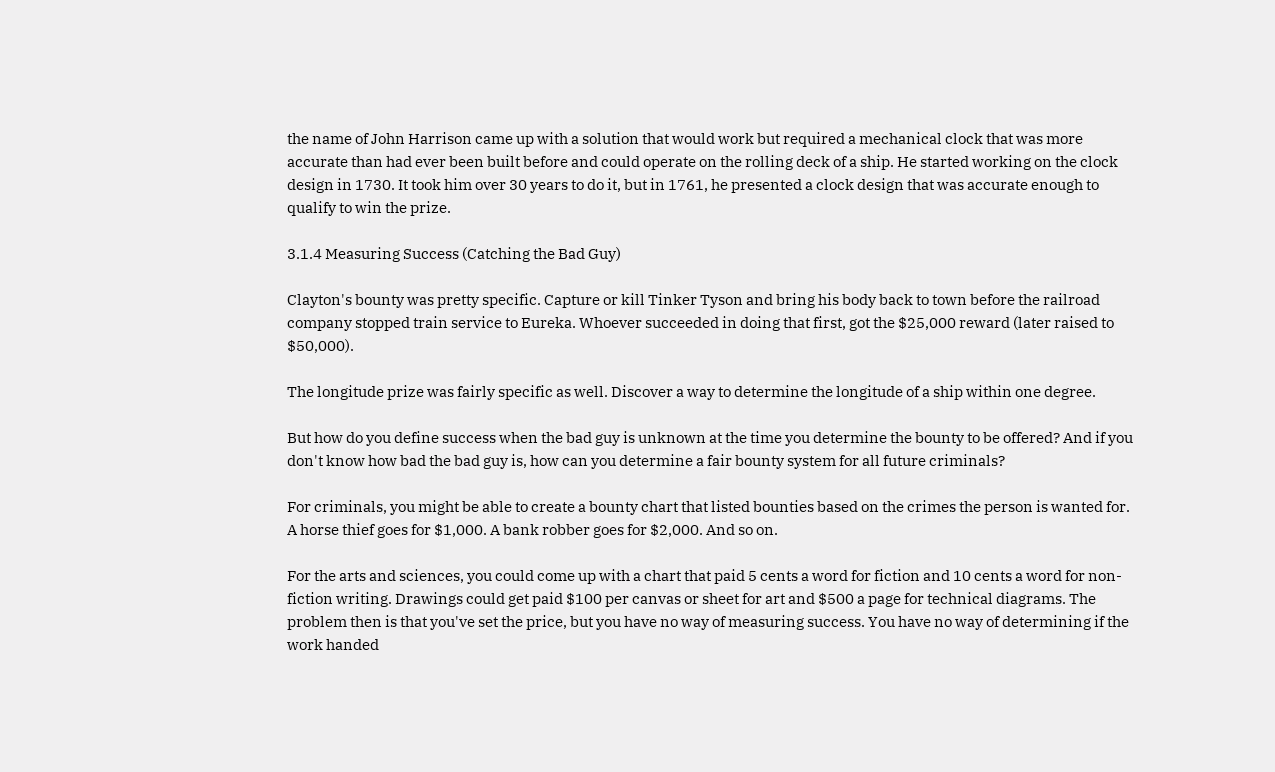the name of John Harrison came up with a solution that would work but required a mechanical clock that was more accurate than had ever been built before and could operate on the rolling deck of a ship. He started working on the clock design in 1730. It took him over 30 years to do it, but in 1761, he presented a clock design that was accurate enough to qualify to win the prize.

3.1.4 Measuring Success (Catching the Bad Guy)

Clayton's bounty was pretty specific. Capture or kill Tinker Tyson and bring his body back to town before the railroad company stopped train service to Eureka. Whoever succeeded in doing that first, got the $25,000 reward (later raised to $50,000).

The longitude prize was fairly specific as well. Discover a way to determine the longitude of a ship within one degree.

But how do you define success when the bad guy is unknown at the time you determine the bounty to be offered? And if you don't know how bad the bad guy is, how can you determine a fair bounty system for all future criminals?

For criminals, you might be able to create a bounty chart that listed bounties based on the crimes the person is wanted for. A horse thief goes for $1,000. A bank robber goes for $2,000. And so on.

For the arts and sciences, you could come up with a chart that paid 5 cents a word for fiction and 10 cents a word for non-fiction writing. Drawings could get paid $100 per canvas or sheet for art and $500 a page for technical diagrams. The problem then is that you've set the price, but you have no way of measuring success. You have no way of determining if the work handed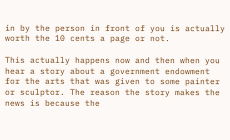in by the person in front of you is actually worth the 10 cents a page or not.

This actually happens now and then when you hear a story about a government endowment for the arts that was given to some painter or sculptor. The reason the story makes the news is because the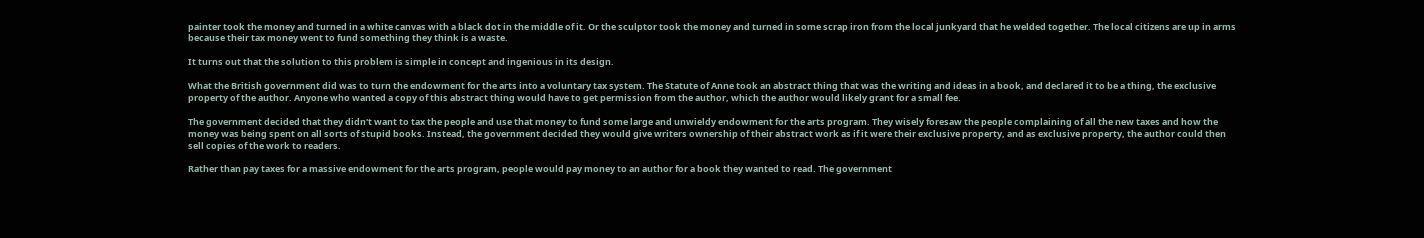painter took the money and turned in a white canvas with a black dot in the middle of it. Or the sculptor took the money and turned in some scrap iron from the local junkyard that he welded together. The local citizens are up in arms because their tax money went to fund something they think is a waste.

It turns out that the solution to this problem is simple in concept and ingenious in its design.

What the British government did was to turn the endowment for the arts into a voluntary tax system. The Statute of Anne took an abstract thing that was the writing and ideas in a book, and declared it to be a thing, the exclusive property of the author. Anyone who wanted a copy of this abstract thing would have to get permission from the author, which the author would likely grant for a small fee.

The government decided that they didn't want to tax the people and use that money to fund some large and unwieldy endowment for the arts program. They wisely foresaw the people complaining of all the new taxes and how the money was being spent on all sorts of stupid books. Instead, the government decided they would give writers ownership of their abstract work as if it were their exclusive property, and as exclusive property, the author could then sell copies of the work to readers.

Rather than pay taxes for a massive endowment for the arts program, people would pay money to an author for a book they wanted to read. The government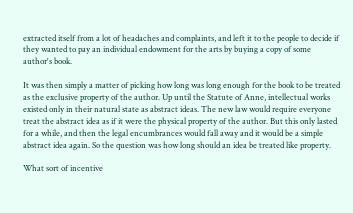extracted itself from a lot of headaches and complaints, and left it to the people to decide if they wanted to pay an individual endowment for the arts by buying a copy of some author's book.

It was then simply a matter of picking how long was long enough for the book to be treated as the exclusive property of the author. Up until the Statute of Anne, intellectual works existed only in their natural state as abstract ideas. The new law would require everyone treat the abstract idea as if it were the physical property of the author. But this only lasted for a while, and then the legal encumbrances would fall away and it would be a simple abstract idea again. So the question was how long should an idea be treated like property.

What sort of incentive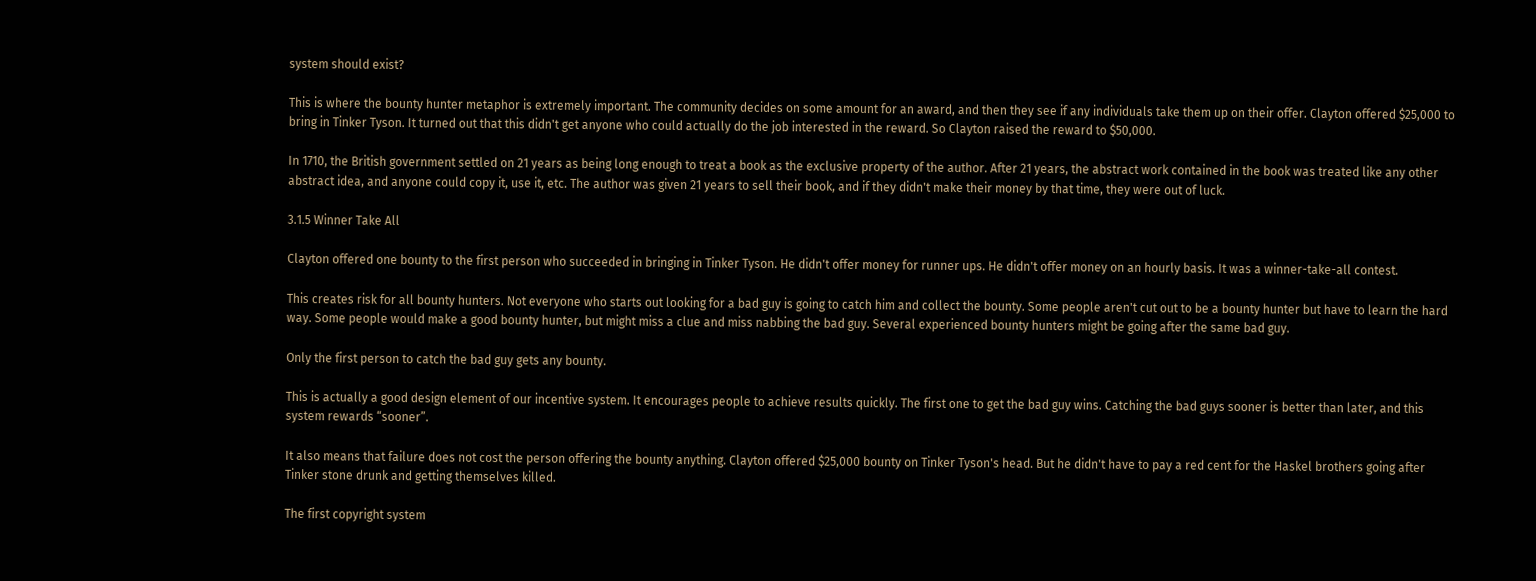system should exist?

This is where the bounty hunter metaphor is extremely important. The community decides on some amount for an award, and then they see if any individuals take them up on their offer. Clayton offered $25,000 to bring in Tinker Tyson. It turned out that this didn't get anyone who could actually do the job interested in the reward. So Clayton raised the reward to $50,000.

In 1710, the British government settled on 21 years as being long enough to treat a book as the exclusive property of the author. After 21 years, the abstract work contained in the book was treated like any other abstract idea, and anyone could copy it, use it, etc. The author was given 21 years to sell their book, and if they didn't make their money by that time, they were out of luck.

3.1.5 Winner Take All

Clayton offered one bounty to the first person who succeeded in bringing in Tinker Tyson. He didn't offer money for runner ups. He didn't offer money on an hourly basis. It was a winner-take-all contest.

This creates risk for all bounty hunters. Not everyone who starts out looking for a bad guy is going to catch him and collect the bounty. Some people aren't cut out to be a bounty hunter but have to learn the hard way. Some people would make a good bounty hunter, but might miss a clue and miss nabbing the bad guy. Several experienced bounty hunters might be going after the same bad guy.

Only the first person to catch the bad guy gets any bounty.

This is actually a good design element of our incentive system. It encourages people to achieve results quickly. The first one to get the bad guy wins. Catching the bad guys sooner is better than later, and this system rewards “sooner”.

It also means that failure does not cost the person offering the bounty anything. Clayton offered $25,000 bounty on Tinker Tyson's head. But he didn't have to pay a red cent for the Haskel brothers going after Tinker stone drunk and getting themselves killed.

The first copyright system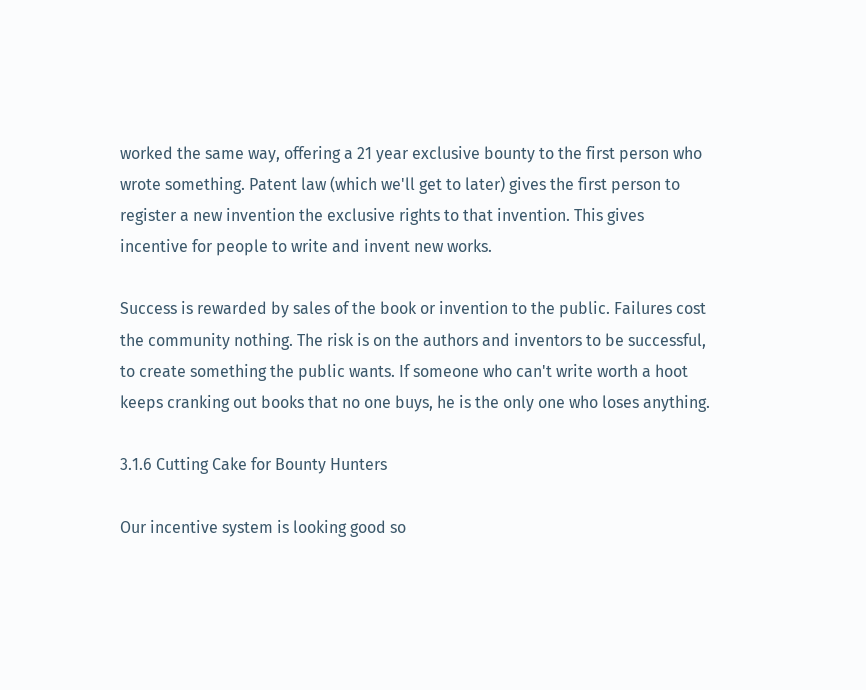worked the same way, offering a 21 year exclusive bounty to the first person who wrote something. Patent law (which we'll get to later) gives the first person to register a new invention the exclusive rights to that invention. This gives incentive for people to write and invent new works.

Success is rewarded by sales of the book or invention to the public. Failures cost the community nothing. The risk is on the authors and inventors to be successful, to create something the public wants. If someone who can't write worth a hoot keeps cranking out books that no one buys, he is the only one who loses anything.

3.1.6 Cutting Cake for Bounty Hunters

Our incentive system is looking good so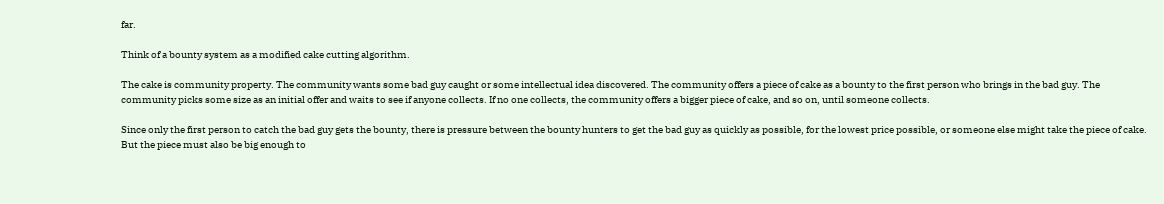far.

Think of a bounty system as a modified cake cutting algorithm.

The cake is community property. The community wants some bad guy caught or some intellectual idea discovered. The community offers a piece of cake as a bounty to the first person who brings in the bad guy. The community picks some size as an initial offer and waits to see if anyone collects. If no one collects, the community offers a bigger piece of cake, and so on, until someone collects.

Since only the first person to catch the bad guy gets the bounty, there is pressure between the bounty hunters to get the bad guy as quickly as possible, for the lowest price possible, or someone else might take the piece of cake. But the piece must also be big enough to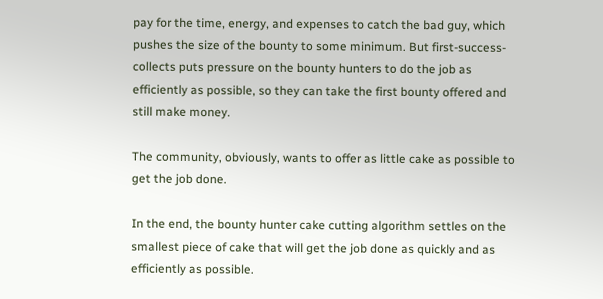pay for the time, energy, and expenses to catch the bad guy, which pushes the size of the bounty to some minimum. But first-success-collects puts pressure on the bounty hunters to do the job as efficiently as possible, so they can take the first bounty offered and still make money.

The community, obviously, wants to offer as little cake as possible to get the job done.

In the end, the bounty hunter cake cutting algorithm settles on the smallest piece of cake that will get the job done as quickly and as efficiently as possible.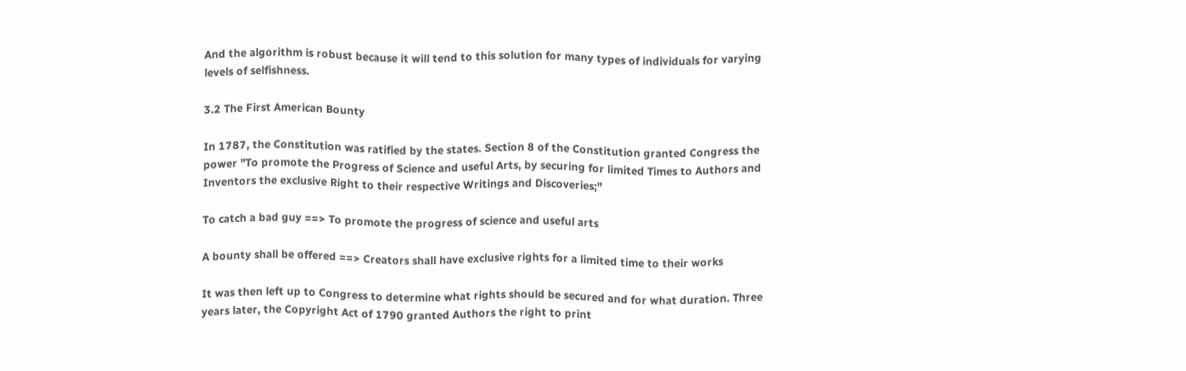And the algorithm is robust because it will tend to this solution for many types of individuals for varying levels of selfishness.

3.2 The First American Bounty

In 1787, the Constitution was ratified by the states. Section 8 of the Constitution granted Congress the power "To promote the Progress of Science and useful Arts, by securing for limited Times to Authors and Inventors the exclusive Right to their respective Writings and Discoveries;"

To catch a bad guy ==> To promote the progress of science and useful arts

A bounty shall be offered ==> Creators shall have exclusive rights for a limited time to their works

It was then left up to Congress to determine what rights should be secured and for what duration. Three years later, the Copyright Act of 1790 granted Authors the right to print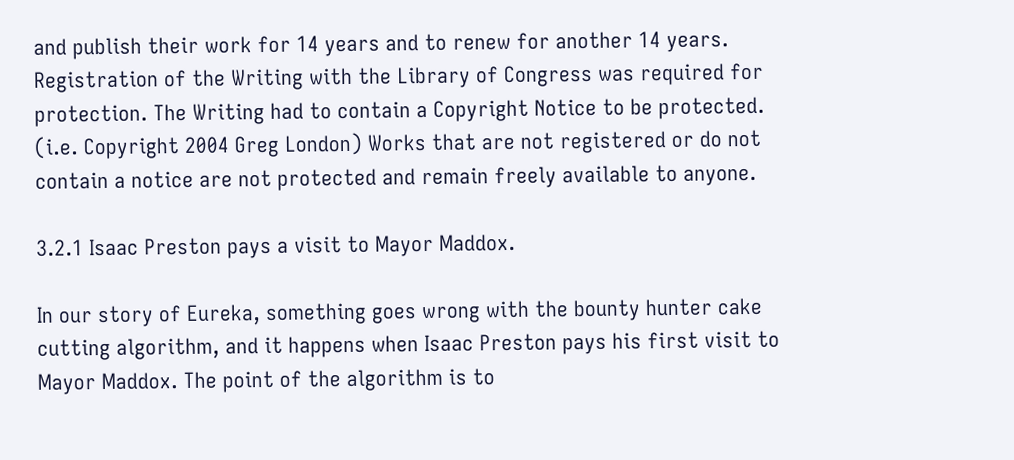and publish their work for 14 years and to renew for another 14 years. Registration of the Writing with the Library of Congress was required for protection. The Writing had to contain a Copyright Notice to be protected. (i.e. Copyright 2004 Greg London) Works that are not registered or do not contain a notice are not protected and remain freely available to anyone.

3.2.1 Isaac Preston pays a visit to Mayor Maddox.

In our story of Eureka, something goes wrong with the bounty hunter cake cutting algorithm, and it happens when Isaac Preston pays his first visit to Mayor Maddox. The point of the algorithm is to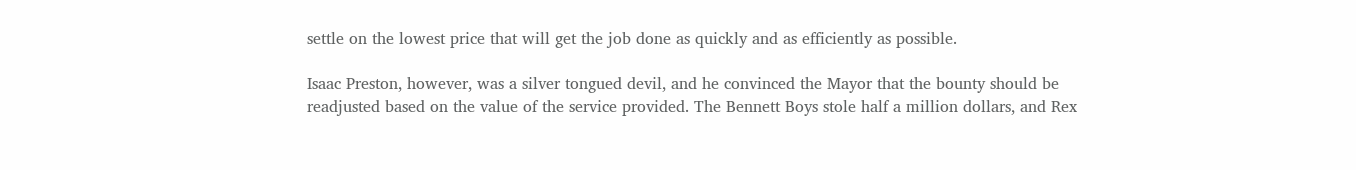settle on the lowest price that will get the job done as quickly and as efficiently as possible.

Isaac Preston, however, was a silver tongued devil, and he convinced the Mayor that the bounty should be readjusted based on the value of the service provided. The Bennett Boys stole half a million dollars, and Rex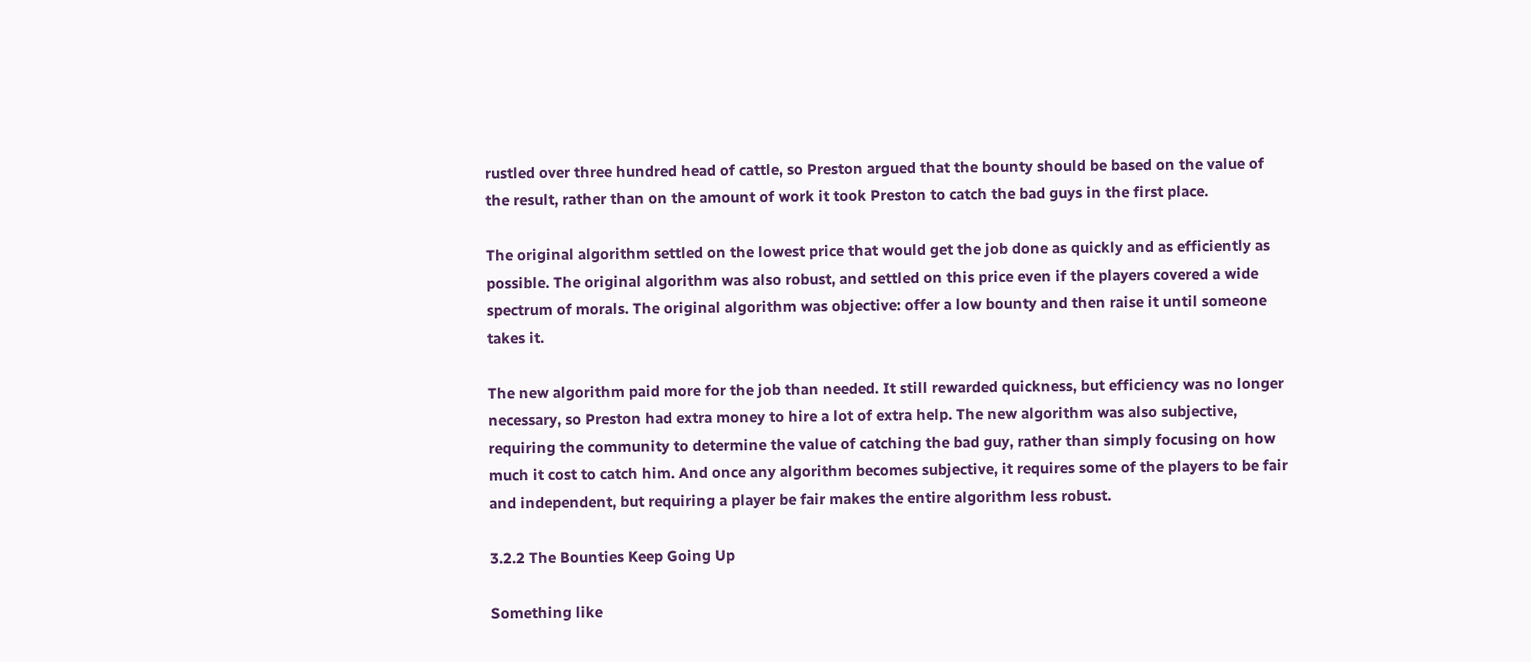rustled over three hundred head of cattle, so Preston argued that the bounty should be based on the value of the result, rather than on the amount of work it took Preston to catch the bad guys in the first place.

The original algorithm settled on the lowest price that would get the job done as quickly and as efficiently as possible. The original algorithm was also robust, and settled on this price even if the players covered a wide spectrum of morals. The original algorithm was objective: offer a low bounty and then raise it until someone takes it.

The new algorithm paid more for the job than needed. It still rewarded quickness, but efficiency was no longer necessary, so Preston had extra money to hire a lot of extra help. The new algorithm was also subjective, requiring the community to determine the value of catching the bad guy, rather than simply focusing on how much it cost to catch him. And once any algorithm becomes subjective, it requires some of the players to be fair and independent, but requiring a player be fair makes the entire algorithm less robust.

3.2.2 The Bounties Keep Going Up

Something like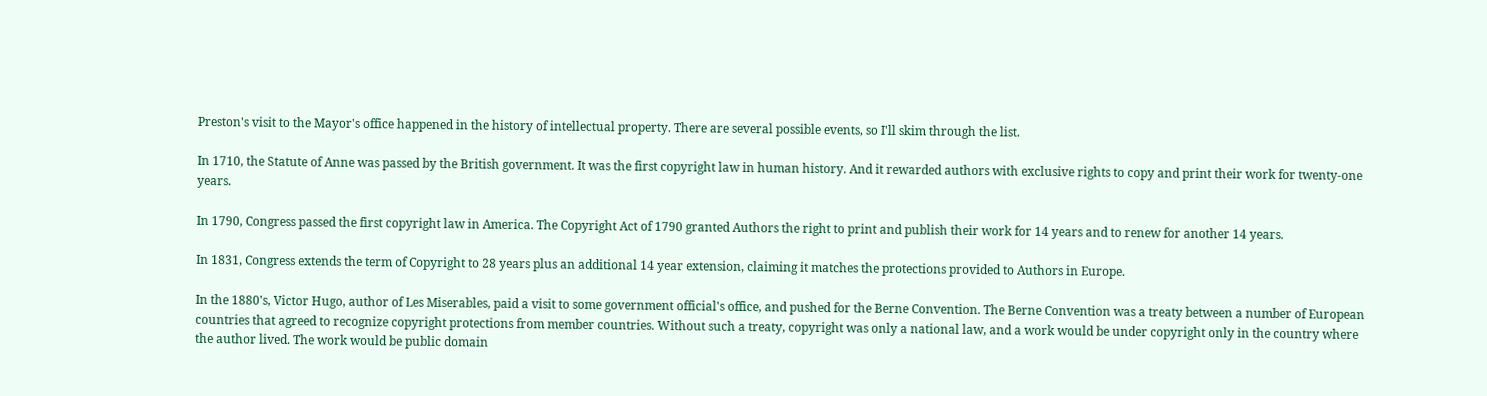Preston's visit to the Mayor's office happened in the history of intellectual property. There are several possible events, so I'll skim through the list.

In 1710, the Statute of Anne was passed by the British government. It was the first copyright law in human history. And it rewarded authors with exclusive rights to copy and print their work for twenty-one years.

In 1790, Congress passed the first copyright law in America. The Copyright Act of 1790 granted Authors the right to print and publish their work for 14 years and to renew for another 14 years.

In 1831, Congress extends the term of Copyright to 28 years plus an additional 14 year extension, claiming it matches the protections provided to Authors in Europe.

In the 1880's, Victor Hugo, author of Les Miserables, paid a visit to some government official's office, and pushed for the Berne Convention. The Berne Convention was a treaty between a number of European countries that agreed to recognize copyright protections from member countries. Without such a treaty, copyright was only a national law, and a work would be under copyright only in the country where the author lived. The work would be public domain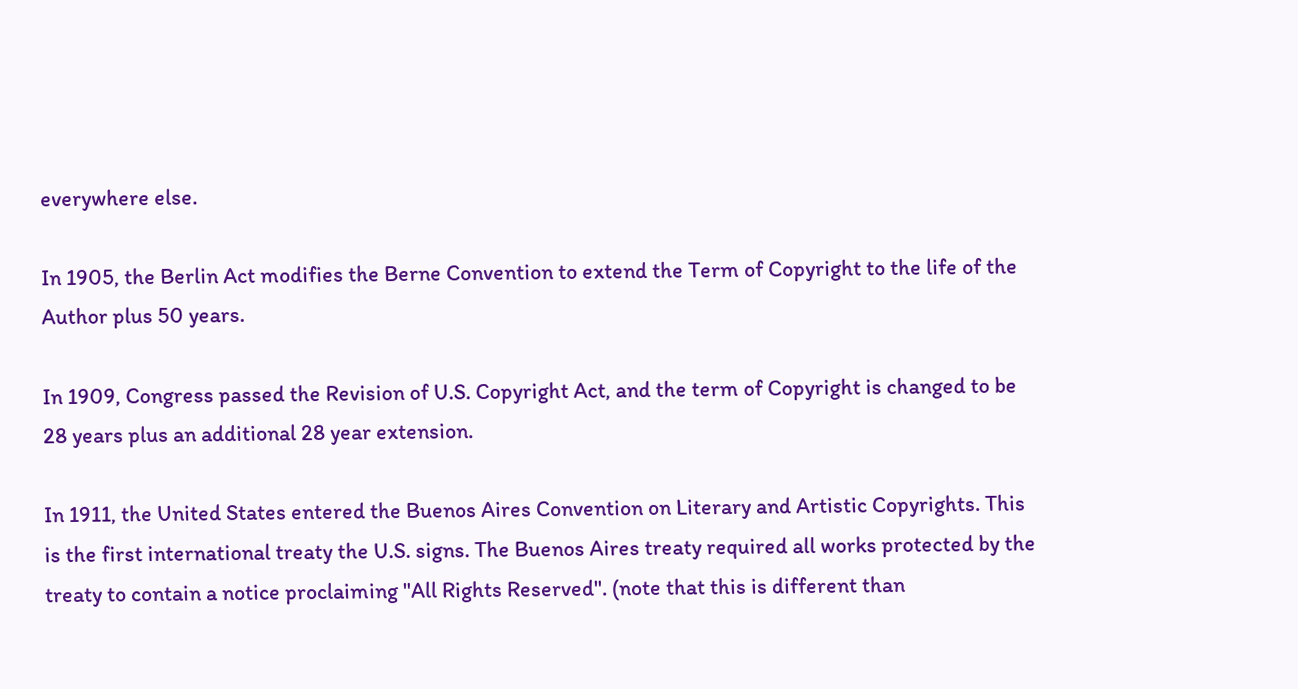everywhere else.

In 1905, the Berlin Act modifies the Berne Convention to extend the Term of Copyright to the life of the Author plus 50 years.

In 1909, Congress passed the Revision of U.S. Copyright Act, and the term of Copyright is changed to be 28 years plus an additional 28 year extension.

In 1911, the United States entered the Buenos Aires Convention on Literary and Artistic Copyrights. This is the first international treaty the U.S. signs. The Buenos Aires treaty required all works protected by the treaty to contain a notice proclaiming "All Rights Reserved". (note that this is different than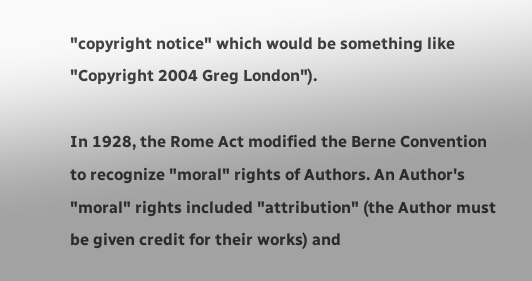"copyright notice" which would be something like "Copyright 2004 Greg London").

In 1928, the Rome Act modified the Berne Convention to recognize "moral" rights of Authors. An Author's "moral" rights included "attribution" (the Author must be given credit for their works) and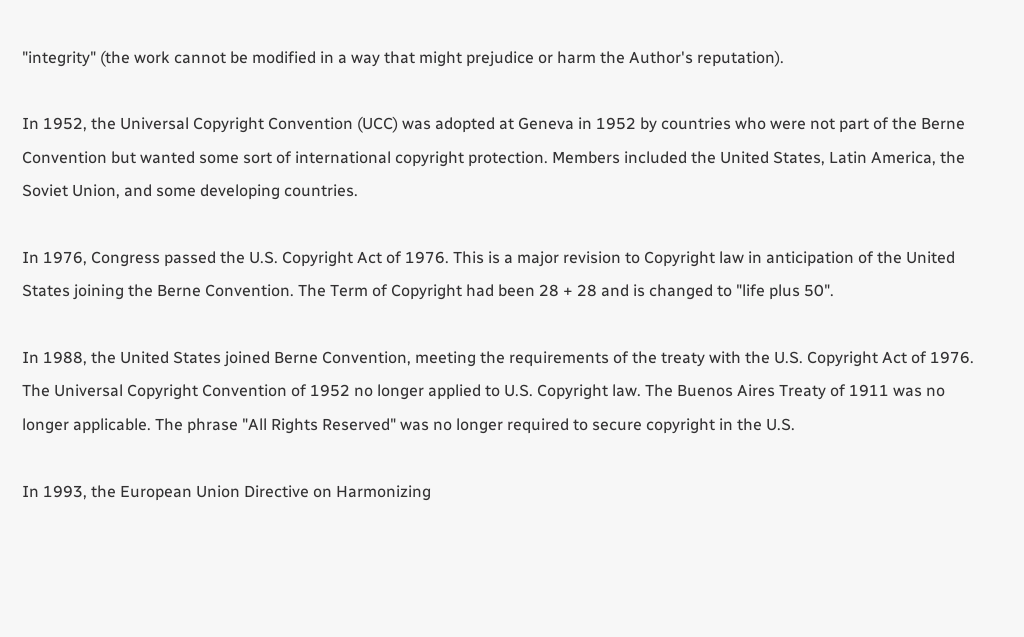"integrity" (the work cannot be modified in a way that might prejudice or harm the Author's reputation).

In 1952, the Universal Copyright Convention (UCC) was adopted at Geneva in 1952 by countries who were not part of the Berne Convention but wanted some sort of international copyright protection. Members included the United States, Latin America, the Soviet Union, and some developing countries.

In 1976, Congress passed the U.S. Copyright Act of 1976. This is a major revision to Copyright law in anticipation of the United States joining the Berne Convention. The Term of Copyright had been 28 + 28 and is changed to "life plus 50".

In 1988, the United States joined Berne Convention, meeting the requirements of the treaty with the U.S. Copyright Act of 1976. The Universal Copyright Convention of 1952 no longer applied to U.S. Copyright law. The Buenos Aires Treaty of 1911 was no longer applicable. The phrase "All Rights Reserved" was no longer required to secure copyright in the U.S.

In 1993, the European Union Directive on Harmonizing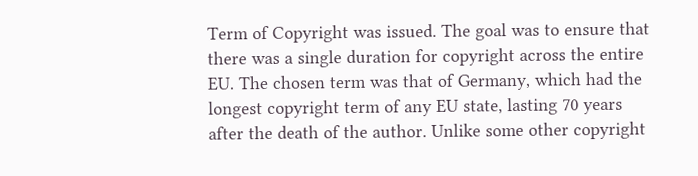Term of Copyright was issued. The goal was to ensure that there was a single duration for copyright across the entire EU. The chosen term was that of Germany, which had the longest copyright term of any EU state, lasting 70 years after the death of the author. Unlike some other copyright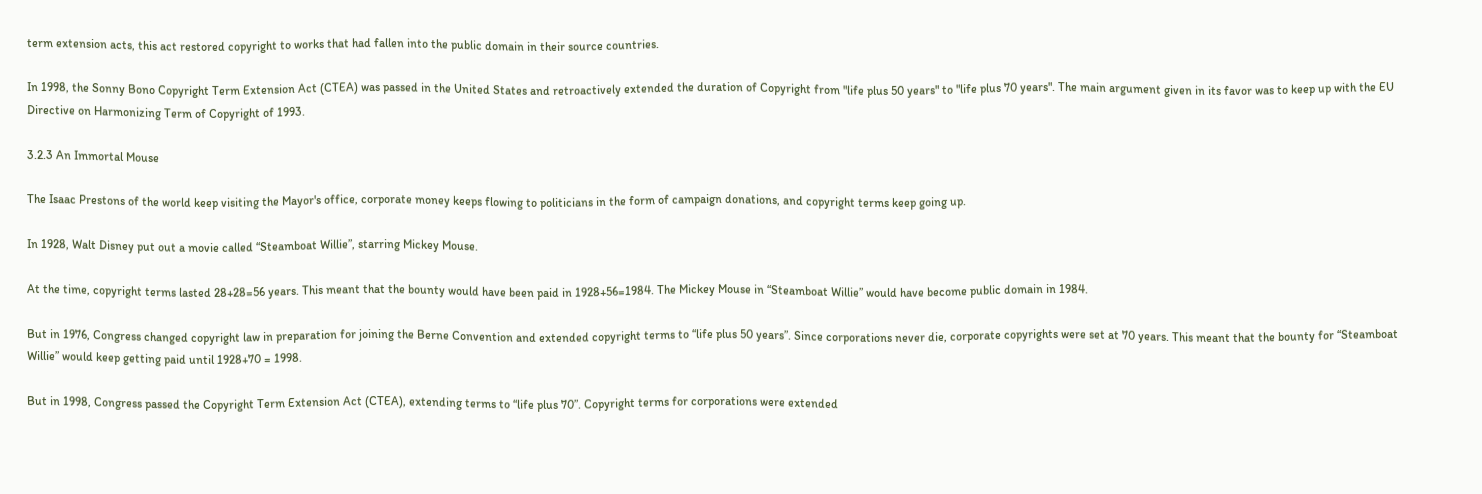term extension acts, this act restored copyright to works that had fallen into the public domain in their source countries.

In 1998, the Sonny Bono Copyright Term Extension Act (CTEA) was passed in the United States and retroactively extended the duration of Copyright from "life plus 50 years" to "life plus 70 years". The main argument given in its favor was to keep up with the EU Directive on Harmonizing Term of Copyright of 1993.

3.2.3 An Immortal Mouse

The Isaac Prestons of the world keep visiting the Mayor's office, corporate money keeps flowing to politicians in the form of campaign donations, and copyright terms keep going up.

In 1928, Walt Disney put out a movie called “Steamboat Willie”, starring Mickey Mouse.

At the time, copyright terms lasted 28+28=56 years. This meant that the bounty would have been paid in 1928+56=1984. The Mickey Mouse in “Steamboat Willie” would have become public domain in 1984.

But in 1976, Congress changed copyright law in preparation for joining the Berne Convention and extended copyright terms to “life plus 50 years”. Since corporations never die, corporate copyrights were set at 70 years. This meant that the bounty for “Steamboat Willie” would keep getting paid until 1928+70 = 1998.

But in 1998, Congress passed the Copyright Term Extension Act (CTEA), extending terms to “life plus 70”. Copyright terms for corporations were extended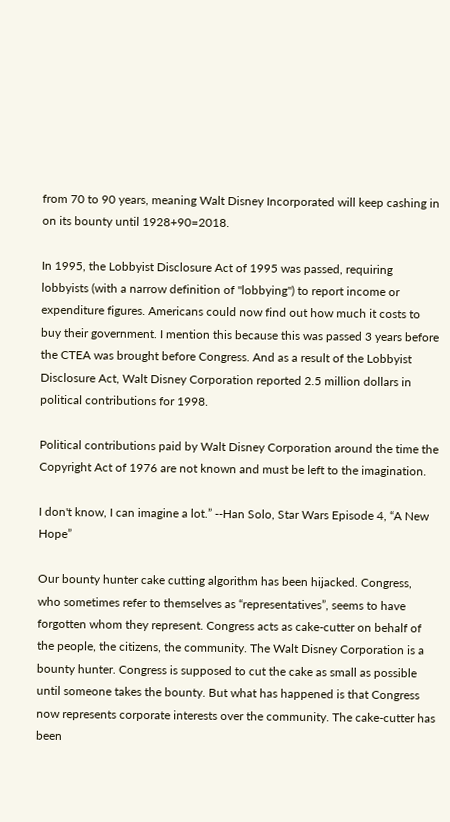from 70 to 90 years, meaning Walt Disney Incorporated will keep cashing in on its bounty until 1928+90=2018.

In 1995, the Lobbyist Disclosure Act of 1995 was passed, requiring lobbyists (with a narrow definition of "lobbying") to report income or expenditure figures. Americans could now find out how much it costs to buy their government. I mention this because this was passed 3 years before the CTEA was brought before Congress. And as a result of the Lobbyist Disclosure Act, Walt Disney Corporation reported 2.5 million dollars in political contributions for 1998.

Political contributions paid by Walt Disney Corporation around the time the Copyright Act of 1976 are not known and must be left to the imagination.

I don't know, I can imagine a lot.” --Han Solo, Star Wars Episode 4, “A New Hope”

Our bounty hunter cake cutting algorithm has been hijacked. Congress, who sometimes refer to themselves as “representatives”, seems to have forgotten whom they represent. Congress acts as cake-cutter on behalf of the people, the citizens, the community. The Walt Disney Corporation is a bounty hunter. Congress is supposed to cut the cake as small as possible until someone takes the bounty. But what has happened is that Congress now represents corporate interests over the community. The cake-cutter has been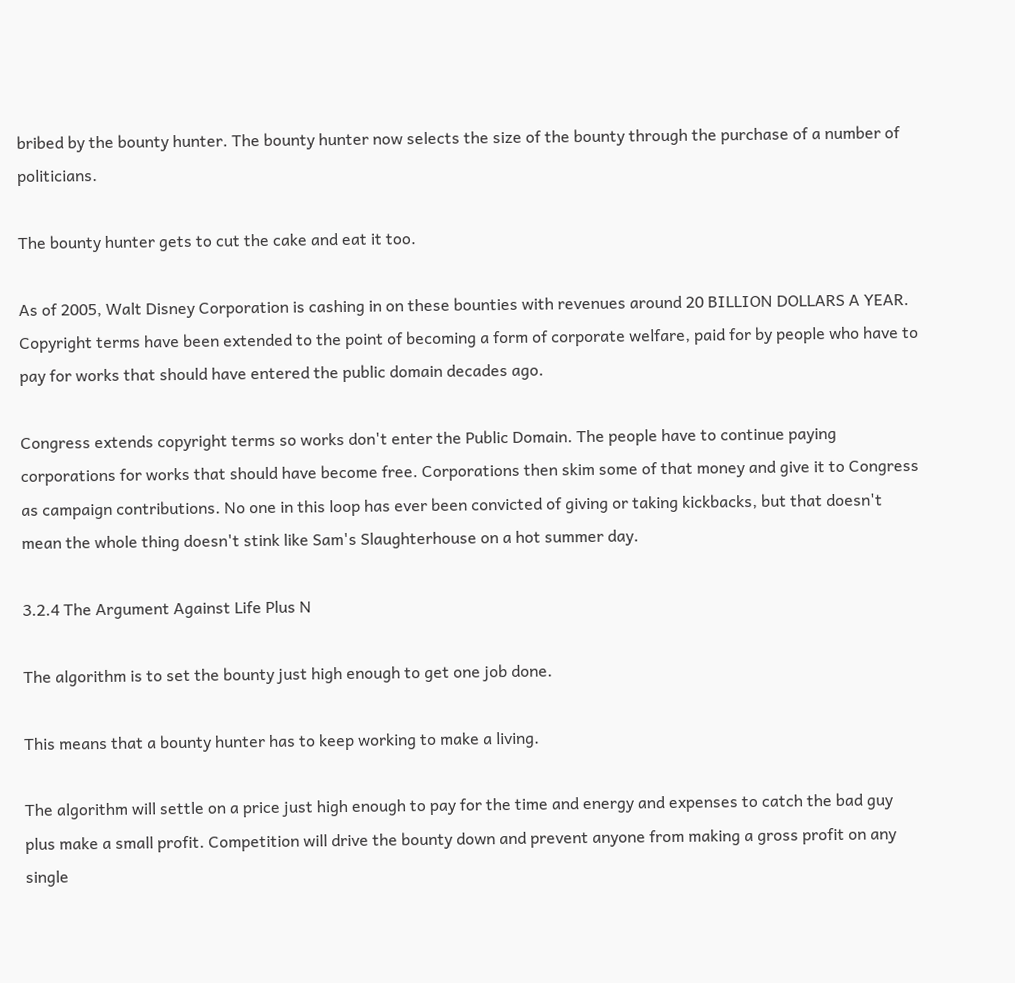bribed by the bounty hunter. The bounty hunter now selects the size of the bounty through the purchase of a number of politicians.

The bounty hunter gets to cut the cake and eat it too.

As of 2005, Walt Disney Corporation is cashing in on these bounties with revenues around 20 BILLION DOLLARS A YEAR. Copyright terms have been extended to the point of becoming a form of corporate welfare, paid for by people who have to pay for works that should have entered the public domain decades ago.

Congress extends copyright terms so works don't enter the Public Domain. The people have to continue paying corporations for works that should have become free. Corporations then skim some of that money and give it to Congress as campaign contributions. No one in this loop has ever been convicted of giving or taking kickbacks, but that doesn't mean the whole thing doesn't stink like Sam's Slaughterhouse on a hot summer day.

3.2.4 The Argument Against Life Plus N

The algorithm is to set the bounty just high enough to get one job done.

This means that a bounty hunter has to keep working to make a living.

The algorithm will settle on a price just high enough to pay for the time and energy and expenses to catch the bad guy plus make a small profit. Competition will drive the bounty down and prevent anyone from making a gross profit on any single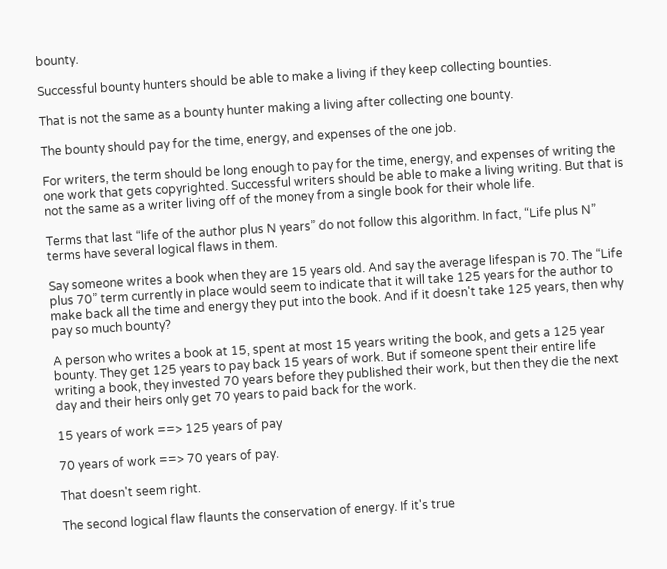bounty.

Successful bounty hunters should be able to make a living if they keep collecting bounties.

That is not the same as a bounty hunter making a living after collecting one bounty.

The bounty should pay for the time, energy, and expenses of the one job.

For writers, the term should be long enough to pay for the time, energy, and expenses of writing the one work that gets copyrighted. Successful writers should be able to make a living writing. But that is not the same as a writer living off of the money from a single book for their whole life.

Terms that last “life of the author plus N years” do not follow this algorithm. In fact, “Life plus N” terms have several logical flaws in them.

Say someone writes a book when they are 15 years old. And say the average lifespan is 70. The “Life plus 70” term currently in place would seem to indicate that it will take 125 years for the author to make back all the time and energy they put into the book. And if it doesn't take 125 years, then why pay so much bounty?

A person who writes a book at 15, spent at most 15 years writing the book, and gets a 125 year bounty. They get 125 years to pay back 15 years of work. But if someone spent their entire life writing a book, they invested 70 years before they published their work, but then they die the next day and their heirs only get 70 years to paid back for the work.

15 years of work ==> 125 years of pay

70 years of work ==> 70 years of pay.

That doesn't seem right.

The second logical flaw flaunts the conservation of energy. If it's true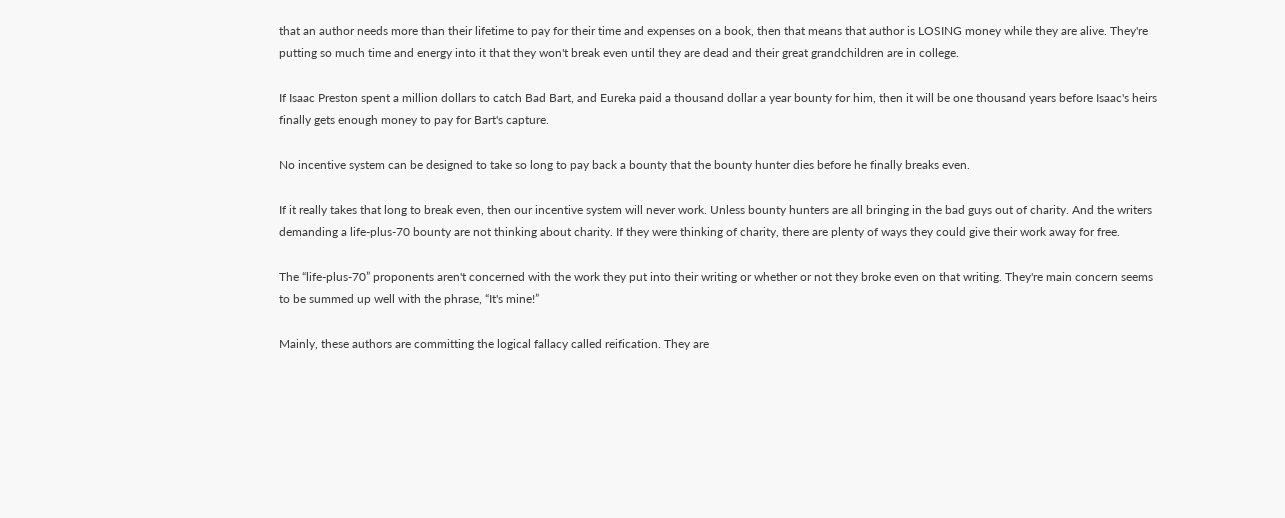that an author needs more than their lifetime to pay for their time and expenses on a book, then that means that author is LOSING money while they are alive. They're putting so much time and energy into it that they won't break even until they are dead and their great grandchildren are in college.

If Isaac Preston spent a million dollars to catch Bad Bart, and Eureka paid a thousand dollar a year bounty for him, then it will be one thousand years before Isaac's heirs finally gets enough money to pay for Bart's capture.

No incentive system can be designed to take so long to pay back a bounty that the bounty hunter dies before he finally breaks even.

If it really takes that long to break even, then our incentive system will never work. Unless bounty hunters are all bringing in the bad guys out of charity. And the writers demanding a life-plus-70 bounty are not thinking about charity. If they were thinking of charity, there are plenty of ways they could give their work away for free.

The “life-plus-70” proponents aren't concerned with the work they put into their writing or whether or not they broke even on that writing. They're main concern seems to be summed up well with the phrase, “It's mine!”

Mainly, these authors are committing the logical fallacy called reification. They are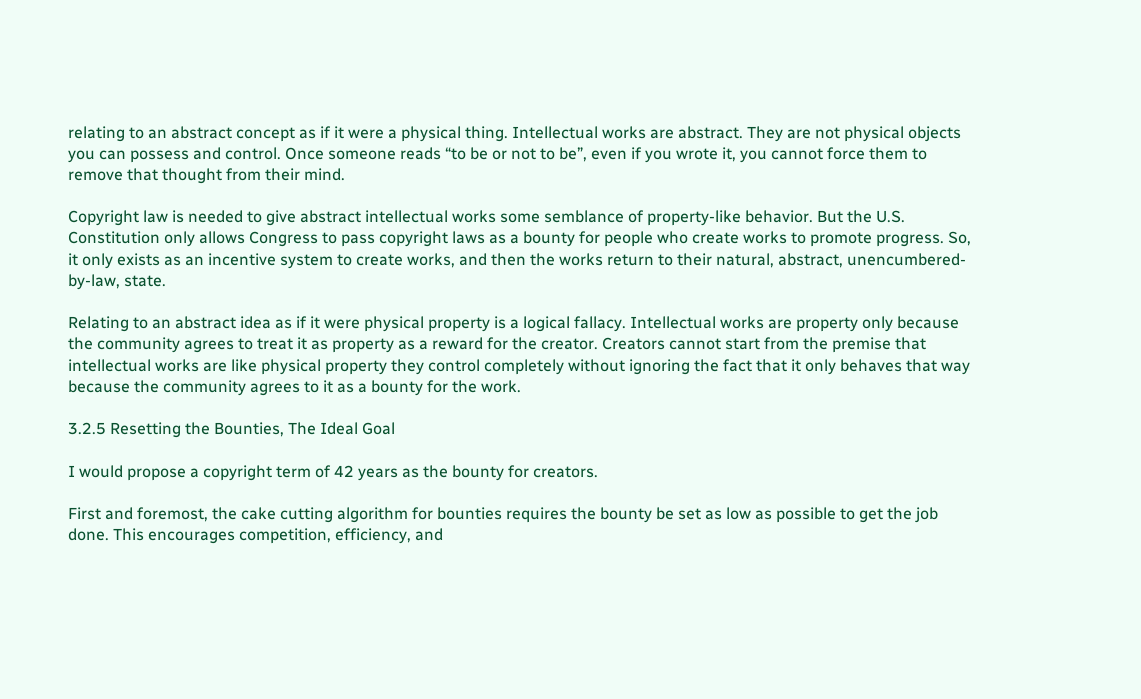relating to an abstract concept as if it were a physical thing. Intellectual works are abstract. They are not physical objects you can possess and control. Once someone reads “to be or not to be”, even if you wrote it, you cannot force them to remove that thought from their mind.

Copyright law is needed to give abstract intellectual works some semblance of property-like behavior. But the U.S. Constitution only allows Congress to pass copyright laws as a bounty for people who create works to promote progress. So, it only exists as an incentive system to create works, and then the works return to their natural, abstract, unencumbered-by-law, state.

Relating to an abstract idea as if it were physical property is a logical fallacy. Intellectual works are property only because the community agrees to treat it as property as a reward for the creator. Creators cannot start from the premise that intellectual works are like physical property they control completely without ignoring the fact that it only behaves that way because the community agrees to it as a bounty for the work.

3.2.5 Resetting the Bounties, The Ideal Goal

I would propose a copyright term of 42 years as the bounty for creators.

First and foremost, the cake cutting algorithm for bounties requires the bounty be set as low as possible to get the job done. This encourages competition, efficiency, and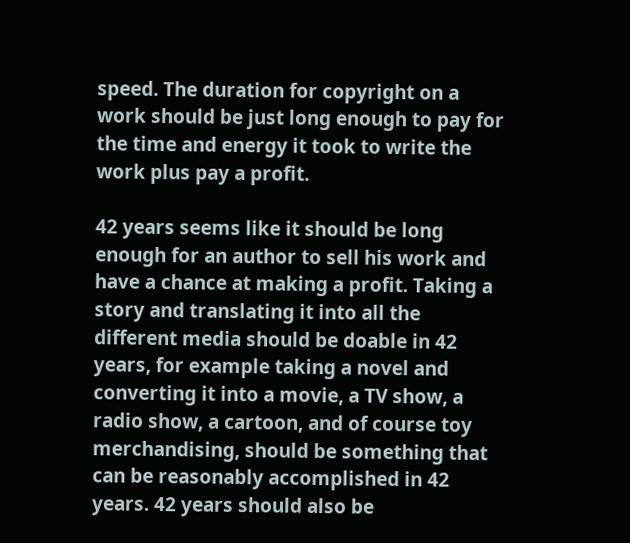speed. The duration for copyright on a work should be just long enough to pay for the time and energy it took to write the work plus pay a profit.

42 years seems like it should be long enough for an author to sell his work and have a chance at making a profit. Taking a story and translating it into all the different media should be doable in 42 years, for example taking a novel and converting it into a movie, a TV show, a radio show, a cartoon, and of course toy merchandising, should be something that can be reasonably accomplished in 42 years. 42 years should also be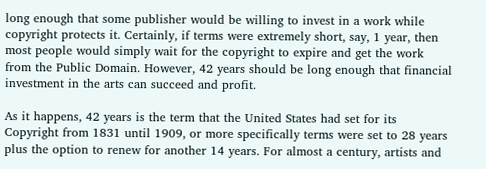long enough that some publisher would be willing to invest in a work while copyright protects it. Certainly, if terms were extremely short, say, 1 year, then most people would simply wait for the copyright to expire and get the work from the Public Domain. However, 42 years should be long enough that financial investment in the arts can succeed and profit.

As it happens, 42 years is the term that the United States had set for its Copyright from 1831 until 1909, or more specifically terms were set to 28 years plus the option to renew for another 14 years. For almost a century, artists and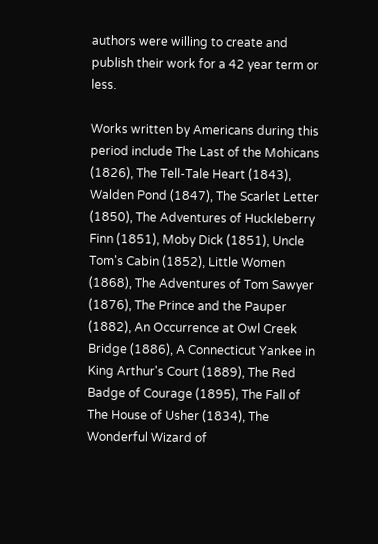authors were willing to create and publish their work for a 42 year term or less.

Works written by Americans during this period include The Last of the Mohicans (1826), The Tell-Tale Heart (1843), Walden Pond (1847), The Scarlet Letter (1850), The Adventures of Huckleberry Finn (1851), Moby Dick (1851), Uncle Tom's Cabin (1852), Little Women (1868), The Adventures of Tom Sawyer (1876), The Prince and the Pauper (1882), An Occurrence at Owl Creek Bridge (1886), A Connecticut Yankee in King Arthur's Court (1889), The Red Badge of Courage (1895), The Fall of The House of Usher (1834), The Wonderful Wizard of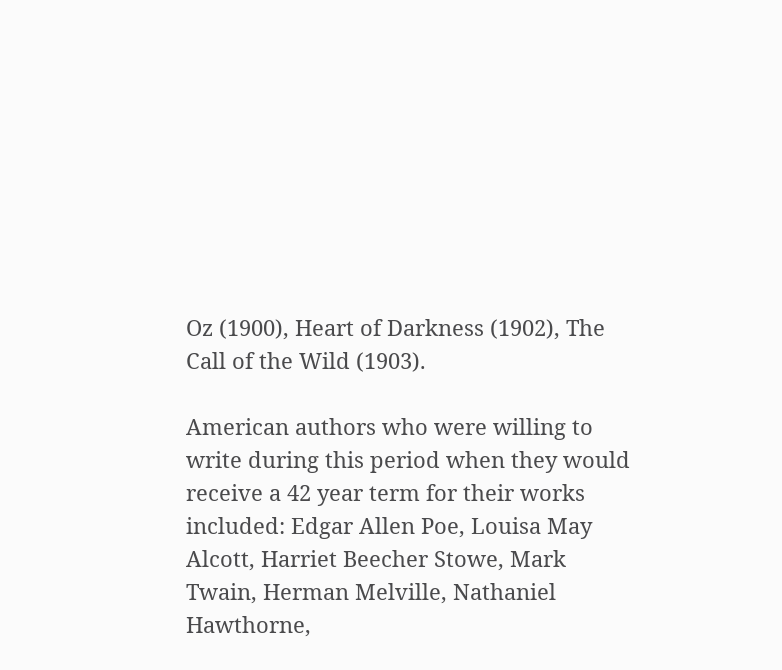Oz (1900), Heart of Darkness (1902), The Call of the Wild (1903).

American authors who were willing to write during this period when they would receive a 42 year term for their works included: Edgar Allen Poe, Louisa May Alcott, Harriet Beecher Stowe, Mark Twain, Herman Melville, Nathaniel Hawthorne,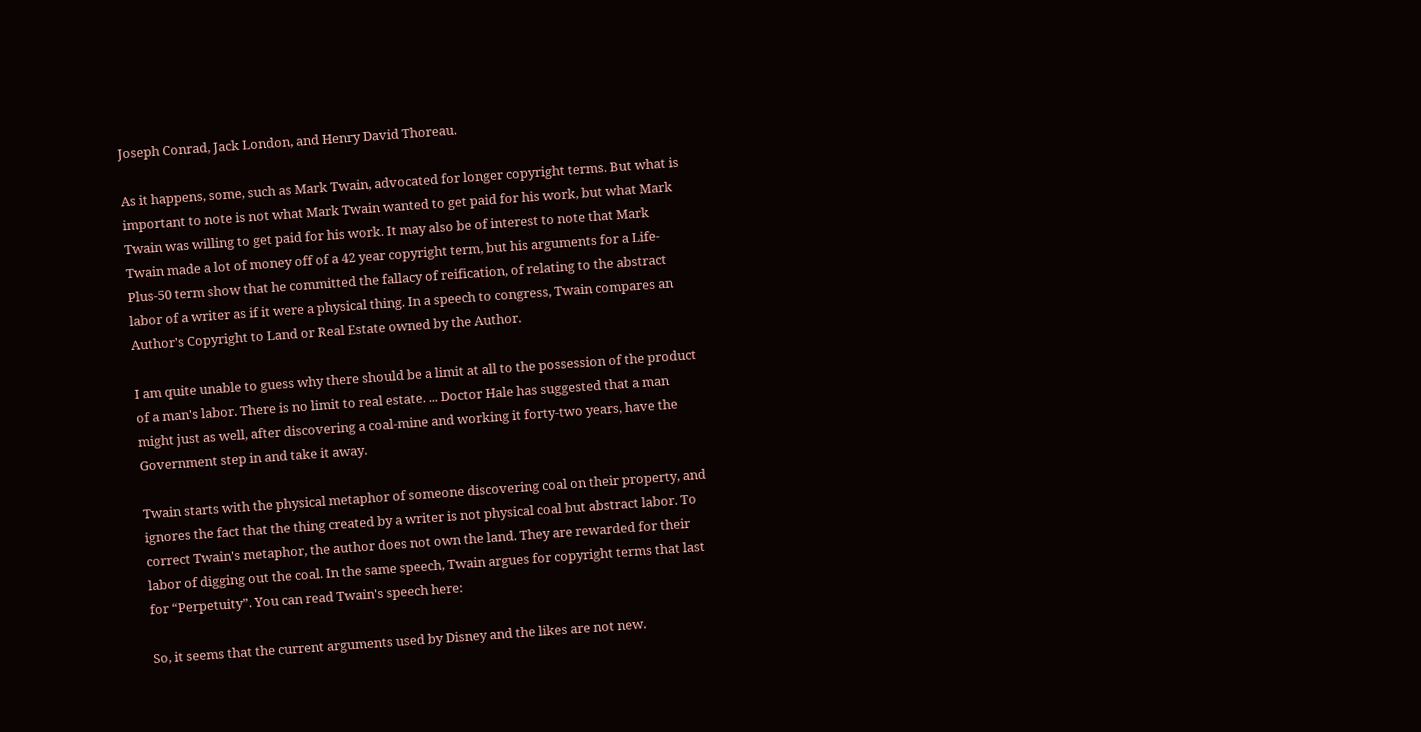Joseph Conrad, Jack London, and Henry David Thoreau.

As it happens, some, such as Mark Twain, advocated for longer copyright terms. But what is important to note is not what Mark Twain wanted to get paid for his work, but what Mark Twain was willing to get paid for his work. It may also be of interest to note that Mark Twain made a lot of money off of a 42 year copyright term, but his arguments for a Life-Plus-50 term show that he committed the fallacy of reification, of relating to the abstract labor of a writer as if it were a physical thing. In a speech to congress, Twain compares an Author's Copyright to Land or Real Estate owned by the Author.

I am quite unable to guess why there should be a limit at all to the possession of the product of a man's labor. There is no limit to real estate. ... Doctor Hale has suggested that a man might just as well, after discovering a coal-mine and working it forty-two years, have the Government step in and take it away.

Twain starts with the physical metaphor of someone discovering coal on their property, and ignores the fact that the thing created by a writer is not physical coal but abstract labor. To correct Twain's metaphor, the author does not own the land. They are rewarded for their labor of digging out the coal. In the same speech, Twain argues for copyright terms that last for “Perpetuity”. You can read Twain's speech here:

So, it seems that the current arguments used by Disney and the likes are not new.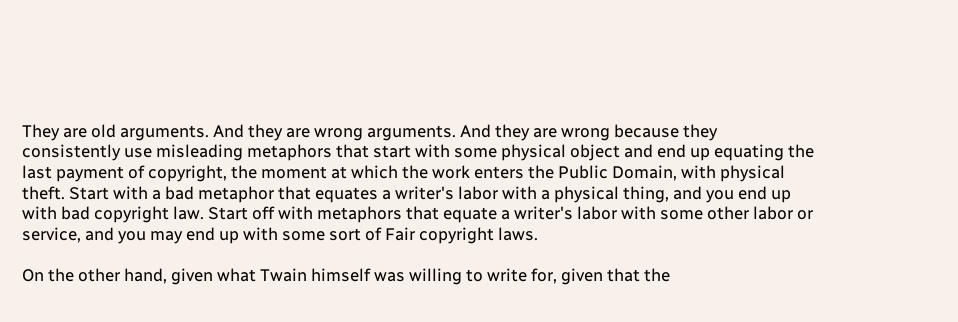They are old arguments. And they are wrong arguments. And they are wrong because they consistently use misleading metaphors that start with some physical object and end up equating the last payment of copyright, the moment at which the work enters the Public Domain, with physical theft. Start with a bad metaphor that equates a writer's labor with a physical thing, and you end up with bad copyright law. Start off with metaphors that equate a writer's labor with some other labor or service, and you may end up with some sort of Fair copyright laws.

On the other hand, given what Twain himself was willing to write for, given that the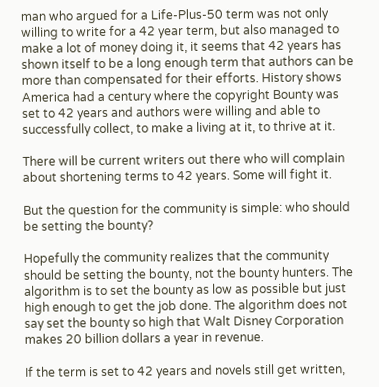man who argued for a Life-Plus-50 term was not only willing to write for a 42 year term, but also managed to make a lot of money doing it, it seems that 42 years has shown itself to be a long enough term that authors can be more than compensated for their efforts. History shows America had a century where the copyright Bounty was set to 42 years and authors were willing and able to successfully collect, to make a living at it, to thrive at it.

There will be current writers out there who will complain about shortening terms to 42 years. Some will fight it.

But the question for the community is simple: who should be setting the bounty?

Hopefully the community realizes that the community should be setting the bounty, not the bounty hunters. The algorithm is to set the bounty as low as possible but just high enough to get the job done. The algorithm does not say set the bounty so high that Walt Disney Corporation makes 20 billion dollars a year in revenue.

If the term is set to 42 years and novels still get written,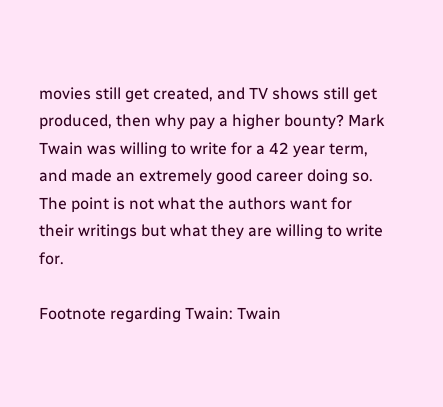movies still get created, and TV shows still get produced, then why pay a higher bounty? Mark Twain was willing to write for a 42 year term, and made an extremely good career doing so. The point is not what the authors want for their writings but what they are willing to write for.

Footnote regarding Twain: Twain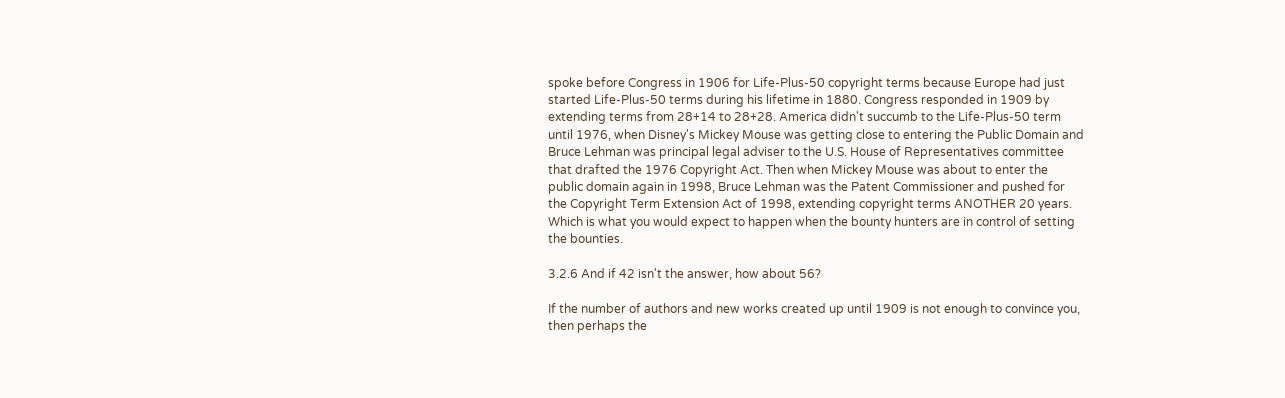spoke before Congress in 1906 for Life-Plus-50 copyright terms because Europe had just started Life-Plus-50 terms during his lifetime in 1880. Congress responded in 1909 by extending terms from 28+14 to 28+28. America didn't succumb to the Life-Plus-50 term until 1976, when Disney's Mickey Mouse was getting close to entering the Public Domain and Bruce Lehman was principal legal adviser to the U.S. House of Representatives committee that drafted the 1976 Copyright Act. Then when Mickey Mouse was about to enter the public domain again in 1998, Bruce Lehman was the Patent Commissioner and pushed for the Copyright Term Extension Act of 1998, extending copyright terms ANOTHER 20 years. Which is what you would expect to happen when the bounty hunters are in control of setting the bounties.

3.2.6 And if 42 isn't the answer, how about 56?

If the number of authors and new works created up until 1909 is not enough to convince you, then perhaps the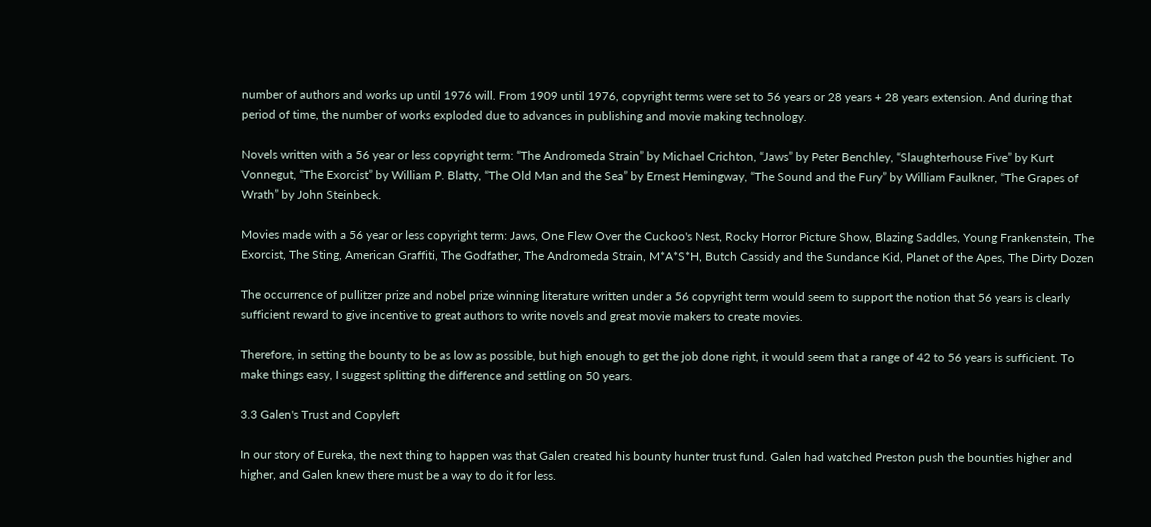number of authors and works up until 1976 will. From 1909 until 1976, copyright terms were set to 56 years or 28 years + 28 years extension. And during that period of time, the number of works exploded due to advances in publishing and movie making technology.

Novels written with a 56 year or less copyright term: “The Andromeda Strain” by Michael Crichton, “Jaws” by Peter Benchley, “Slaughterhouse Five” by Kurt Vonnegut, “The Exorcist” by William P. Blatty, “The Old Man and the Sea” by Ernest Hemingway, “The Sound and the Fury” by William Faulkner, “The Grapes of Wrath” by John Steinbeck.

Movies made with a 56 year or less copyright term: Jaws, One Flew Over the Cuckoo's Nest, Rocky Horror Picture Show, Blazing Saddles, Young Frankenstein, The Exorcist, The Sting, American Graffiti, The Godfather, The Andromeda Strain, M*A*S*H, Butch Cassidy and the Sundance Kid, Planet of the Apes, The Dirty Dozen

The occurrence of pullitzer prize and nobel prize winning literature written under a 56 copyright term would seem to support the notion that 56 years is clearly sufficient reward to give incentive to great authors to write novels and great movie makers to create movies.

Therefore, in setting the bounty to be as low as possible, but high enough to get the job done right, it would seem that a range of 42 to 56 years is sufficient. To make things easy, I suggest splitting the difference and settling on 50 years.

3.3 Galen's Trust and Copyleft

In our story of Eureka, the next thing to happen was that Galen created his bounty hunter trust fund. Galen had watched Preston push the bounties higher and higher, and Galen knew there must be a way to do it for less.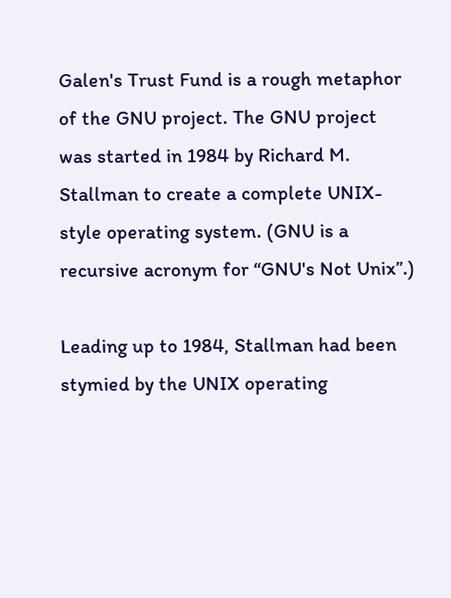Galen's Trust Fund is a rough metaphor of the GNU project. The GNU project was started in 1984 by Richard M. Stallman to create a complete UNIX-style operating system. (GNU is a recursive acronym for “GNU's Not Unix”.)

Leading up to 1984, Stallman had been stymied by the UNIX operating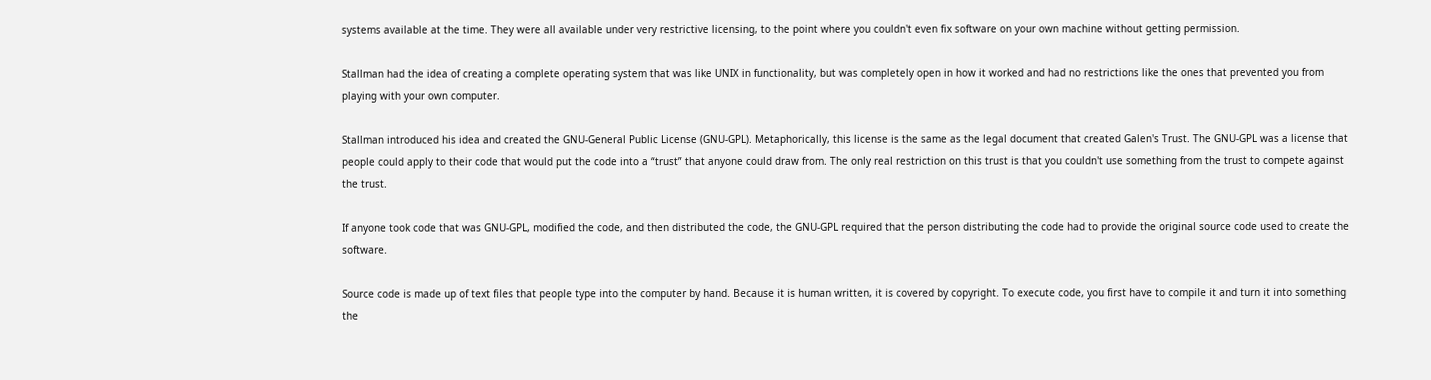systems available at the time. They were all available under very restrictive licensing, to the point where you couldn't even fix software on your own machine without getting permission.

Stallman had the idea of creating a complete operating system that was like UNIX in functionality, but was completely open in how it worked and had no restrictions like the ones that prevented you from playing with your own computer.

Stallman introduced his idea and created the GNU-General Public License (GNU-GPL). Metaphorically, this license is the same as the legal document that created Galen's Trust. The GNU-GPL was a license that people could apply to their code that would put the code into a “trust” that anyone could draw from. The only real restriction on this trust is that you couldn't use something from the trust to compete against the trust.

If anyone took code that was GNU-GPL, modified the code, and then distributed the code, the GNU-GPL required that the person distributing the code had to provide the original source code used to create the software.

Source code is made up of text files that people type into the computer by hand. Because it is human written, it is covered by copyright. To execute code, you first have to compile it and turn it into something the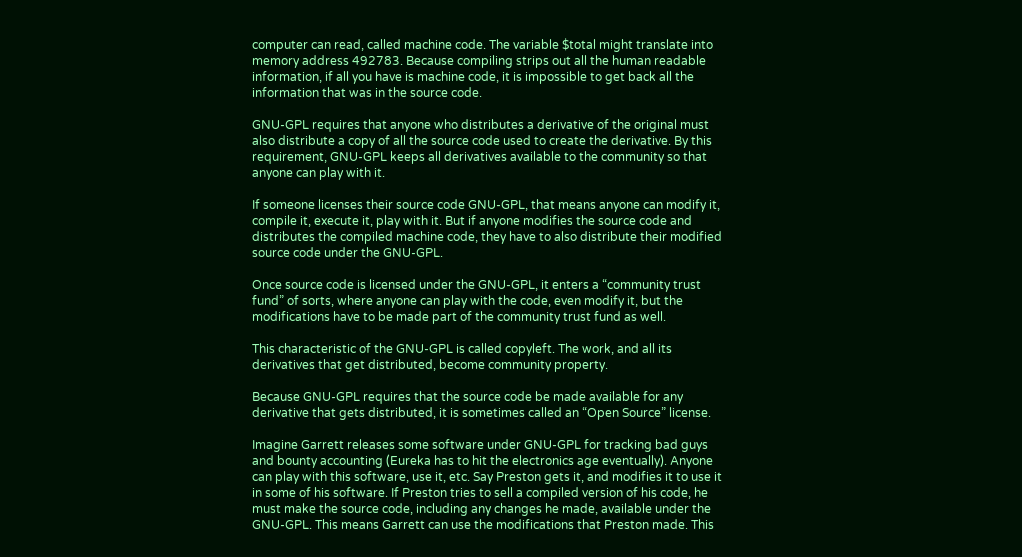computer can read, called machine code. The variable $total might translate into memory address 492783. Because compiling strips out all the human readable information, if all you have is machine code, it is impossible to get back all the information that was in the source code.

GNU-GPL requires that anyone who distributes a derivative of the original must also distribute a copy of all the source code used to create the derivative. By this requirement, GNU-GPL keeps all derivatives available to the community so that anyone can play with it.

If someone licenses their source code GNU-GPL, that means anyone can modify it, compile it, execute it, play with it. But if anyone modifies the source code and distributes the compiled machine code, they have to also distribute their modified source code under the GNU-GPL.

Once source code is licensed under the GNU-GPL, it enters a “community trust fund” of sorts, where anyone can play with the code, even modify it, but the modifications have to be made part of the community trust fund as well.

This characteristic of the GNU-GPL is called copyleft. The work, and all its derivatives that get distributed, become community property.

Because GNU-GPL requires that the source code be made available for any derivative that gets distributed, it is sometimes called an “Open Source” license.

Imagine Garrett releases some software under GNU-GPL for tracking bad guys and bounty accounting (Eureka has to hit the electronics age eventually). Anyone can play with this software, use it, etc. Say Preston gets it, and modifies it to use it in some of his software. If Preston tries to sell a compiled version of his code, he must make the source code, including any changes he made, available under the GNU-GPL. This means Garrett can use the modifications that Preston made. This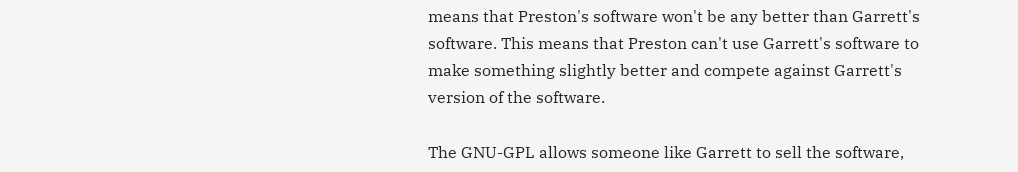means that Preston's software won't be any better than Garrett's software. This means that Preston can't use Garrett's software to make something slightly better and compete against Garrett's version of the software.

The GNU-GPL allows someone like Garrett to sell the software,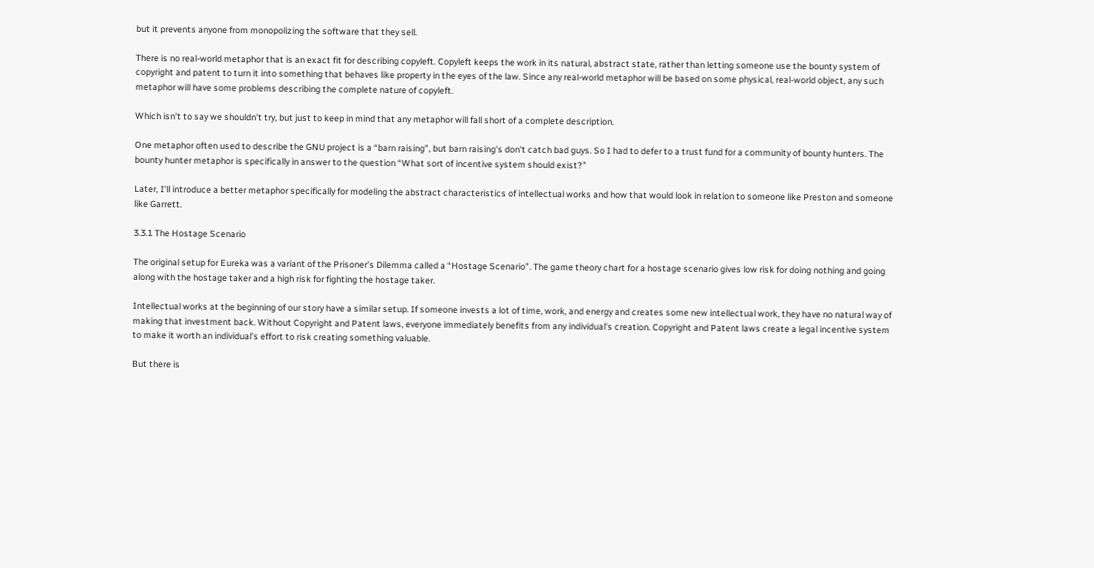but it prevents anyone from monopolizing the software that they sell.

There is no real-world metaphor that is an exact fit for describing copyleft. Copyleft keeps the work in its natural, abstract state, rather than letting someone use the bounty system of copyright and patent to turn it into something that behaves like property in the eyes of the law. Since any real-world metaphor will be based on some physical, real-world object, any such metaphor will have some problems describing the complete nature of copyleft.

Which isn't to say we shouldn't try, but just to keep in mind that any metaphor will fall short of a complete description.

One metaphor often used to describe the GNU project is a “barn raising”, but barn raising's don't catch bad guys. So I had to defer to a trust fund for a community of bounty hunters. The bounty hunter metaphor is specifically in answer to the question “What sort of incentive system should exist?”

Later, I'll introduce a better metaphor specifically for modeling the abstract characteristics of intellectual works and how that would look in relation to someone like Preston and someone like Garrett.

3.3.1 The Hostage Scenario

The original setup for Eureka was a variant of the Prisoner's Dilemma called a “Hostage Scenario”. The game theory chart for a hostage scenario gives low risk for doing nothing and going along with the hostage taker and a high risk for fighting the hostage taker.

Intellectual works at the beginning of our story have a similar setup. If someone invests a lot of time, work, and energy and creates some new intellectual work, they have no natural way of making that investment back. Without Copyright and Patent laws, everyone immediately benefits from any individual's creation. Copyright and Patent laws create a legal incentive system to make it worth an individual's effort to risk creating something valuable.

But there is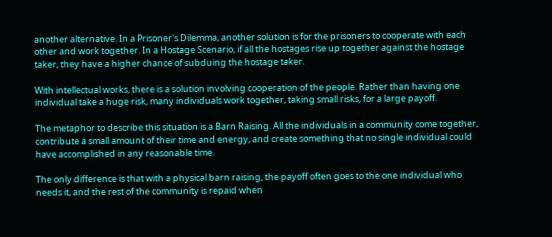another alternative. In a Prisoner's Dilemma, another solution is for the prisoners to cooperate with each other and work together. In a Hostage Scenario, if all the hostages rise up together against the hostage taker, they have a higher chance of subduing the hostage taker.

With intellectual works, there is a solution involving cooperation of the people. Rather than having one individual take a huge risk, many individuals work together, taking small risks, for a large payoff.

The metaphor to describe this situation is a Barn Raising. All the individuals in a community come together, contribute a small amount of their time and energy, and create something that no single individual could have accomplished in any reasonable time.

The only difference is that with a physical barn raising, the payoff often goes to the one individual who needs it, and the rest of the community is repaid when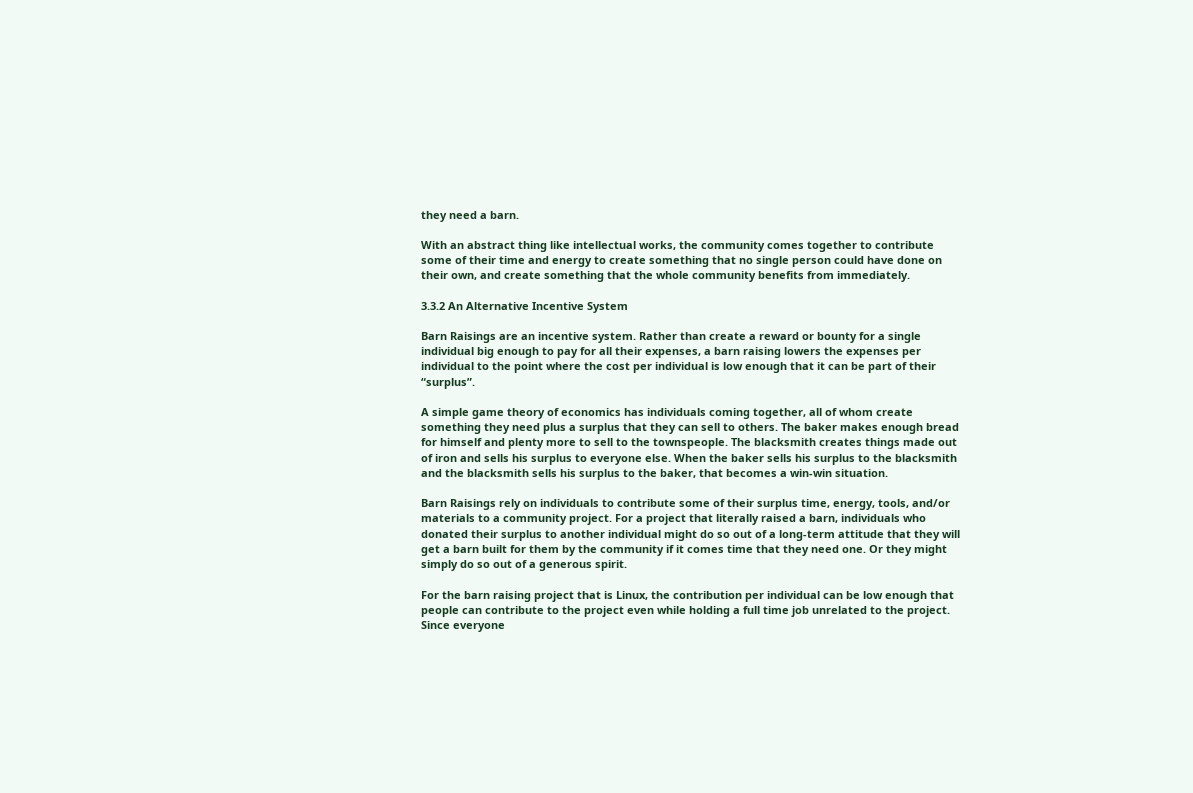they need a barn.

With an abstract thing like intellectual works, the community comes together to contribute some of their time and energy to create something that no single person could have done on their own, and create something that the whole community benefits from immediately.

3.3.2 An Alternative Incentive System

Barn Raisings are an incentive system. Rather than create a reward or bounty for a single individual big enough to pay for all their expenses, a barn raising lowers the expenses per individual to the point where the cost per individual is low enough that it can be part of their “surplus”.

A simple game theory of economics has individuals coming together, all of whom create something they need plus a surplus that they can sell to others. The baker makes enough bread for himself and plenty more to sell to the townspeople. The blacksmith creates things made out of iron and sells his surplus to everyone else. When the baker sells his surplus to the blacksmith and the blacksmith sells his surplus to the baker, that becomes a win-win situation.

Barn Raisings rely on individuals to contribute some of their surplus time, energy, tools, and/or materials to a community project. For a project that literally raised a barn, individuals who donated their surplus to another individual might do so out of a long-term attitude that they will get a barn built for them by the community if it comes time that they need one. Or they might simply do so out of a generous spirit.

For the barn raising project that is Linux, the contribution per individual can be low enough that people can contribute to the project even while holding a full time job unrelated to the project. Since everyone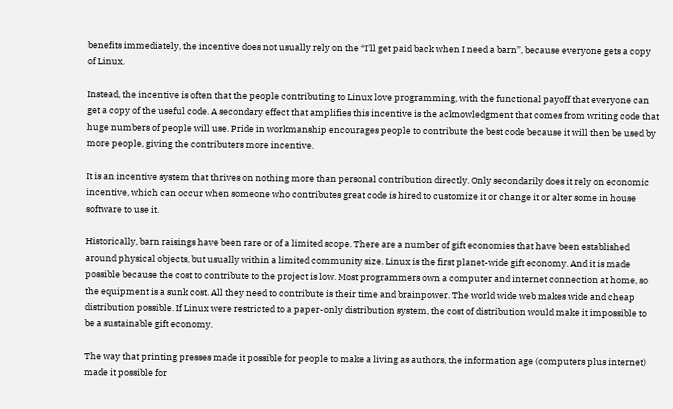benefits immediately, the incentive does not usually rely on the “I'll get paid back when I need a barn”, because everyone gets a copy of Linux.

Instead, the incentive is often that the people contributing to Linux love programming, with the functional payoff that everyone can get a copy of the useful code. A secondary effect that amplifies this incentive is the acknowledgment that comes from writing code that huge numbers of people will use. Pride in workmanship encourages people to contribute the best code because it will then be used by more people, giving the contributers more incentive.

It is an incentive system that thrives on nothing more than personal contribution directly. Only secondarily does it rely on economic incentive, which can occur when someone who contributes great code is hired to customize it or change it or alter some in house software to use it.

Historically, barn raisings have been rare or of a limited scope. There are a number of gift economies that have been established around physical objects, but usually within a limited community size. Linux is the first planet-wide gift economy. And it is made possible because the cost to contribute to the project is low. Most programmers own a computer and internet connection at home, so the equipment is a sunk cost. All they need to contribute is their time and brainpower. The world wide web makes wide and cheap distribution possible. If Linux were restricted to a paper-only distribution system, the cost of distribution would make it impossible to be a sustainable gift economy.

The way that printing presses made it possible for people to make a living as authors, the information age (computers plus internet) made it possible for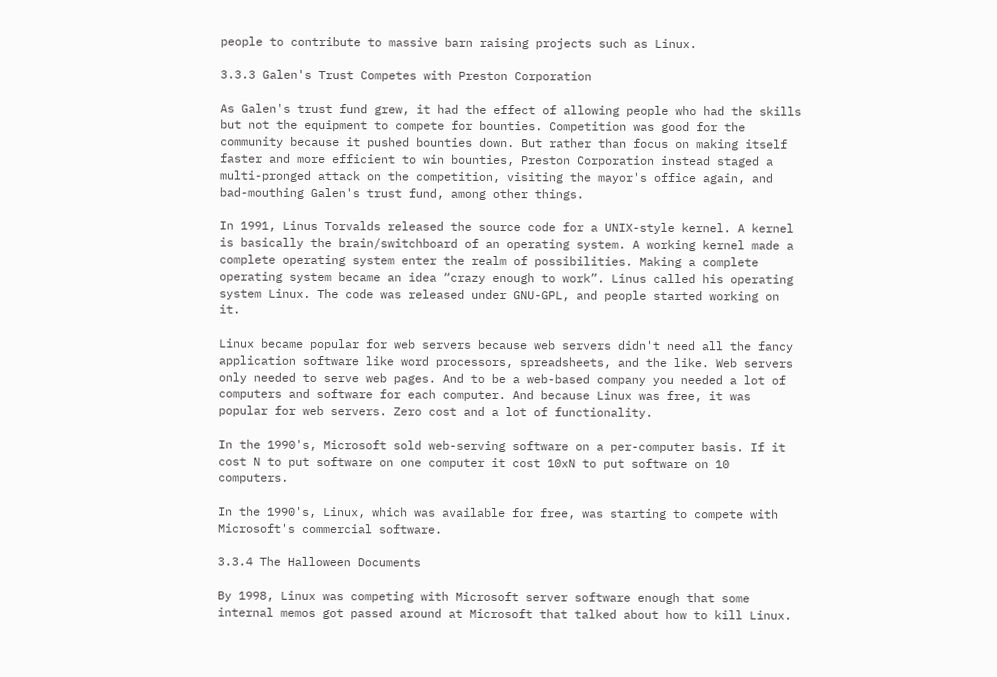people to contribute to massive barn raising projects such as Linux.

3.3.3 Galen's Trust Competes with Preston Corporation

As Galen's trust fund grew, it had the effect of allowing people who had the skills but not the equipment to compete for bounties. Competition was good for the community because it pushed bounties down. But rather than focus on making itself faster and more efficient to win bounties, Preston Corporation instead staged a multi-pronged attack on the competition, visiting the mayor's office again, and bad-mouthing Galen's trust fund, among other things.

In 1991, Linus Torvalds released the source code for a UNIX-style kernel. A kernel is basically the brain/switchboard of an operating system. A working kernel made a complete operating system enter the realm of possibilities. Making a complete operating system became an idea “crazy enough to work”. Linus called his operating system Linux. The code was released under GNU-GPL, and people started working on it.

Linux became popular for web servers because web servers didn't need all the fancy application software like word processors, spreadsheets, and the like. Web servers only needed to serve web pages. And to be a web-based company you needed a lot of computers and software for each computer. And because Linux was free, it was popular for web servers. Zero cost and a lot of functionality.

In the 1990's, Microsoft sold web-serving software on a per-computer basis. If it cost N to put software on one computer it cost 10xN to put software on 10 computers.

In the 1990's, Linux, which was available for free, was starting to compete with Microsoft's commercial software.

3.3.4 The Halloween Documents

By 1998, Linux was competing with Microsoft server software enough that some internal memos got passed around at Microsoft that talked about how to kill Linux.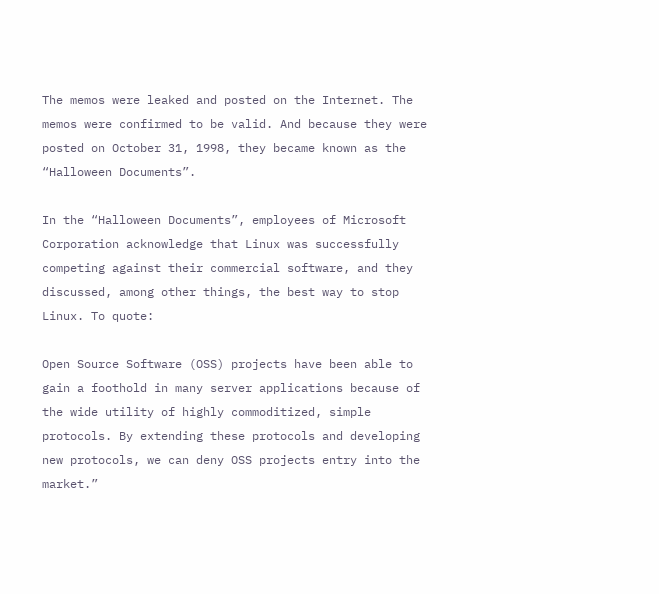The memos were leaked and posted on the Internet. The memos were confirmed to be valid. And because they were posted on October 31, 1998, they became known as the “Halloween Documents”.

In the “Halloween Documents”, employees of Microsoft Corporation acknowledge that Linux was successfully competing against their commercial software, and they discussed, among other things, the best way to stop Linux. To quote:

Open Source Software (OSS) projects have been able to gain a foothold in many server applications because of the wide utility of highly commoditized, simple protocols. By extending these protocols and developing new protocols, we can deny OSS projects entry into the market.”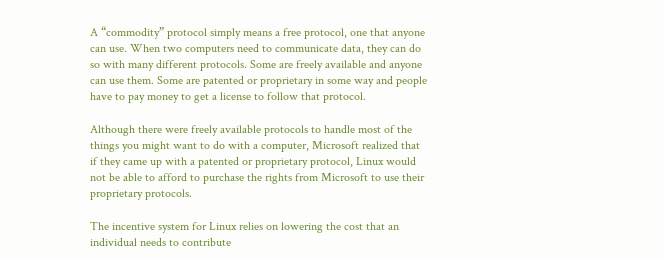A “commodity” protocol simply means a free protocol, one that anyone can use. When two computers need to communicate data, they can do so with many different protocols. Some are freely available and anyone can use them. Some are patented or proprietary in some way and people have to pay money to get a license to follow that protocol.

Although there were freely available protocols to handle most of the things you might want to do with a computer, Microsoft realized that if they came up with a patented or proprietary protocol, Linux would not be able to afford to purchase the rights from Microsoft to use their proprietary protocols.

The incentive system for Linux relies on lowering the cost that an individual needs to contribute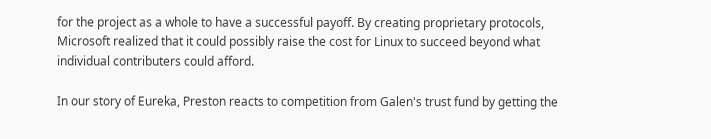for the project as a whole to have a successful payoff. By creating proprietary protocols, Microsoft realized that it could possibly raise the cost for Linux to succeed beyond what individual contributers could afford.

In our story of Eureka, Preston reacts to competition from Galen's trust fund by getting the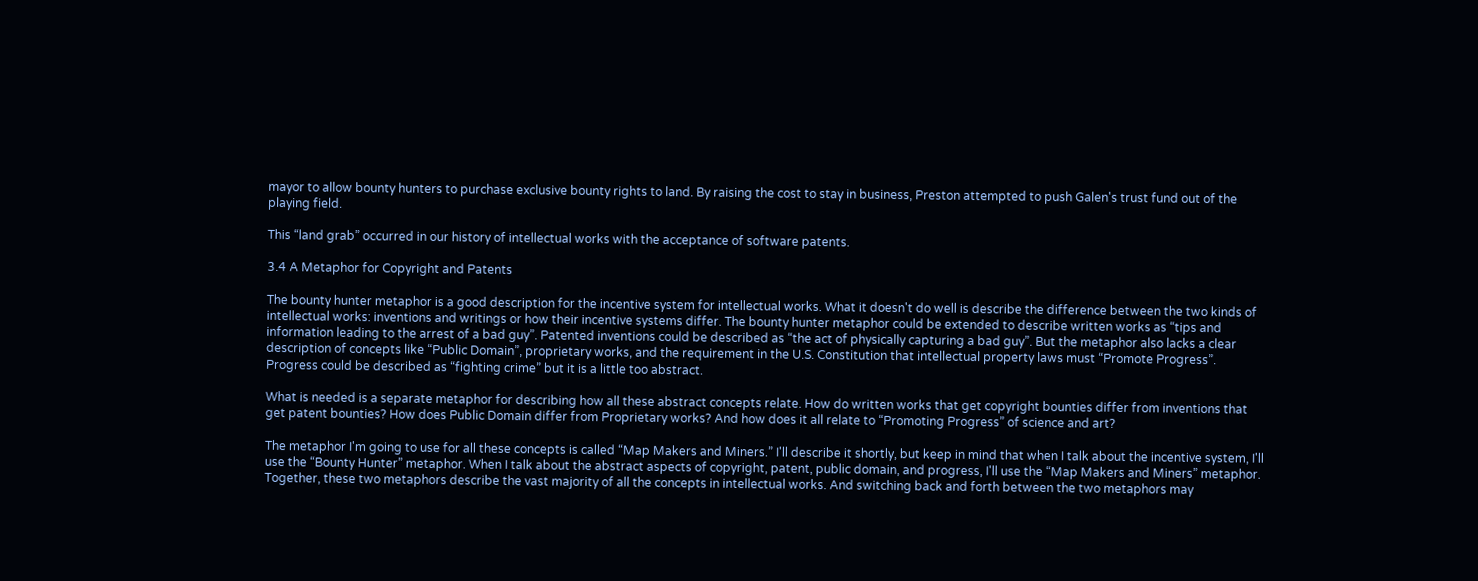mayor to allow bounty hunters to purchase exclusive bounty rights to land. By raising the cost to stay in business, Preston attempted to push Galen's trust fund out of the playing field.

This “land grab” occurred in our history of intellectual works with the acceptance of software patents.

3.4 A Metaphor for Copyright and Patents

The bounty hunter metaphor is a good description for the incentive system for intellectual works. What it doesn't do well is describe the difference between the two kinds of intellectual works: inventions and writings or how their incentive systems differ. The bounty hunter metaphor could be extended to describe written works as “tips and information leading to the arrest of a bad guy”. Patented inventions could be described as “the act of physically capturing a bad guy”. But the metaphor also lacks a clear description of concepts like “Public Domain”, proprietary works, and the requirement in the U.S. Constitution that intellectual property laws must “Promote Progress”. Progress could be described as “fighting crime” but it is a little too abstract.

What is needed is a separate metaphor for describing how all these abstract concepts relate. How do written works that get copyright bounties differ from inventions that get patent bounties? How does Public Domain differ from Proprietary works? And how does it all relate to “Promoting Progress” of science and art?

The metaphor I'm going to use for all these concepts is called “Map Makers and Miners.” I'll describe it shortly, but keep in mind that when I talk about the incentive system, I'll use the “Bounty Hunter” metaphor. When I talk about the abstract aspects of copyright, patent, public domain, and progress, I'll use the “Map Makers and Miners” metaphor. Together, these two metaphors describe the vast majority of all the concepts in intellectual works. And switching back and forth between the two metaphors may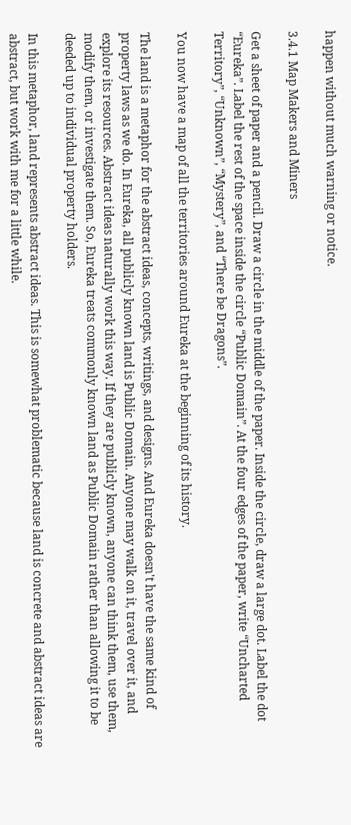happen without much warning or notice.

3.4.1 Map Makers and Miners

Get a sheet of paper and a pencil. Draw a circle in the middle of the paper. Inside the circle, draw a large dot. Label the dot “Eureka”. Label the rest of the space inside the circle “Public Domain”. At the four edges of the paper, write “Uncharted Territory”, “Unknown”, “Mystery”, and “There be Dragons”.

You now have a map of all the territories around Eureka at the beginning of its history.

The land is a metaphor for the abstract ideas, concepts, writings, and designs. And Eureka doesn't have the same kind of property laws as we do. In Eureka, all publicly known land is Public Domain. Anyone may walk on it, travel over it, and explore its resources. Abstract ideas naturally work this way. If they are publicly known, anyone can think them, use them, modify them, or investigate them. So, Eureka treats commonly known land as Public Domain rather than allowing it to be deeded up to individual property holders.

In this metaphor, land represents abstract ideas. This is somewhat problematic because land is concrete and abstract ideas are abstract, but work with me for a little while.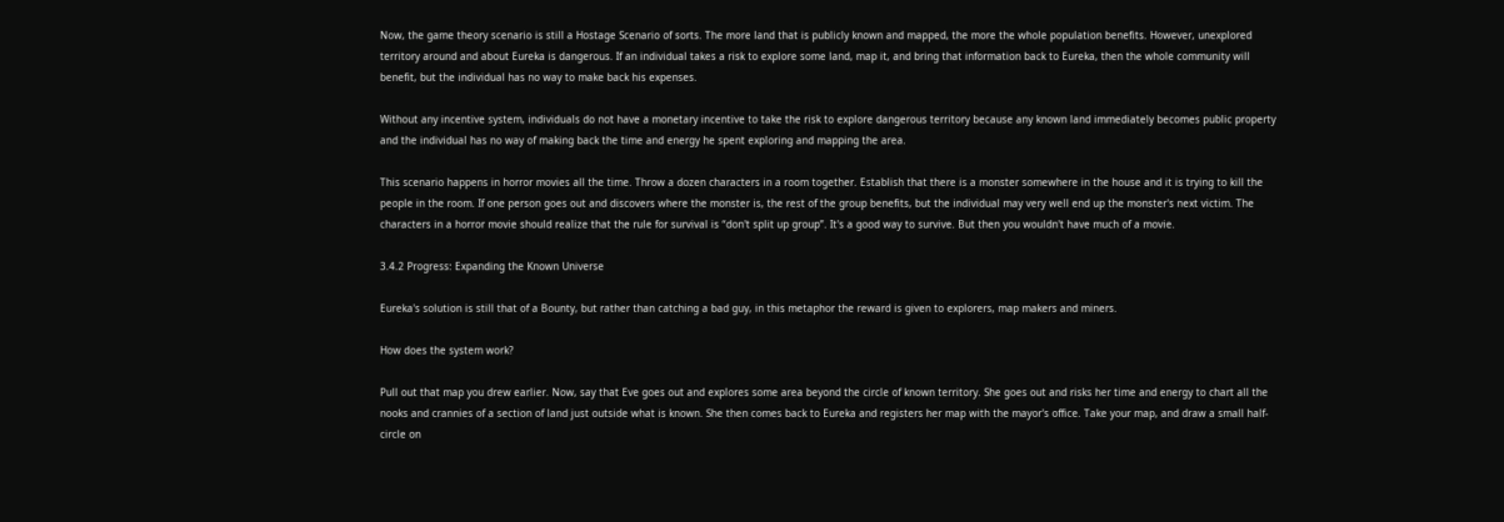Now, the game theory scenario is still a Hostage Scenario of sorts. The more land that is publicly known and mapped, the more the whole population benefits. However, unexplored territory around and about Eureka is dangerous. If an individual takes a risk to explore some land, map it, and bring that information back to Eureka, then the whole community will benefit, but the individual has no way to make back his expenses.

Without any incentive system, individuals do not have a monetary incentive to take the risk to explore dangerous territory because any known land immediately becomes public property and the individual has no way of making back the time and energy he spent exploring and mapping the area.

This scenario happens in horror movies all the time. Throw a dozen characters in a room together. Establish that there is a monster somewhere in the house and it is trying to kill the people in the room. If one person goes out and discovers where the monster is, the rest of the group benefits, but the individual may very well end up the monster's next victim. The characters in a horror movie should realize that the rule for survival is “don't split up group”. It's a good way to survive. But then you wouldn't have much of a movie.

3.4.2 Progress: Expanding the Known Universe

Eureka's solution is still that of a Bounty, but rather than catching a bad guy, in this metaphor the reward is given to explorers, map makers and miners.

How does the system work?

Pull out that map you drew earlier. Now, say that Eve goes out and explores some area beyond the circle of known territory. She goes out and risks her time and energy to chart all the nooks and crannies of a section of land just outside what is known. She then comes back to Eureka and registers her map with the mayor's office. Take your map, and draw a small half-circle on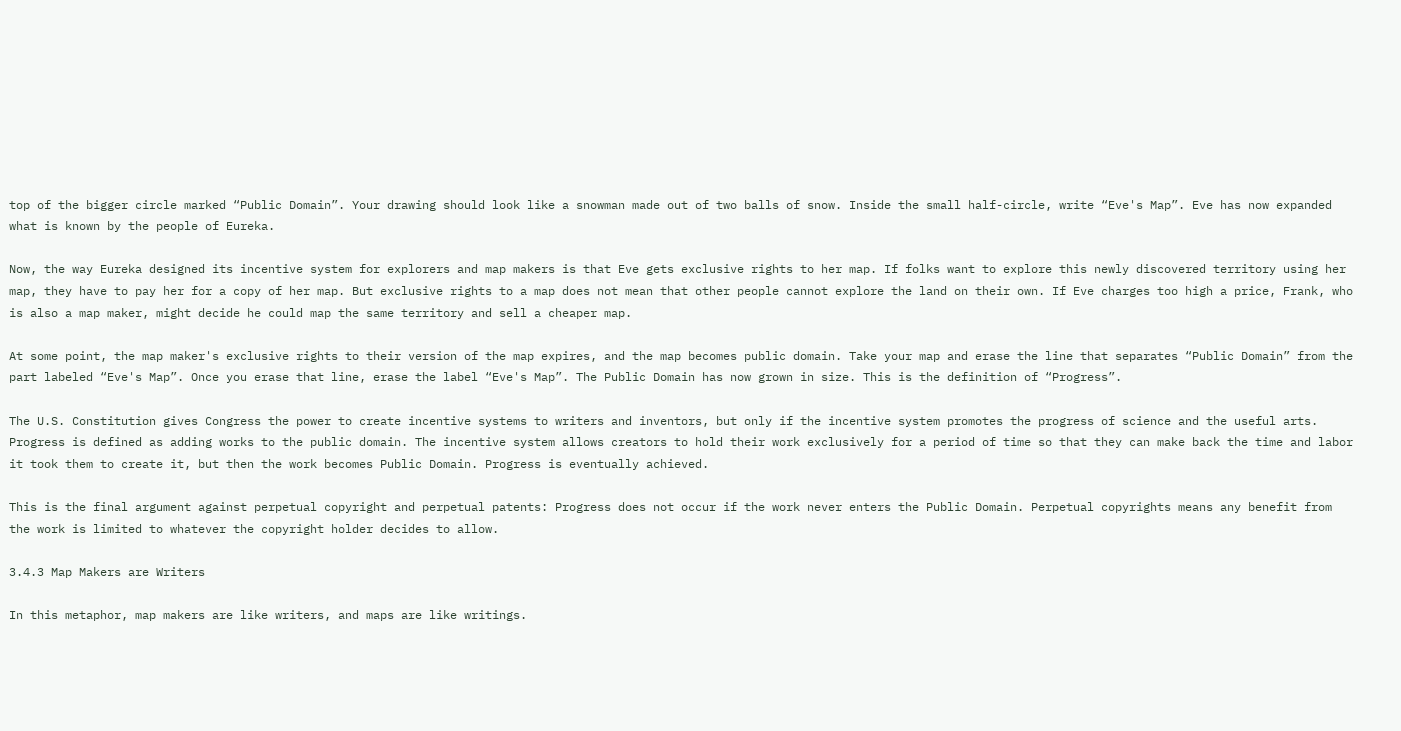top of the bigger circle marked “Public Domain”. Your drawing should look like a snowman made out of two balls of snow. Inside the small half-circle, write “Eve's Map”. Eve has now expanded what is known by the people of Eureka.

Now, the way Eureka designed its incentive system for explorers and map makers is that Eve gets exclusive rights to her map. If folks want to explore this newly discovered territory using her map, they have to pay her for a copy of her map. But exclusive rights to a map does not mean that other people cannot explore the land on their own. If Eve charges too high a price, Frank, who is also a map maker, might decide he could map the same territory and sell a cheaper map.

At some point, the map maker's exclusive rights to their version of the map expires, and the map becomes public domain. Take your map and erase the line that separates “Public Domain” from the part labeled “Eve's Map”. Once you erase that line, erase the label “Eve's Map”. The Public Domain has now grown in size. This is the definition of “Progress”.

The U.S. Constitution gives Congress the power to create incentive systems to writers and inventors, but only if the incentive system promotes the progress of science and the useful arts. Progress is defined as adding works to the public domain. The incentive system allows creators to hold their work exclusively for a period of time so that they can make back the time and labor it took them to create it, but then the work becomes Public Domain. Progress is eventually achieved.

This is the final argument against perpetual copyright and perpetual patents: Progress does not occur if the work never enters the Public Domain. Perpetual copyrights means any benefit from the work is limited to whatever the copyright holder decides to allow.

3.4.3 Map Makers are Writers

In this metaphor, map makers are like writers, and maps are like writings.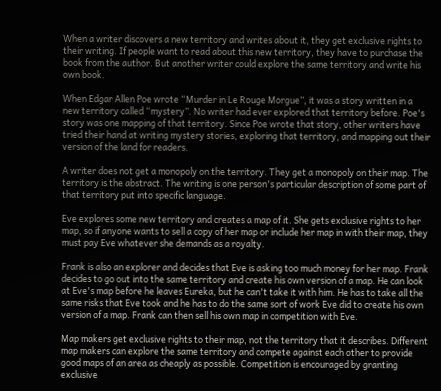When a writer discovers a new territory and writes about it, they get exclusive rights to their writing. If people want to read about this new territory, they have to purchase the book from the author. But another writer could explore the same territory and write his own book.

When Edgar Allen Poe wrote “Murder in Le Rouge Morgue”, it was a story written in a new territory called “mystery”. No writer had ever explored that territory before. Poe's story was one mapping of that territory. Since Poe wrote that story, other writers have tried their hand at writing mystery stories, exploring that territory, and mapping out their version of the land for readers.

A writer does not get a monopoly on the territory. They get a monopoly on their map. The territory is the abstract. The writing is one person's particular description of some part of that territory put into specific language.

Eve explores some new territory and creates a map of it. She gets exclusive rights to her map, so if anyone wants to sell a copy of her map or include her map in with their map, they must pay Eve whatever she demands as a royalty.

Frank is also an explorer and decides that Eve is asking too much money for her map. Frank decides to go out into the same territory and create his own version of a map. He can look at Eve's map before he leaves Eureka, but he can't take it with him. He has to take all the same risks that Eve took and he has to do the same sort of work Eve did to create his own version of a map. Frank can then sell his own map in competition with Eve.

Map makers get exclusive rights to their map, not the territory that it describes. Different map makers can explore the same territory and compete against each other to provide good maps of an area as cheaply as possible. Competition is encouraged by granting exclusive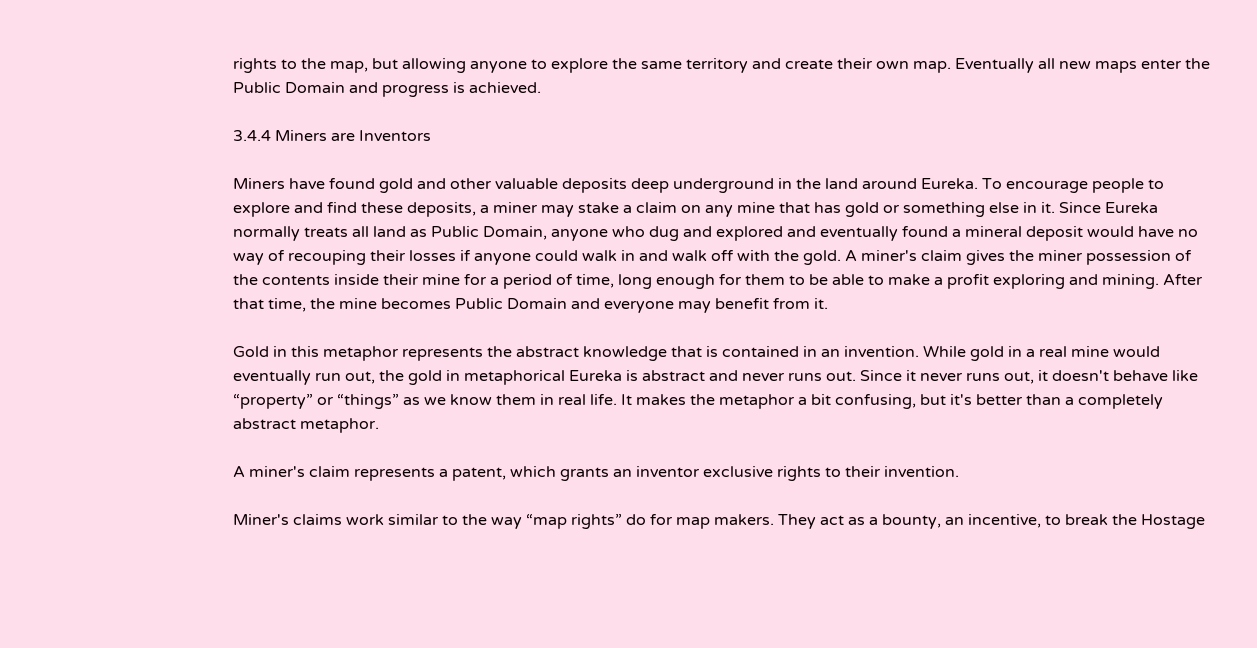rights to the map, but allowing anyone to explore the same territory and create their own map. Eventually all new maps enter the Public Domain and progress is achieved.

3.4.4 Miners are Inventors

Miners have found gold and other valuable deposits deep underground in the land around Eureka. To encourage people to explore and find these deposits, a miner may stake a claim on any mine that has gold or something else in it. Since Eureka normally treats all land as Public Domain, anyone who dug and explored and eventually found a mineral deposit would have no way of recouping their losses if anyone could walk in and walk off with the gold. A miner's claim gives the miner possession of the contents inside their mine for a period of time, long enough for them to be able to make a profit exploring and mining. After that time, the mine becomes Public Domain and everyone may benefit from it.

Gold in this metaphor represents the abstract knowledge that is contained in an invention. While gold in a real mine would eventually run out, the gold in metaphorical Eureka is abstract and never runs out. Since it never runs out, it doesn't behave like “property” or “things” as we know them in real life. It makes the metaphor a bit confusing, but it's better than a completely abstract metaphor.

A miner's claim represents a patent, which grants an inventor exclusive rights to their invention.

Miner's claims work similar to the way “map rights” do for map makers. They act as a bounty, an incentive, to break the Hostage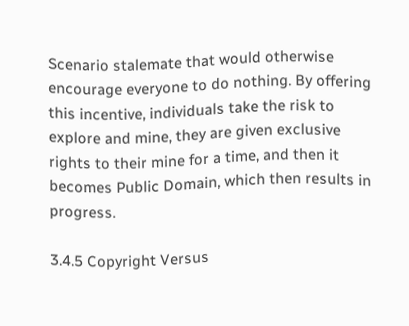Scenario stalemate that would otherwise encourage everyone to do nothing. By offering this incentive, individuals take the risk to explore and mine, they are given exclusive rights to their mine for a time, and then it becomes Public Domain, which then results in progress.

3.4.5 Copyright Versus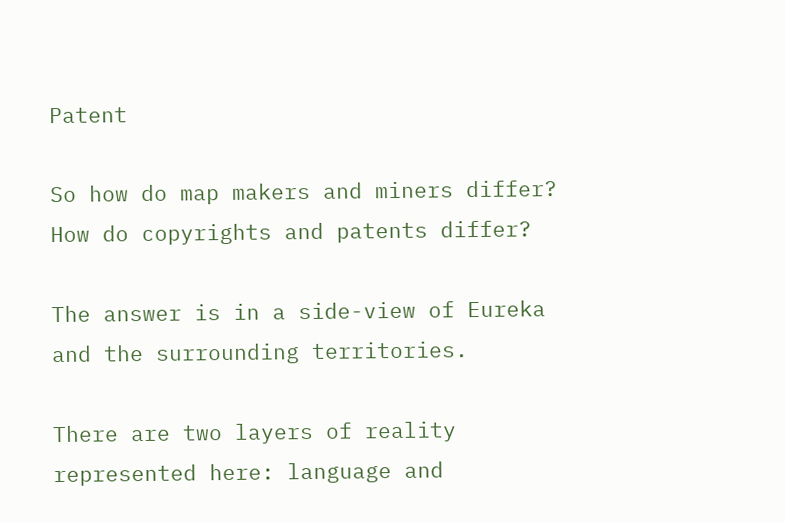Patent

So how do map makers and miners differ? How do copyrights and patents differ?

The answer is in a side-view of Eureka and the surrounding territories.

There are two layers of reality represented here: language and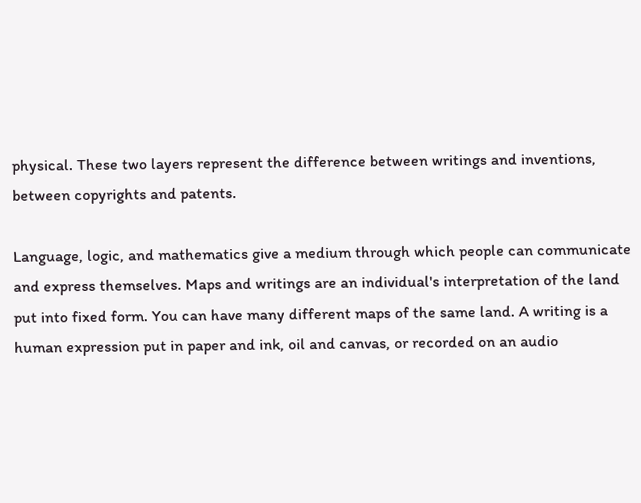physical. These two layers represent the difference between writings and inventions, between copyrights and patents.

Language, logic, and mathematics give a medium through which people can communicate and express themselves. Maps and writings are an individual's interpretation of the land put into fixed form. You can have many different maps of the same land. A writing is a human expression put in paper and ink, oil and canvas, or recorded on an audio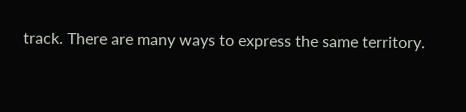track. There are many ways to express the same territory.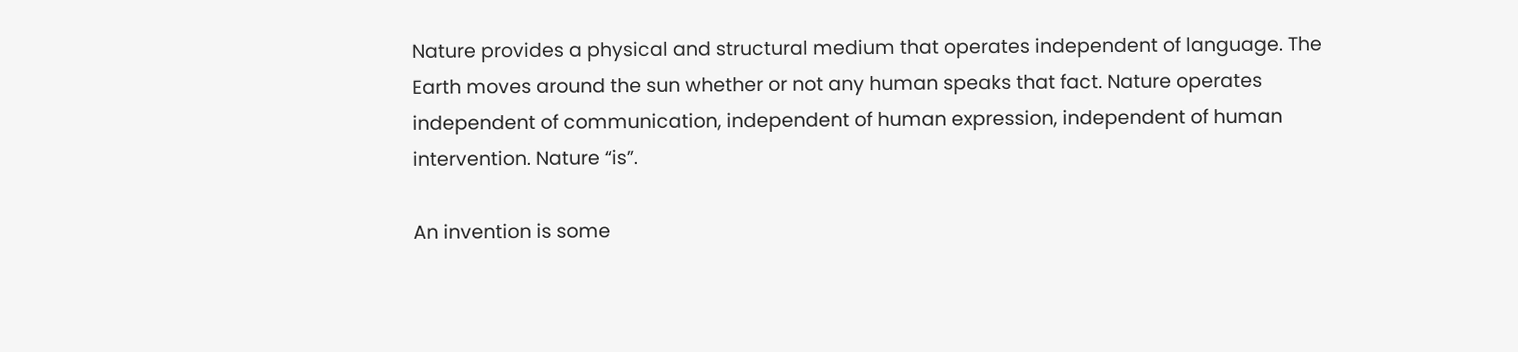Nature provides a physical and structural medium that operates independent of language. The Earth moves around the sun whether or not any human speaks that fact. Nature operates independent of communication, independent of human expression, independent of human intervention. Nature “is”.

An invention is some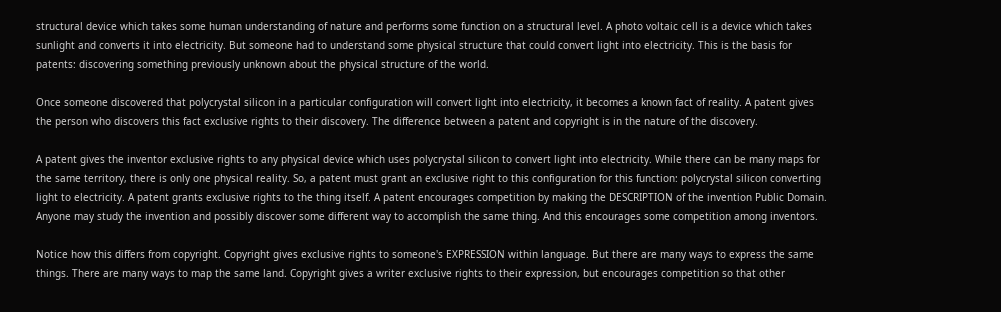structural device which takes some human understanding of nature and performs some function on a structural level. A photo voltaic cell is a device which takes sunlight and converts it into electricity. But someone had to understand some physical structure that could convert light into electricity. This is the basis for patents: discovering something previously unknown about the physical structure of the world.

Once someone discovered that polycrystal silicon in a particular configuration will convert light into electricity, it becomes a known fact of reality. A patent gives the person who discovers this fact exclusive rights to their discovery. The difference between a patent and copyright is in the nature of the discovery.

A patent gives the inventor exclusive rights to any physical device which uses polycrystal silicon to convert light into electricity. While there can be many maps for the same territory, there is only one physical reality. So, a patent must grant an exclusive right to this configuration for this function: polycrystal silicon converting light to electricity. A patent grants exclusive rights to the thing itself. A patent encourages competition by making the DESCRIPTION of the invention Public Domain. Anyone may study the invention and possibly discover some different way to accomplish the same thing. And this encourages some competition among inventors.

Notice how this differs from copyright. Copyright gives exclusive rights to someone's EXPRESSION within language. But there are many ways to express the same things. There are many ways to map the same land. Copyright gives a writer exclusive rights to their expression, but encourages competition so that other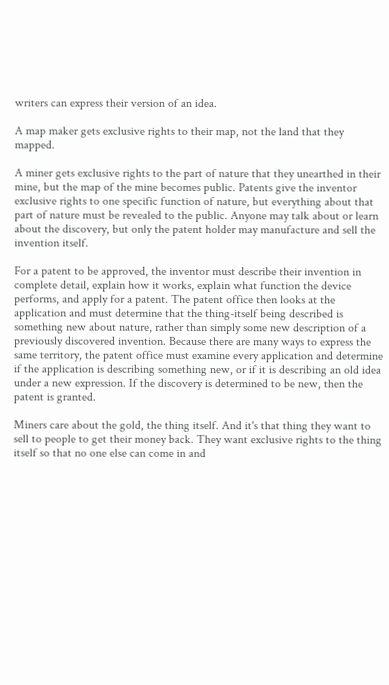writers can express their version of an idea.

A map maker gets exclusive rights to their map, not the land that they mapped.

A miner gets exclusive rights to the part of nature that they unearthed in their mine, but the map of the mine becomes public. Patents give the inventor exclusive rights to one specific function of nature, but everything about that part of nature must be revealed to the public. Anyone may talk about or learn about the discovery, but only the patent holder may manufacture and sell the invention itself.

For a patent to be approved, the inventor must describe their invention in complete detail, explain how it works, explain what function the device performs, and apply for a patent. The patent office then looks at the application and must determine that the thing-itself being described is something new about nature, rather than simply some new description of a previously discovered invention. Because there are many ways to express the same territory, the patent office must examine every application and determine if the application is describing something new, or if it is describing an old idea under a new expression. If the discovery is determined to be new, then the patent is granted.

Miners care about the gold, the thing itself. And it's that thing they want to sell to people to get their money back. They want exclusive rights to the thing itself so that no one else can come in and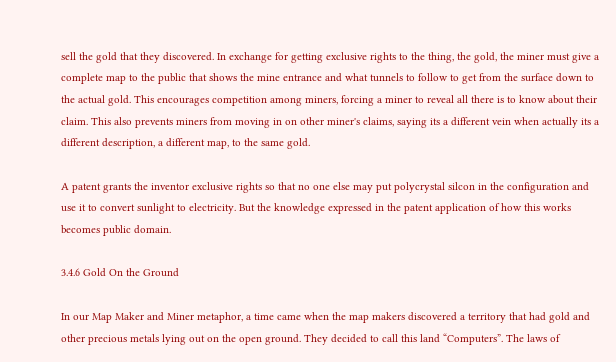sell the gold that they discovered. In exchange for getting exclusive rights to the thing, the gold, the miner must give a complete map to the public that shows the mine entrance and what tunnels to follow to get from the surface down to the actual gold. This encourages competition among miners, forcing a miner to reveal all there is to know about their claim. This also prevents miners from moving in on other miner's claims, saying its a different vein when actually its a different description, a different map, to the same gold.

A patent grants the inventor exclusive rights so that no one else may put polycrystal silcon in the configuration and use it to convert sunlight to electricity. But the knowledge expressed in the patent application of how this works becomes public domain.

3.4.6 Gold On the Ground

In our Map Maker and Miner metaphor, a time came when the map makers discovered a territory that had gold and other precious metals lying out on the open ground. They decided to call this land “Computers”. The laws of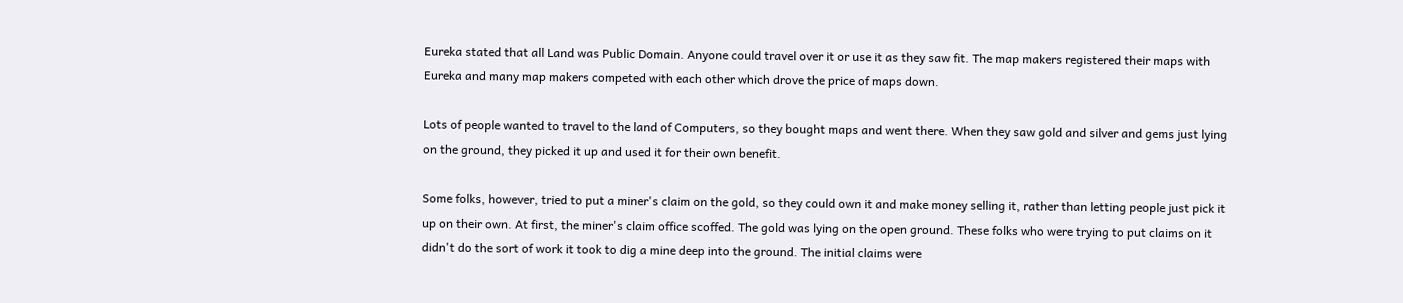Eureka stated that all Land was Public Domain. Anyone could travel over it or use it as they saw fit. The map makers registered their maps with Eureka and many map makers competed with each other which drove the price of maps down.

Lots of people wanted to travel to the land of Computers, so they bought maps and went there. When they saw gold and silver and gems just lying on the ground, they picked it up and used it for their own benefit.

Some folks, however, tried to put a miner's claim on the gold, so they could own it and make money selling it, rather than letting people just pick it up on their own. At first, the miner's claim office scoffed. The gold was lying on the open ground. These folks who were trying to put claims on it didn't do the sort of work it took to dig a mine deep into the ground. The initial claims were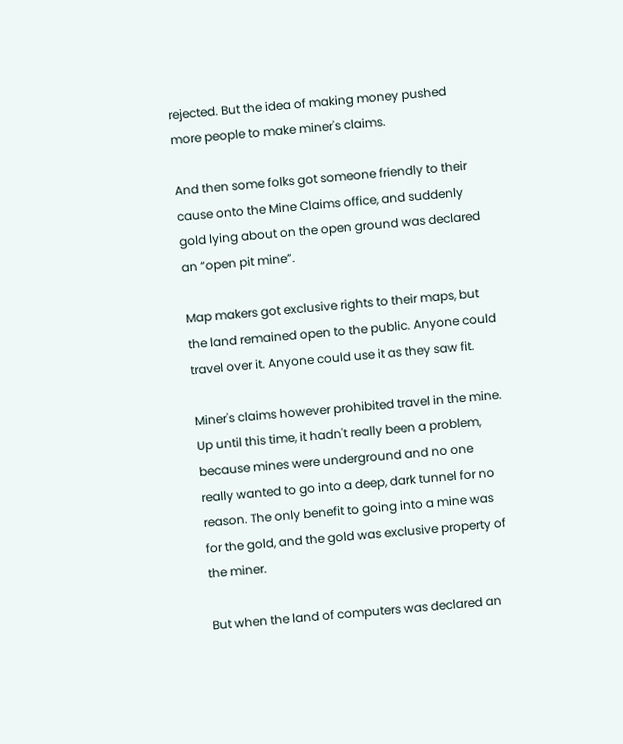rejected. But the idea of making money pushed more people to make miner's claims.

And then some folks got someone friendly to their cause onto the Mine Claims office, and suddenly gold lying about on the open ground was declared an “open pit mine”.

Map makers got exclusive rights to their maps, but the land remained open to the public. Anyone could travel over it. Anyone could use it as they saw fit.

Miner's claims however prohibited travel in the mine. Up until this time, it hadn't really been a problem, because mines were underground and no one really wanted to go into a deep, dark tunnel for no reason. The only benefit to going into a mine was for the gold, and the gold was exclusive property of the miner.

But when the land of computers was declared an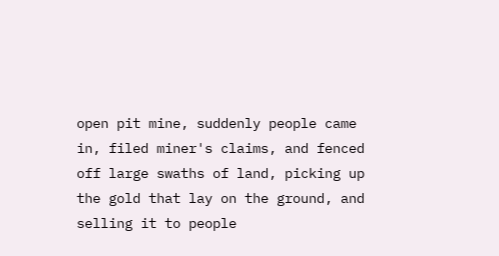open pit mine, suddenly people came in, filed miner's claims, and fenced off large swaths of land, picking up the gold that lay on the ground, and selling it to people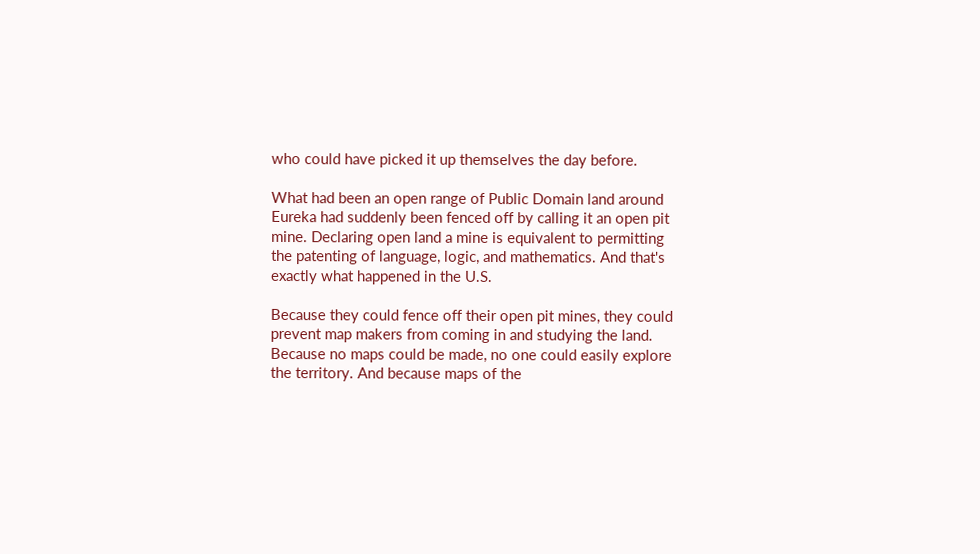who could have picked it up themselves the day before.

What had been an open range of Public Domain land around Eureka had suddenly been fenced off by calling it an open pit mine. Declaring open land a mine is equivalent to permitting the patenting of language, logic, and mathematics. And that's exactly what happened in the U.S.

Because they could fence off their open pit mines, they could prevent map makers from coming in and studying the land. Because no maps could be made, no one could easily explore the territory. And because maps of the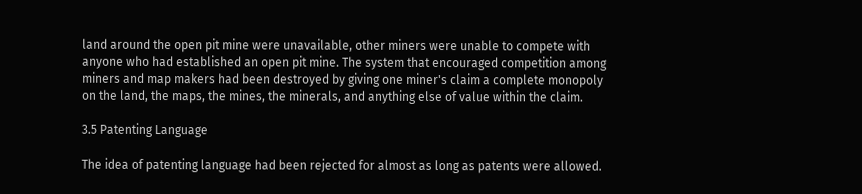land around the open pit mine were unavailable, other miners were unable to compete with anyone who had established an open pit mine. The system that encouraged competition among miners and map makers had been destroyed by giving one miner's claim a complete monopoly on the land, the maps, the mines, the minerals, and anything else of value within the claim.

3.5 Patenting Language

The idea of patenting language had been rejected for almost as long as patents were allowed.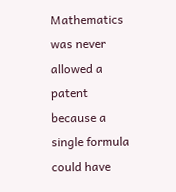Mathematics was never allowed a patent because a single formula could have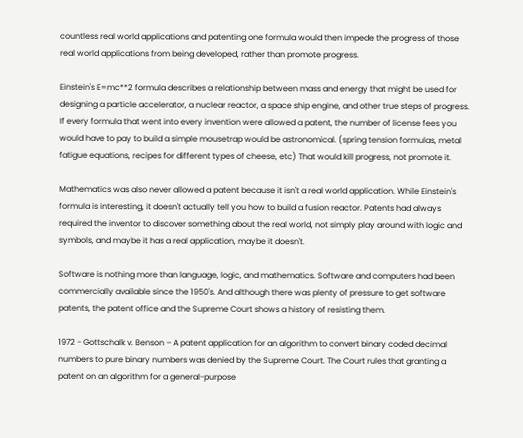countless real world applications and patenting one formula would then impede the progress of those real world applications from being developed, rather than promote progress.

Einstein's E=mc**2 formula describes a relationship between mass and energy that might be used for designing a particle accelerator, a nuclear reactor, a space ship engine, and other true steps of progress. If every formula that went into every invention were allowed a patent, the number of license fees you would have to pay to build a simple mousetrap would be astronomical. (spring tension formulas, metal fatigue equations, recipes for different types of cheese, etc) That would kill progress, not promote it.

Mathematics was also never allowed a patent because it isn't a real world application. While Einstein's formula is interesting, it doesn't actually tell you how to build a fusion reactor. Patents had always required the inventor to discover something about the real world, not simply play around with logic and symbols, and maybe it has a real application, maybe it doesn't.

Software is nothing more than language, logic, and mathematics. Software and computers had been commercially available since the 1950's. And although there was plenty of pressure to get software patents, the patent office and the Supreme Court shows a history of resisting them.

1972 - Gottschalk v. Benson – A patent application for an algorithm to convert binary coded decimal numbers to pure binary numbers was denied by the Supreme Court. The Court rules that granting a patent on an algorithm for a general-purpose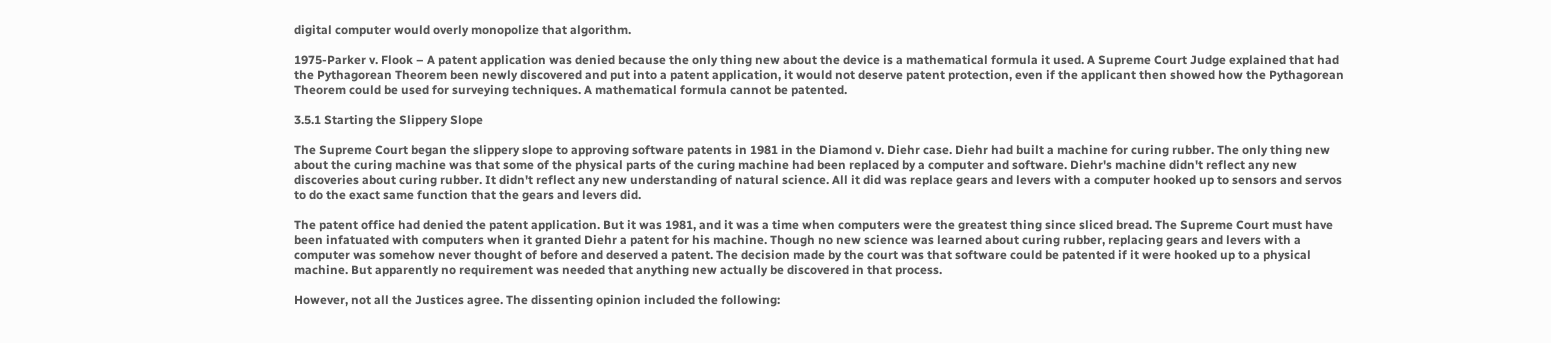digital computer would overly monopolize that algorithm.

1975-Parker v. Flook – A patent application was denied because the only thing new about the device is a mathematical formula it used. A Supreme Court Judge explained that had the Pythagorean Theorem been newly discovered and put into a patent application, it would not deserve patent protection, even if the applicant then showed how the Pythagorean Theorem could be used for surveying techniques. A mathematical formula cannot be patented.

3.5.1 Starting the Slippery Slope

The Supreme Court began the slippery slope to approving software patents in 1981 in the Diamond v. Diehr case. Diehr had built a machine for curing rubber. The only thing new about the curing machine was that some of the physical parts of the curing machine had been replaced by a computer and software. Diehr's machine didn't reflect any new discoveries about curing rubber. It didn't reflect any new understanding of natural science. All it did was replace gears and levers with a computer hooked up to sensors and servos to do the exact same function that the gears and levers did.

The patent office had denied the patent application. But it was 1981, and it was a time when computers were the greatest thing since sliced bread. The Supreme Court must have been infatuated with computers when it granted Diehr a patent for his machine. Though no new science was learned about curing rubber, replacing gears and levers with a computer was somehow never thought of before and deserved a patent. The decision made by the court was that software could be patented if it were hooked up to a physical machine. But apparently no requirement was needed that anything new actually be discovered in that process.

However, not all the Justices agree. The dissenting opinion included the following: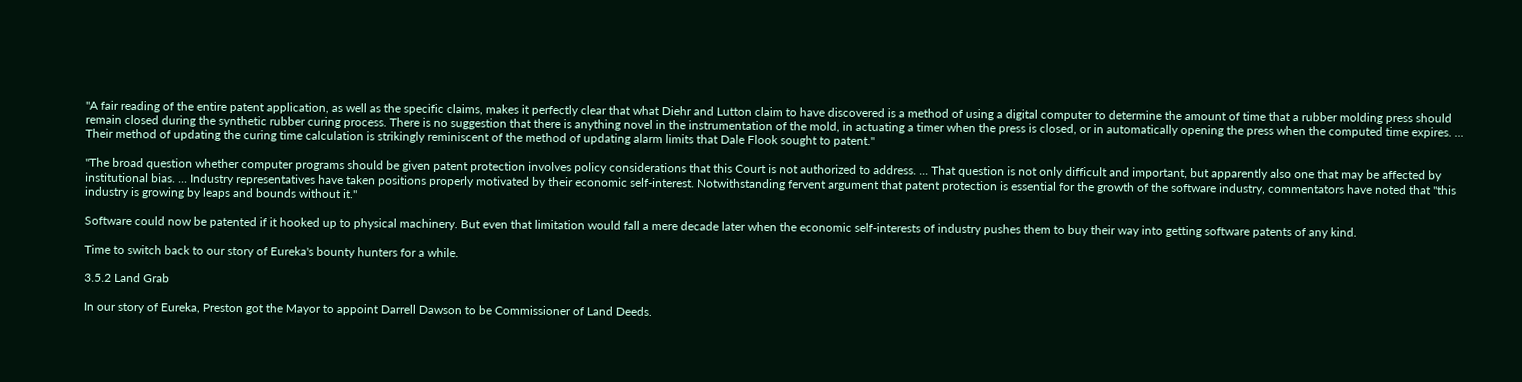"A fair reading of the entire patent application, as well as the specific claims, makes it perfectly clear that what Diehr and Lutton claim to have discovered is a method of using a digital computer to determine the amount of time that a rubber molding press should remain closed during the synthetic rubber curing process. There is no suggestion that there is anything novel in the instrumentation of the mold, in actuating a timer when the press is closed, or in automatically opening the press when the computed time expires. ... Their method of updating the curing time calculation is strikingly reminiscent of the method of updating alarm limits that Dale Flook sought to patent."

"The broad question whether computer programs should be given patent protection involves policy considerations that this Court is not authorized to address. ... That question is not only difficult and important, but apparently also one that may be affected by institutional bias. ... Industry representatives have taken positions properly motivated by their economic self-interest. Notwithstanding fervent argument that patent protection is essential for the growth of the software industry, commentators have noted that "this industry is growing by leaps and bounds without it."

Software could now be patented if it hooked up to physical machinery. But even that limitation would fall a mere decade later when the economic self-interests of industry pushes them to buy their way into getting software patents of any kind.

Time to switch back to our story of Eureka's bounty hunters for a while.

3.5.2 Land Grab

In our story of Eureka, Preston got the Mayor to appoint Darrell Dawson to be Commissioner of Land Deeds.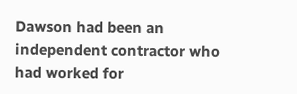Dawson had been an independent contractor who had worked for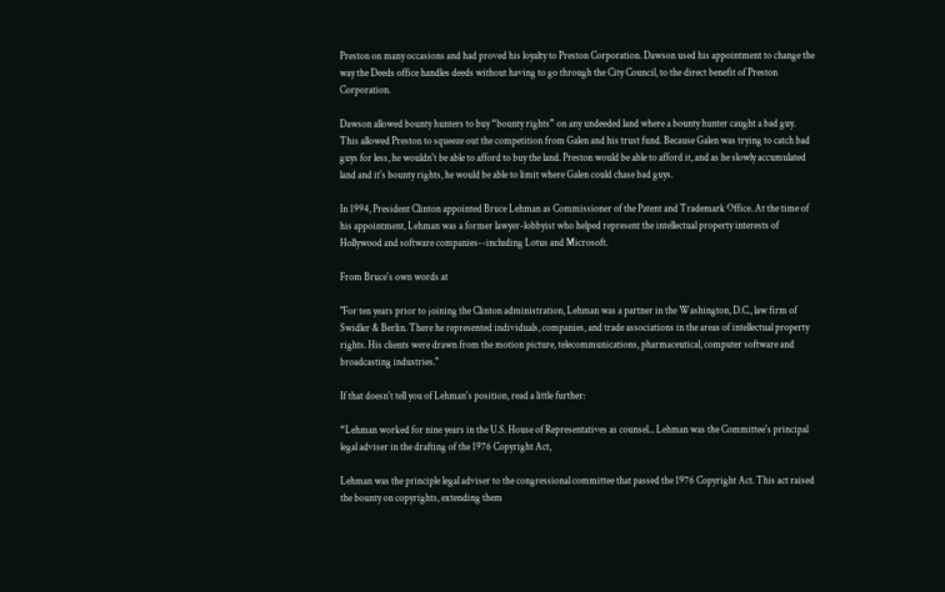Preston on many occasions and had proved his loyalty to Preston Corporation. Dawson used his appointment to change the way the Deeds office handles deeds without having to go through the City Council, to the direct benefit of Preston Corporation.

Dawson allowed bounty hunters to buy “bounty rights” on any undeeded land where a bounty hunter caught a bad guy. This allowed Preston to squeeze out the competition from Galen and his trust fund. Because Galen was trying to catch bad guys for less, he wouldn't be able to afford to buy the land. Preston would be able to afford it, and as he slowly accumulated land and it's bounty rights, he would be able to limit where Galen could chase bad guys.

In 1994, President Clinton appointed Bruce Lehman as Commissioner of the Patent and Trademark Office. At the time of his appointment, Lehman was a former lawyer-lobbyist who helped represent the intellectual property interests of Hollywood and software companies--including Lotus and Microsoft.

From Bruce's own words at

"For ten years prior to joining the Clinton administration, Lehman was a partner in the Washington, D.C., law firm of Swidler & Berlin. There he represented individuals, companies, and trade associations in the areas of intellectual property rights. His clients were drawn from the motion picture, telecommunications, pharmaceutical, computer software and broadcasting industries."

If that doesn't tell you of Lehman's position, read a little further:

“Lehman worked for nine years in the U.S. House of Representatives as counsel... Lehman was the Committee's principal legal adviser in the drafting of the 1976 Copyright Act,

Lehman was the principle legal adviser to the congressional committee that passed the 1976 Copyright Act. This act raised the bounty on copyrights, extending them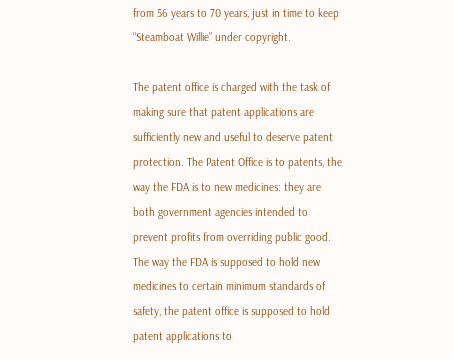from 56 years to 70 years, just in time to keep “Steamboat Willie” under copyright.

The patent office is charged with the task of making sure that patent applications are sufficiently new and useful to deserve patent protection. The Patent Office is to patents, the way the FDA is to new medicines: they are both government agencies intended to prevent profits from overriding public good. The way the FDA is supposed to hold new medicines to certain minimum standards of safety, the patent office is supposed to hold patent applications to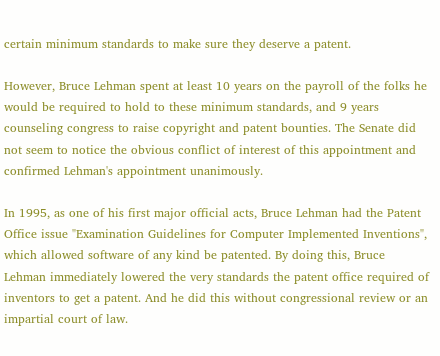certain minimum standards to make sure they deserve a patent.

However, Bruce Lehman spent at least 10 years on the payroll of the folks he would be required to hold to these minimum standards, and 9 years counseling congress to raise copyright and patent bounties. The Senate did not seem to notice the obvious conflict of interest of this appointment and confirmed Lehman's appointment unanimously.

In 1995, as one of his first major official acts, Bruce Lehman had the Patent Office issue "Examination Guidelines for Computer Implemented Inventions", which allowed software of any kind be patented. By doing this, Bruce Lehman immediately lowered the very standards the patent office required of inventors to get a patent. And he did this without congressional review or an impartial court of law.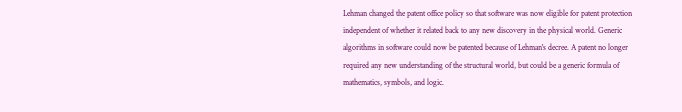Lehman changed the patent office policy so that software was now eligible for patent protection independent of whether it related back to any new discovery in the physical world. Generic algorithms in software could now be patented because of Lehman's decree. A patent no longer required any new understanding of the structural world, but could be a generic formula of mathematics, symbols, and logic.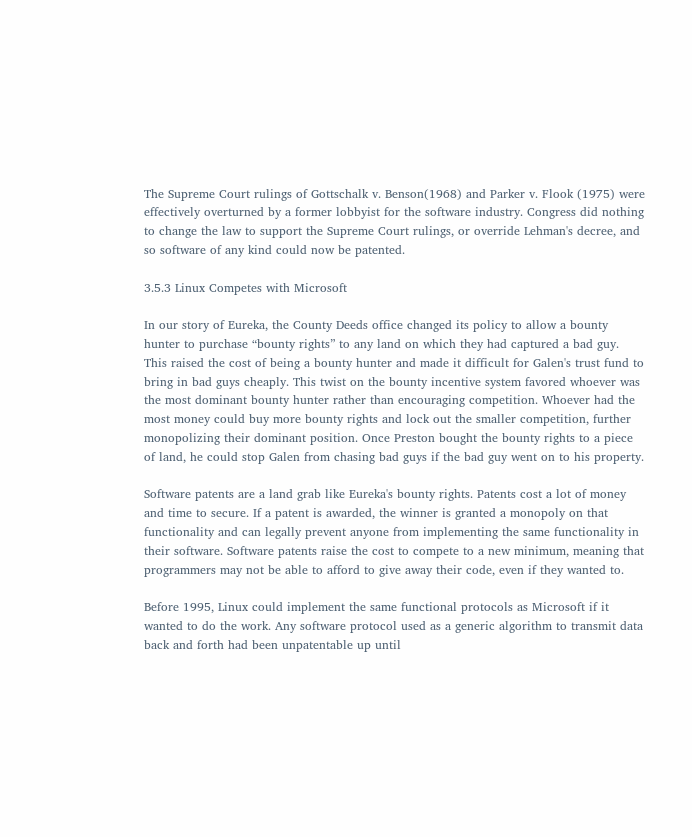The Supreme Court rulings of Gottschalk v. Benson(1968) and Parker v. Flook (1975) were effectively overturned by a former lobbyist for the software industry. Congress did nothing to change the law to support the Supreme Court rulings, or override Lehman's decree, and so software of any kind could now be patented.

3.5.3 Linux Competes with Microsoft

In our story of Eureka, the County Deeds office changed its policy to allow a bounty hunter to purchase “bounty rights” to any land on which they had captured a bad guy. This raised the cost of being a bounty hunter and made it difficult for Galen's trust fund to bring in bad guys cheaply. This twist on the bounty incentive system favored whoever was the most dominant bounty hunter rather than encouraging competition. Whoever had the most money could buy more bounty rights and lock out the smaller competition, further monopolizing their dominant position. Once Preston bought the bounty rights to a piece of land, he could stop Galen from chasing bad guys if the bad guy went on to his property.

Software patents are a land grab like Eureka's bounty rights. Patents cost a lot of money and time to secure. If a patent is awarded, the winner is granted a monopoly on that functionality and can legally prevent anyone from implementing the same functionality in their software. Software patents raise the cost to compete to a new minimum, meaning that programmers may not be able to afford to give away their code, even if they wanted to.

Before 1995, Linux could implement the same functional protocols as Microsoft if it wanted to do the work. Any software protocol used as a generic algorithm to transmit data back and forth had been unpatentable up until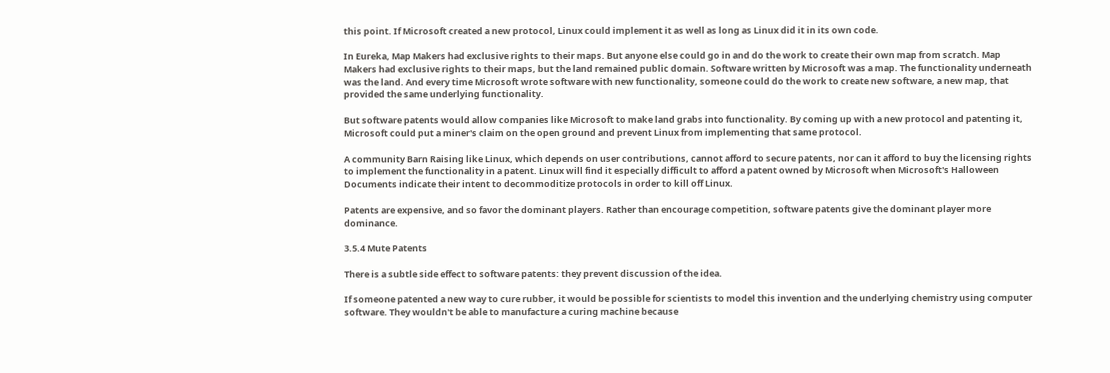this point. If Microsoft created a new protocol, Linux could implement it as well as long as Linux did it in its own code.

In Eureka, Map Makers had exclusive rights to their maps. But anyone else could go in and do the work to create their own map from scratch. Map Makers had exclusive rights to their maps, but the land remained public domain. Software written by Microsoft was a map. The functionality underneath was the land. And every time Microsoft wrote software with new functionality, someone could do the work to create new software, a new map, that provided the same underlying functionality.

But software patents would allow companies like Microsoft to make land grabs into functionality. By coming up with a new protocol and patenting it, Microsoft could put a miner's claim on the open ground and prevent Linux from implementing that same protocol.

A community Barn Raising like Linux, which depends on user contributions, cannot afford to secure patents, nor can it afford to buy the licensing rights to implement the functionality in a patent. Linux will find it especially difficult to afford a patent owned by Microsoft when Microsoft's Halloween Documents indicate their intent to decommoditize protocols in order to kill off Linux.

Patents are expensive, and so favor the dominant players. Rather than encourage competition, software patents give the dominant player more dominance.

3.5.4 Mute Patents

There is a subtle side effect to software patents: they prevent discussion of the idea.

If someone patented a new way to cure rubber, it would be possible for scientists to model this invention and the underlying chemistry using computer software. They wouldn't be able to manufacture a curing machine because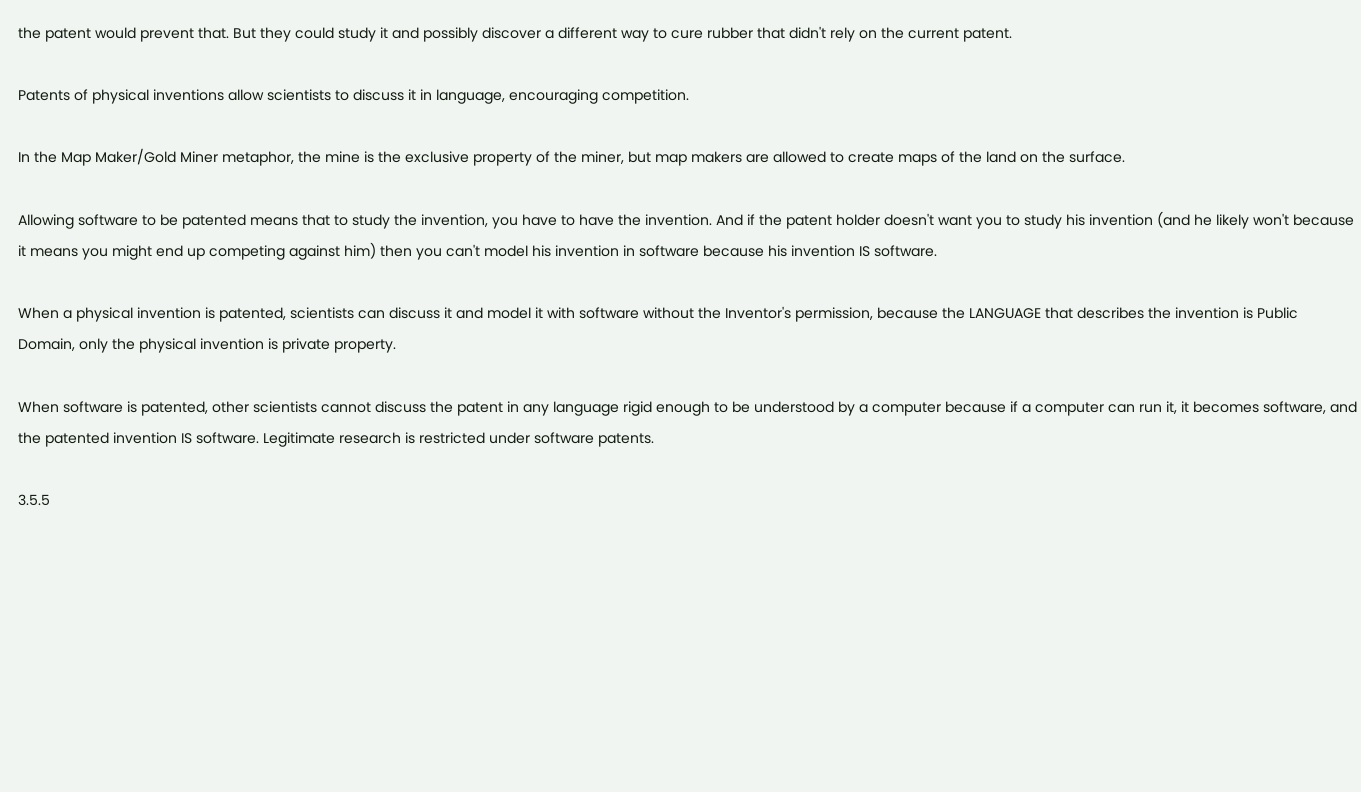the patent would prevent that. But they could study it and possibly discover a different way to cure rubber that didn't rely on the current patent.

Patents of physical inventions allow scientists to discuss it in language, encouraging competition.

In the Map Maker/Gold Miner metaphor, the mine is the exclusive property of the miner, but map makers are allowed to create maps of the land on the surface.

Allowing software to be patented means that to study the invention, you have to have the invention. And if the patent holder doesn't want you to study his invention (and he likely won't because it means you might end up competing against him) then you can't model his invention in software because his invention IS software.

When a physical invention is patented, scientists can discuss it and model it with software without the Inventor's permission, because the LANGUAGE that describes the invention is Public Domain, only the physical invention is private property.

When software is patented, other scientists cannot discuss the patent in any language rigid enough to be understood by a computer because if a computer can run it, it becomes software, and the patented invention IS software. Legitimate research is restricted under software patents.

3.5.5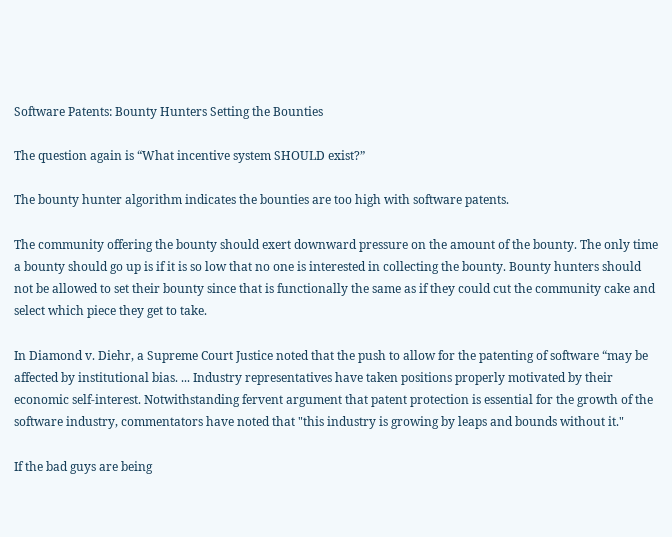Software Patents: Bounty Hunters Setting the Bounties

The question again is “What incentive system SHOULD exist?”

The bounty hunter algorithm indicates the bounties are too high with software patents.

The community offering the bounty should exert downward pressure on the amount of the bounty. The only time a bounty should go up is if it is so low that no one is interested in collecting the bounty. Bounty hunters should not be allowed to set their bounty since that is functionally the same as if they could cut the community cake and select which piece they get to take.

In Diamond v. Diehr, a Supreme Court Justice noted that the push to allow for the patenting of software “may be affected by institutional bias. ... Industry representatives have taken positions properly motivated by their economic self-interest. Notwithstanding fervent argument that patent protection is essential for the growth of the software industry, commentators have noted that "this industry is growing by leaps and bounds without it."

If the bad guys are being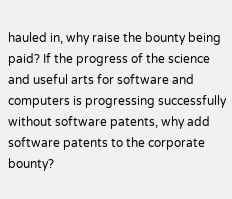hauled in, why raise the bounty being paid? If the progress of the science and useful arts for software and computers is progressing successfully without software patents, why add software patents to the corporate bounty?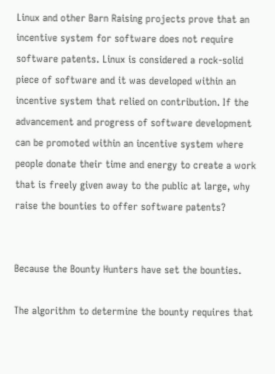Linux and other Barn Raising projects prove that an incentive system for software does not require software patents. Linux is considered a rock-solid piece of software and it was developed within an incentive system that relied on contribution. If the advancement and progress of software development can be promoted within an incentive system where people donate their time and energy to create a work that is freely given away to the public at large, why raise the bounties to offer software patents?


Because the Bounty Hunters have set the bounties.

The algorithm to determine the bounty requires that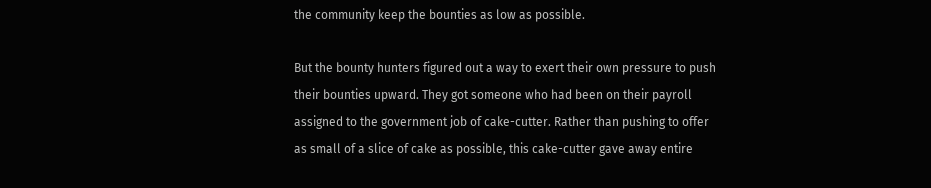the community keep the bounties as low as possible.

But the bounty hunters figured out a way to exert their own pressure to push their bounties upward. They got someone who had been on their payroll assigned to the government job of cake-cutter. Rather than pushing to offer as small of a slice of cake as possible, this cake-cutter gave away entire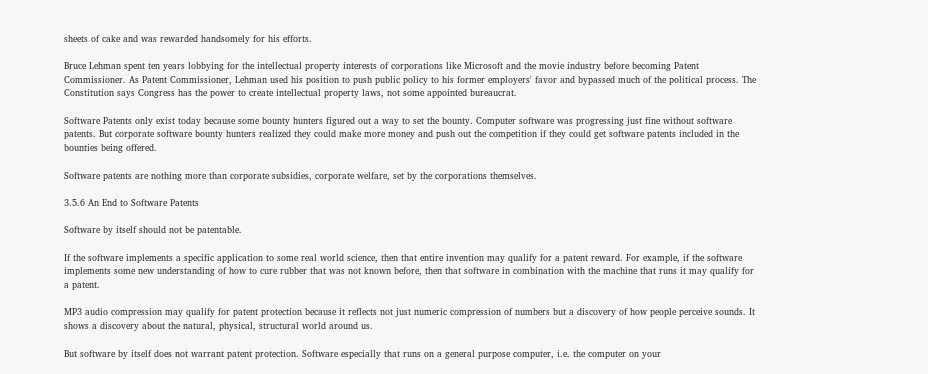sheets of cake and was rewarded handsomely for his efforts.

Bruce Lehman spent ten years lobbying for the intellectual property interests of corporations like Microsoft and the movie industry before becoming Patent Commissioner. As Patent Commissioner, Lehman used his position to push public policy to his former employers' favor and bypassed much of the political process. The Constitution says Congress has the power to create intellectual property laws, not some appointed bureaucrat.

Software Patents only exist today because some bounty hunters figured out a way to set the bounty. Computer software was progressing just fine without software patents. But corporate software bounty hunters realized they could make more money and push out the competition if they could get software patents included in the bounties being offered.

Software patents are nothing more than corporate subsidies, corporate welfare, set by the corporations themselves.

3.5.6 An End to Software Patents

Software by itself should not be patentable.

If the software implements a specific application to some real world science, then that entire invention may qualify for a patent reward. For example, if the software implements some new understanding of how to cure rubber that was not known before, then that software in combination with the machine that runs it may qualify for a patent.

MP3 audio compression may qualify for patent protection because it reflects not just numeric compression of numbers but a discovery of how people perceive sounds. It shows a discovery about the natural, physical, structural world around us.

But software by itself does not warrant patent protection. Software especially that runs on a general purpose computer, i.e. the computer on your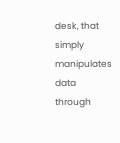desk, that simply manipulates data through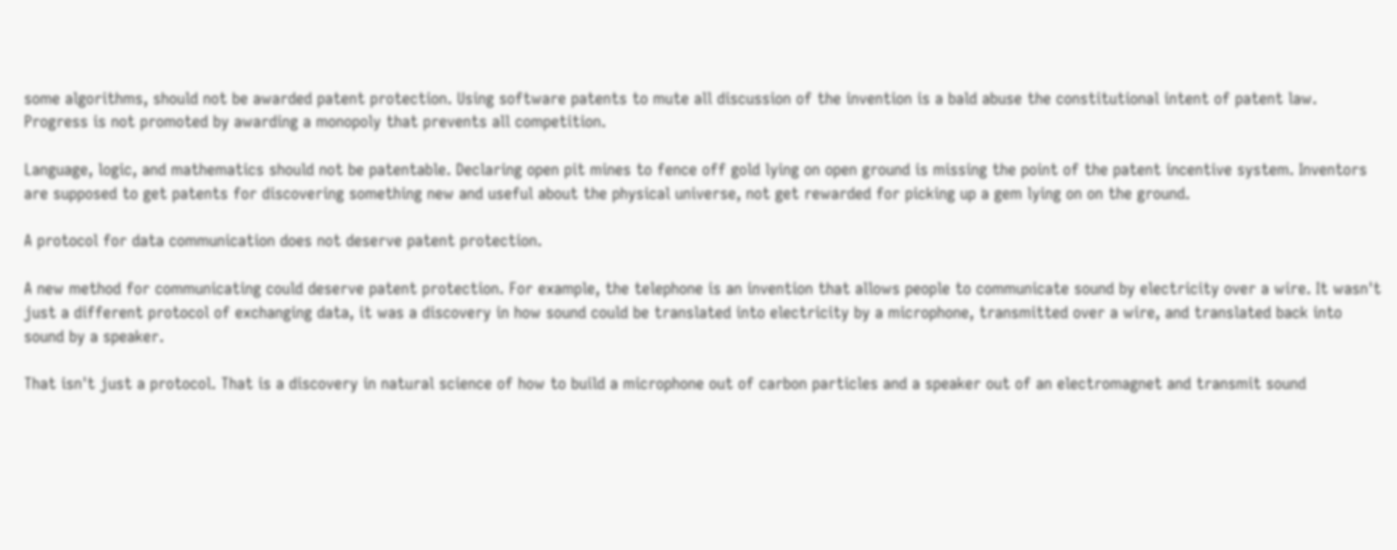some algorithms, should not be awarded patent protection. Using software patents to mute all discussion of the invention is a bald abuse the constitutional intent of patent law. Progress is not promoted by awarding a monopoly that prevents all competition.

Language, logic, and mathematics should not be patentable. Declaring open pit mines to fence off gold lying on open ground is missing the point of the patent incentive system. Inventors are supposed to get patents for discovering something new and useful about the physical universe, not get rewarded for picking up a gem lying on on the ground.

A protocol for data communication does not deserve patent protection.

A new method for communicating could deserve patent protection. For example, the telephone is an invention that allows people to communicate sound by electricity over a wire. It wasn't just a different protocol of exchanging data, it was a discovery in how sound could be translated into electricity by a microphone, transmitted over a wire, and translated back into sound by a speaker.

That isn't just a protocol. That is a discovery in natural science of how to build a microphone out of carbon particles and a speaker out of an electromagnet and transmit sound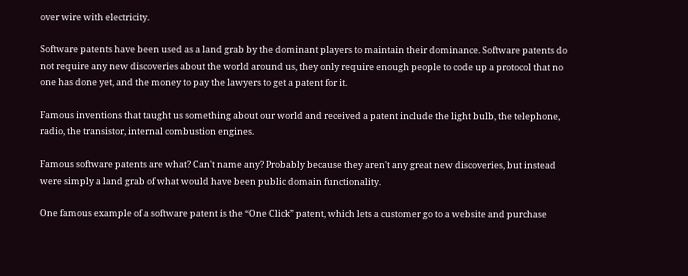over wire with electricity.

Software patents have been used as a land grab by the dominant players to maintain their dominance. Software patents do not require any new discoveries about the world around us, they only require enough people to code up a protocol that no one has done yet, and the money to pay the lawyers to get a patent for it.

Famous inventions that taught us something about our world and received a patent include the light bulb, the telephone, radio, the transistor, internal combustion engines.

Famous software patents are what? Can't name any? Probably because they aren't any great new discoveries, but instead were simply a land grab of what would have been public domain functionality.

One famous example of a software patent is the “One Click” patent, which lets a customer go to a website and purchase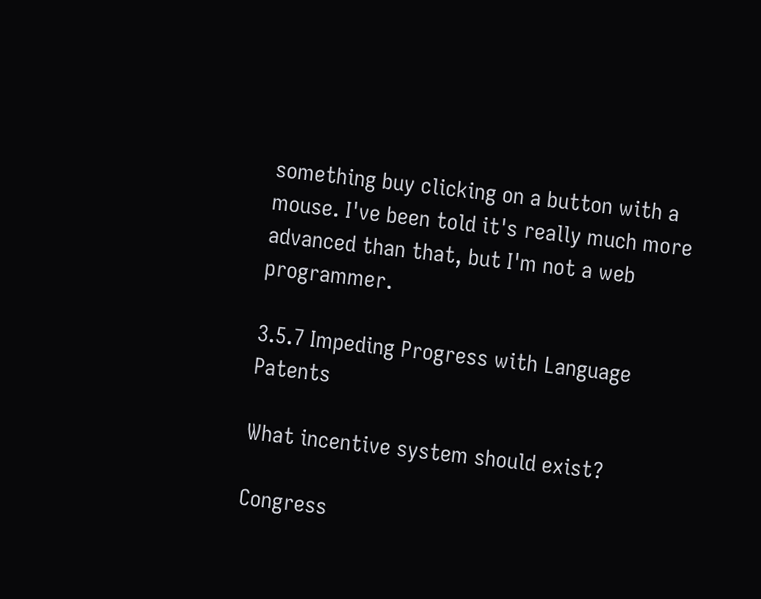something buy clicking on a button with a mouse. I've been told it's really much more advanced than that, but I'm not a web programmer.

3.5.7 Impeding Progress with Language Patents

What incentive system should exist?

Congress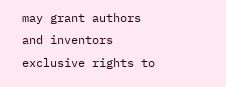may grant authors and inventors exclusive rights to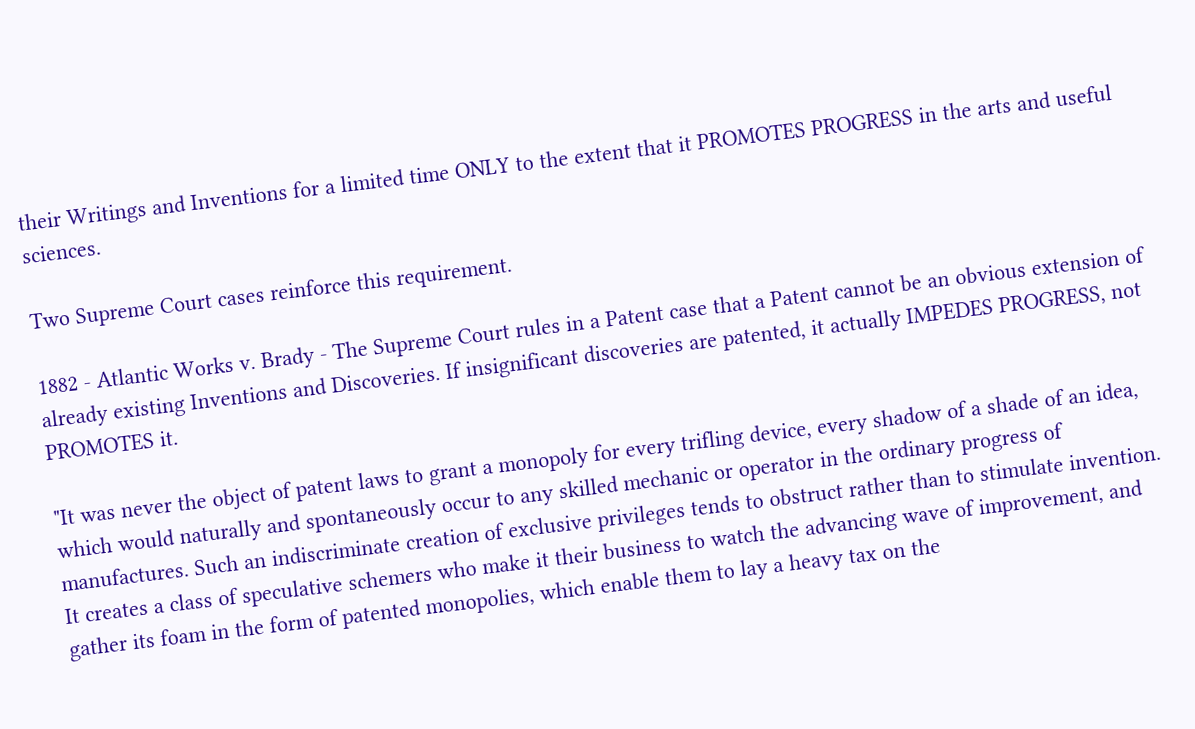their Writings and Inventions for a limited time ONLY to the extent that it PROMOTES PROGRESS in the arts and useful sciences.

Two Supreme Court cases reinforce this requirement.

1882 - Atlantic Works v. Brady - The Supreme Court rules in a Patent case that a Patent cannot be an obvious extension of already existing Inventions and Discoveries. If insignificant discoveries are patented, it actually IMPEDES PROGRESS, not PROMOTES it.

"It was never the object of patent laws to grant a monopoly for every trifling device, every shadow of a shade of an idea, which would naturally and spontaneously occur to any skilled mechanic or operator in the ordinary progress of manufactures. Such an indiscriminate creation of exclusive privileges tends to obstruct rather than to stimulate invention. It creates a class of speculative schemers who make it their business to watch the advancing wave of improvement, and gather its foam in the form of patented monopolies, which enable them to lay a heavy tax on the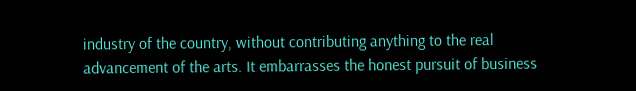industry of the country, without contributing anything to the real advancement of the arts. It embarrasses the honest pursuit of business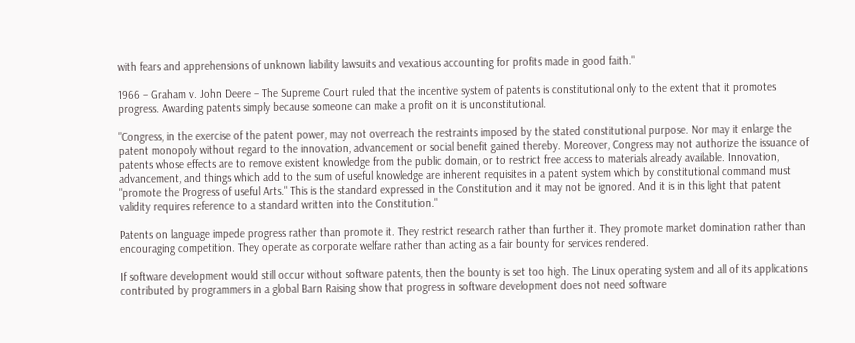with fears and apprehensions of unknown liability lawsuits and vexatious accounting for profits made in good faith."

1966 – Graham v. John Deere – The Supreme Court ruled that the incentive system of patents is constitutional only to the extent that it promotes progress. Awarding patents simply because someone can make a profit on it is unconstitutional.

"Congress, in the exercise of the patent power, may not overreach the restraints imposed by the stated constitutional purpose. Nor may it enlarge the patent monopoly without regard to the innovation, advancement or social benefit gained thereby. Moreover, Congress may not authorize the issuance of patents whose effects are to remove existent knowledge from the public domain, or to restrict free access to materials already available. Innovation, advancement, and things which add to the sum of useful knowledge are inherent requisites in a patent system which by constitutional command must "promote the Progress of useful Arts." This is the standard expressed in the Constitution and it may not be ignored. And it is in this light that patent validity requires reference to a standard written into the Constitution."

Patents on language impede progress rather than promote it. They restrict research rather than further it. They promote market domination rather than encouraging competition. They operate as corporate welfare rather than acting as a fair bounty for services rendered.

If software development would still occur without software patents, then the bounty is set too high. The Linux operating system and all of its applications contributed by programmers in a global Barn Raising show that progress in software development does not need software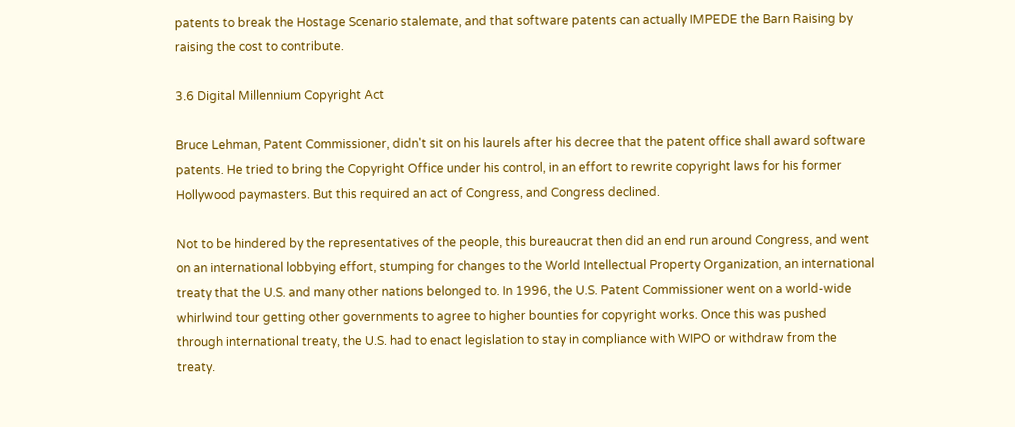patents to break the Hostage Scenario stalemate, and that software patents can actually IMPEDE the Barn Raising by raising the cost to contribute.

3.6 Digital Millennium Copyright Act

Bruce Lehman, Patent Commissioner, didn't sit on his laurels after his decree that the patent office shall award software patents. He tried to bring the Copyright Office under his control, in an effort to rewrite copyright laws for his former Hollywood paymasters. But this required an act of Congress, and Congress declined.

Not to be hindered by the representatives of the people, this bureaucrat then did an end run around Congress, and went on an international lobbying effort, stumping for changes to the World Intellectual Property Organization, an international treaty that the U.S. and many other nations belonged to. In 1996, the U.S. Patent Commissioner went on a world-wide whirlwind tour getting other governments to agree to higher bounties for copyright works. Once this was pushed through international treaty, the U.S. had to enact legislation to stay in compliance with WIPO or withdraw from the treaty.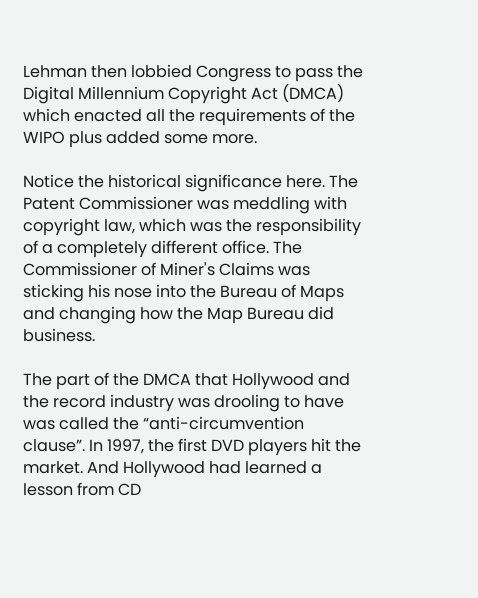Lehman then lobbied Congress to pass the Digital Millennium Copyright Act (DMCA) which enacted all the requirements of the WIPO plus added some more.

Notice the historical significance here. The Patent Commissioner was meddling with copyright law, which was the responsibility of a completely different office. The Commissioner of Miner's Claims was sticking his nose into the Bureau of Maps and changing how the Map Bureau did business.

The part of the DMCA that Hollywood and the record industry was drooling to have was called the “anti-circumvention clause”. In 1997, the first DVD players hit the market. And Hollywood had learned a lesson from CD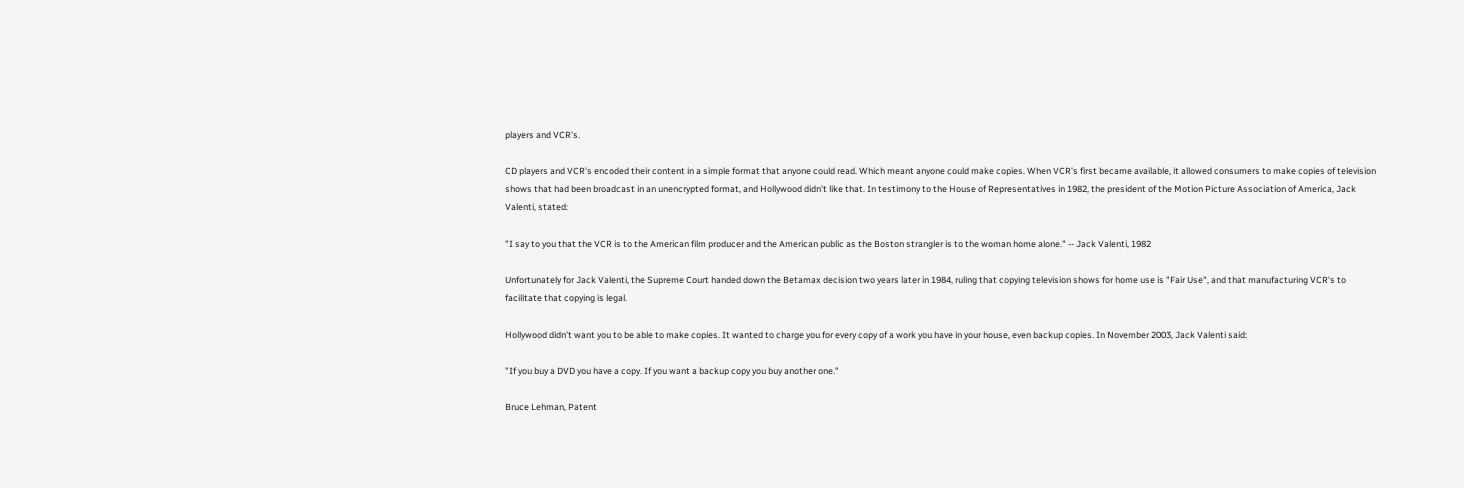players and VCR's.

CD players and VCR's encoded their content in a simple format that anyone could read. Which meant anyone could make copies. When VCR's first became available, it allowed consumers to make copies of television shows that had been broadcast in an unencrypted format, and Hollywood didn't like that. In testimony to the House of Representatives in 1982, the president of the Motion Picture Association of America, Jack Valenti, stated:

"I say to you that the VCR is to the American film producer and the American public as the Boston strangler is to the woman home alone." -- Jack Valenti, 1982

Unfortunately for Jack Valenti, the Supreme Court handed down the Betamax decision two years later in 1984, ruling that copying television shows for home use is "Fair Use", and that manufacturing VCR's to facilitate that copying is legal.

Hollywood didn't want you to be able to make copies. It wanted to charge you for every copy of a work you have in your house, even backup copies. In November 2003, Jack Valenti said:

"If you buy a DVD you have a copy. If you want a backup copy you buy another one."

Bruce Lehman, Patent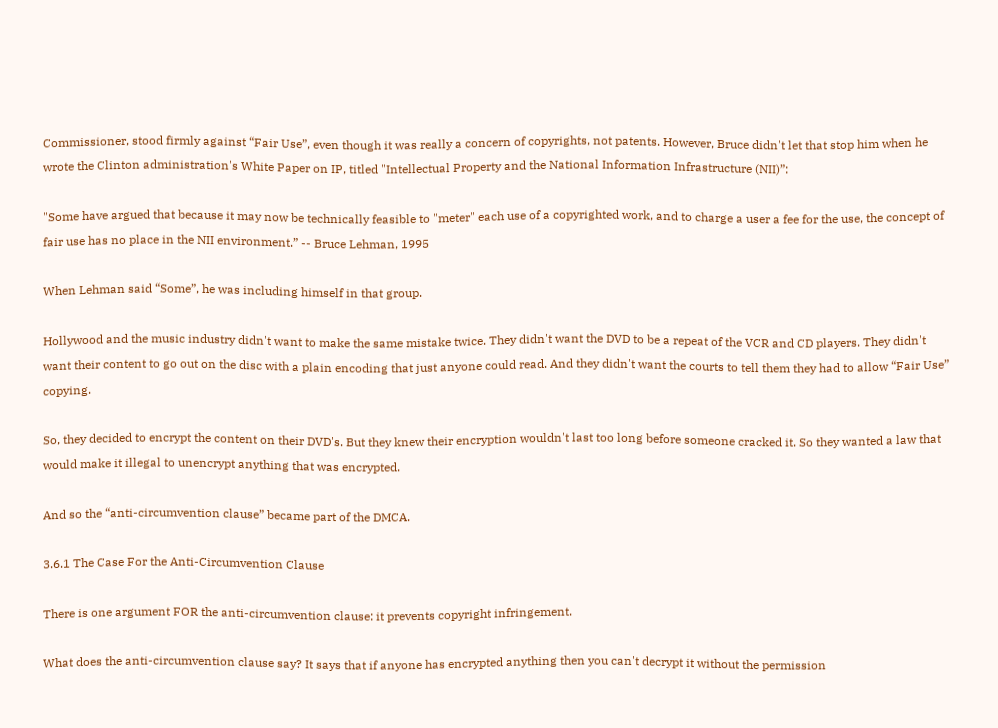Commissioner, stood firmly against “Fair Use”, even though it was really a concern of copyrights, not patents. However, Bruce didn't let that stop him when he wrote the Clinton administration's White Paper on IP, titled "Intellectual Property and the National Information Infrastructure (NII)”:

"Some have argued that because it may now be technically feasible to "meter" each use of a copyrighted work, and to charge a user a fee for the use, the concept of fair use has no place in the NII environment.” -- Bruce Lehman, 1995

When Lehman said “Some”, he was including himself in that group.

Hollywood and the music industry didn't want to make the same mistake twice. They didn't want the DVD to be a repeat of the VCR and CD players. They didn't want their content to go out on the disc with a plain encoding that just anyone could read. And they didn't want the courts to tell them they had to allow “Fair Use” copying.

So, they decided to encrypt the content on their DVD's. But they knew their encryption wouldn't last too long before someone cracked it. So they wanted a law that would make it illegal to unencrypt anything that was encrypted.

And so the “anti-circumvention clause” became part of the DMCA.

3.6.1 The Case For the Anti-Circumvention Clause

There is one argument FOR the anti-circumvention clause: it prevents copyright infringement.

What does the anti-circumvention clause say? It says that if anyone has encrypted anything then you can't decrypt it without the permission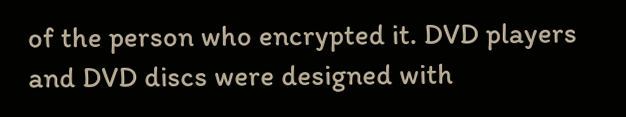of the person who encrypted it. DVD players and DVD discs were designed with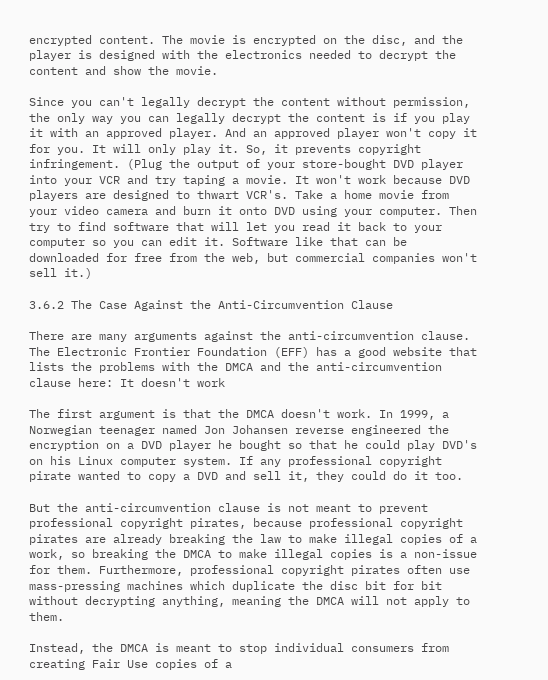encrypted content. The movie is encrypted on the disc, and the player is designed with the electronics needed to decrypt the content and show the movie.

Since you can't legally decrypt the content without permission, the only way you can legally decrypt the content is if you play it with an approved player. And an approved player won't copy it for you. It will only play it. So, it prevents copyright infringement. (Plug the output of your store-bought DVD player into your VCR and try taping a movie. It won't work because DVD players are designed to thwart VCR's. Take a home movie from your video camera and burn it onto DVD using your computer. Then try to find software that will let you read it back to your computer so you can edit it. Software like that can be downloaded for free from the web, but commercial companies won't sell it.)

3.6.2 The Case Against the Anti-Circumvention Clause

There are many arguments against the anti-circumvention clause. The Electronic Frontier Foundation (EFF) has a good website that lists the problems with the DMCA and the anti-circumvention clause here: It doesn't work

The first argument is that the DMCA doesn't work. In 1999, a Norwegian teenager named Jon Johansen reverse engineered the encryption on a DVD player he bought so that he could play DVD's on his Linux computer system. If any professional copyright pirate wanted to copy a DVD and sell it, they could do it too.

But the anti-circumvention clause is not meant to prevent professional copyright pirates, because professional copyright pirates are already breaking the law to make illegal copies of a work, so breaking the DMCA to make illegal copies is a non-issue for them. Furthermore, professional copyright pirates often use mass-pressing machines which duplicate the disc bit for bit without decrypting anything, meaning the DMCA will not apply to them.

Instead, the DMCA is meant to stop individual consumers from creating Fair Use copies of a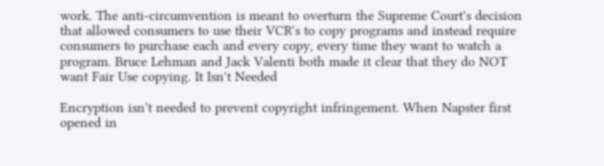work. The anti-circumvention is meant to overturn the Supreme Court's decision that allowed consumers to use their VCR's to copy programs and instead require consumers to purchase each and every copy, every time they want to watch a program. Bruce Lehman and Jack Valenti both made it clear that they do NOT want Fair Use copying. It Isn't Needed

Encryption isn't needed to prevent copyright infringement. When Napster first opened in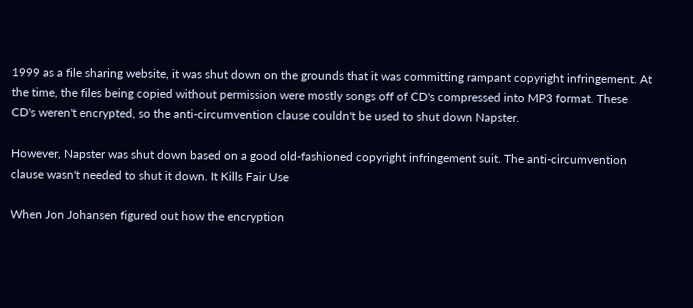1999 as a file sharing website, it was shut down on the grounds that it was committing rampant copyright infringement. At the time, the files being copied without permission were mostly songs off of CD's compressed into MP3 format. These CD's weren't encrypted, so the anti-circumvention clause couldn't be used to shut down Napster.

However, Napster was shut down based on a good old-fashioned copyright infringement suit. The anti-circumvention clause wasn't needed to shut it down. It Kills Fair Use

When Jon Johansen figured out how the encryption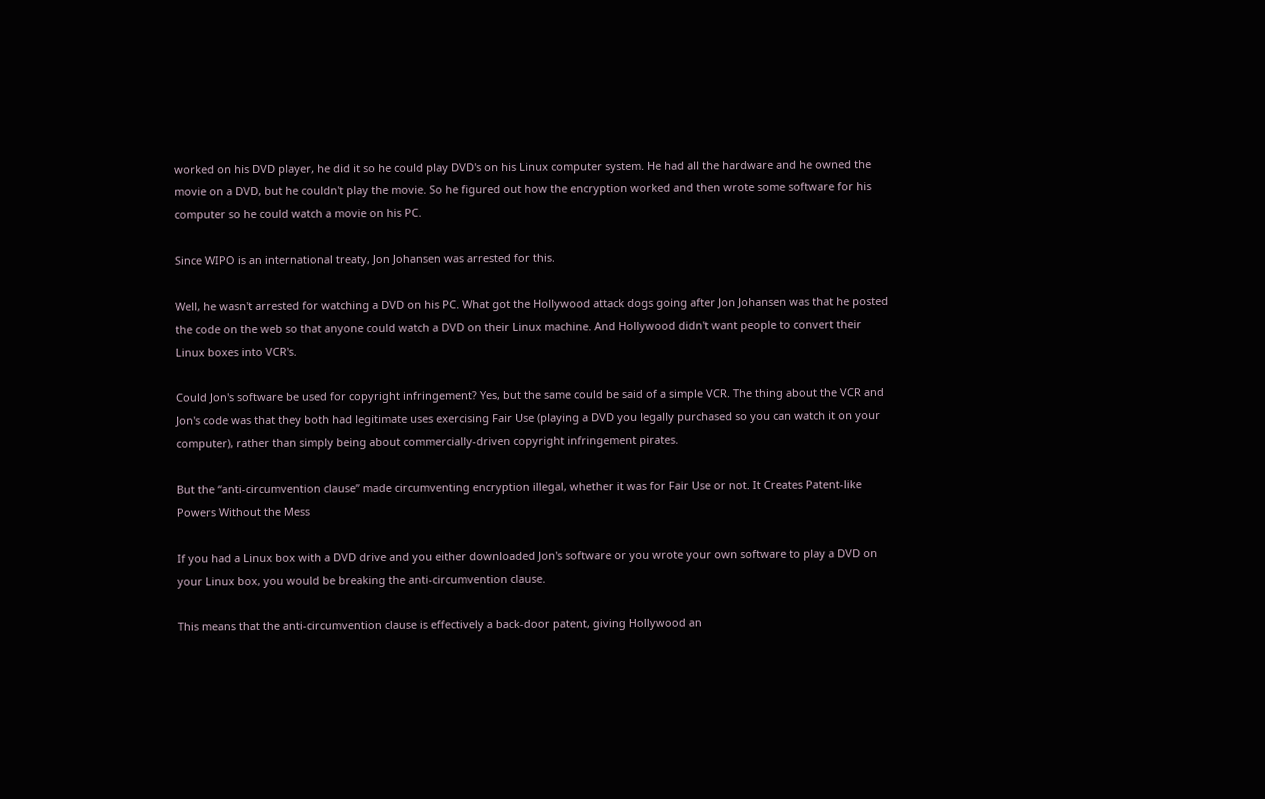worked on his DVD player, he did it so he could play DVD's on his Linux computer system. He had all the hardware and he owned the movie on a DVD, but he couldn't play the movie. So he figured out how the encryption worked and then wrote some software for his computer so he could watch a movie on his PC.

Since WIPO is an international treaty, Jon Johansen was arrested for this.

Well, he wasn't arrested for watching a DVD on his PC. What got the Hollywood attack dogs going after Jon Johansen was that he posted the code on the web so that anyone could watch a DVD on their Linux machine. And Hollywood didn't want people to convert their Linux boxes into VCR's.

Could Jon's software be used for copyright infringement? Yes, but the same could be said of a simple VCR. The thing about the VCR and Jon's code was that they both had legitimate uses exercising Fair Use (playing a DVD you legally purchased so you can watch it on your computer), rather than simply being about commercially-driven copyright infringement pirates.

But the “anti-circumvention clause” made circumventing encryption illegal, whether it was for Fair Use or not. It Creates Patent-like Powers Without the Mess

If you had a Linux box with a DVD drive and you either downloaded Jon's software or you wrote your own software to play a DVD on your Linux box, you would be breaking the anti-circumvention clause.

This means that the anti-circumvention clause is effectively a back-door patent, giving Hollywood an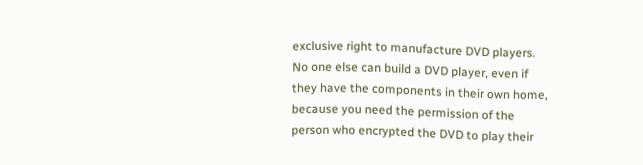exclusive right to manufacture DVD players. No one else can build a DVD player, even if they have the components in their own home, because you need the permission of the person who encrypted the DVD to play their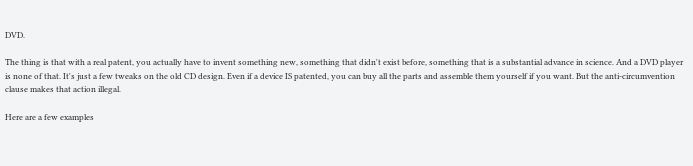DVD.

The thing is that with a real patent, you actually have to invent something new, something that didn't exist before, something that is a substantial advance in science. And a DVD player is none of that. It's just a few tweaks on the old CD design. Even if a device IS patented, you can buy all the parts and assemble them yourself if you want. But the anti-circumvention clause makes that action illegal.

Here are a few examples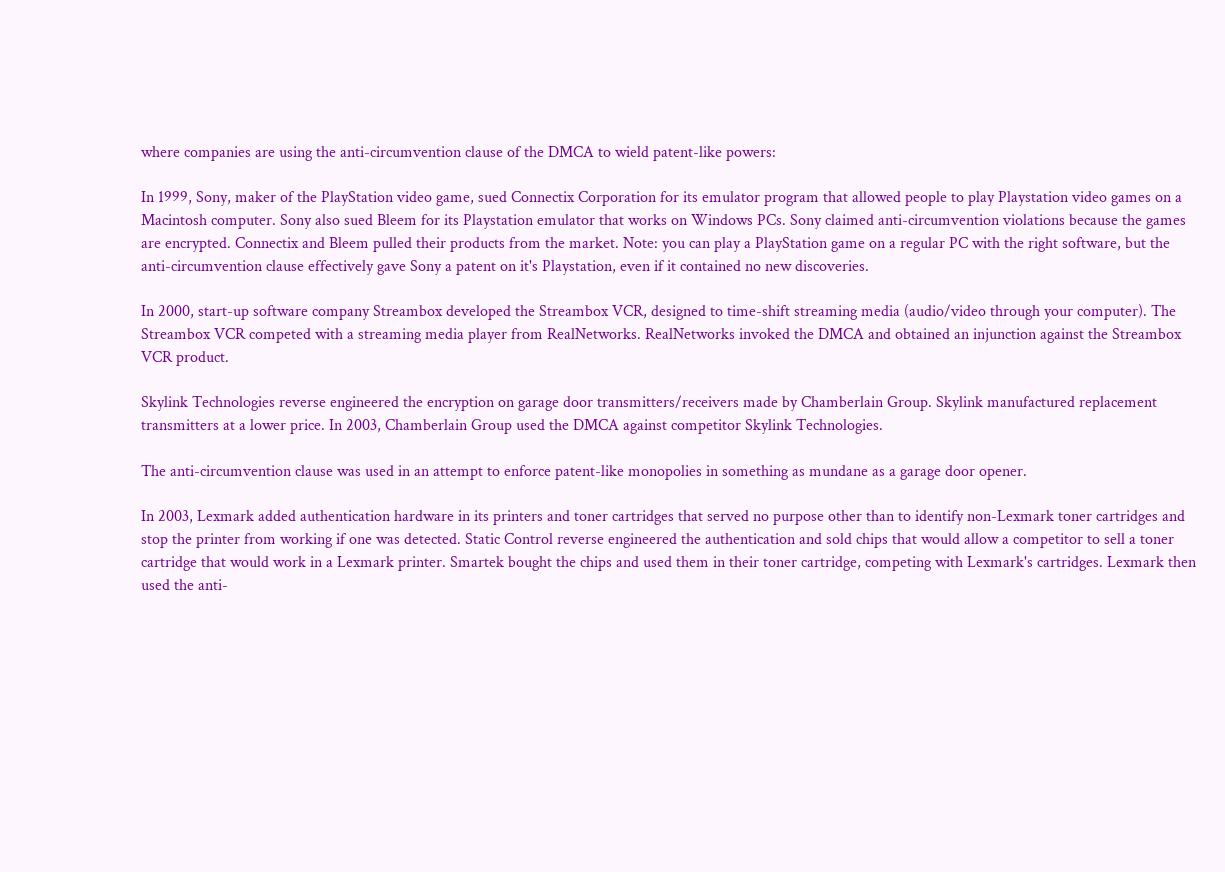where companies are using the anti-circumvention clause of the DMCA to wield patent-like powers:

In 1999, Sony, maker of the PlayStation video game, sued Connectix Corporation for its emulator program that allowed people to play Playstation video games on a Macintosh computer. Sony also sued Bleem for its Playstation emulator that works on Windows PCs. Sony claimed anti-circumvention violations because the games are encrypted. Connectix and Bleem pulled their products from the market. Note: you can play a PlayStation game on a regular PC with the right software, but the anti-circumvention clause effectively gave Sony a patent on it's Playstation, even if it contained no new discoveries.

In 2000, start-up software company Streambox developed the Streambox VCR, designed to time-shift streaming media (audio/video through your computer). The Streambox VCR competed with a streaming media player from RealNetworks. RealNetworks invoked the DMCA and obtained an injunction against the Streambox VCR product.

Skylink Technologies reverse engineered the encryption on garage door transmitters/receivers made by Chamberlain Group. Skylink manufactured replacement transmitters at a lower price. In 2003, Chamberlain Group used the DMCA against competitor Skylink Technologies.

The anti-circumvention clause was used in an attempt to enforce patent-like monopolies in something as mundane as a garage door opener.

In 2003, Lexmark added authentication hardware in its printers and toner cartridges that served no purpose other than to identify non-Lexmark toner cartridges and stop the printer from working if one was detected. Static Control reverse engineered the authentication and sold chips that would allow a competitor to sell a toner cartridge that would work in a Lexmark printer. Smartek bought the chips and used them in their toner cartridge, competing with Lexmark's cartridges. Lexmark then used the anti-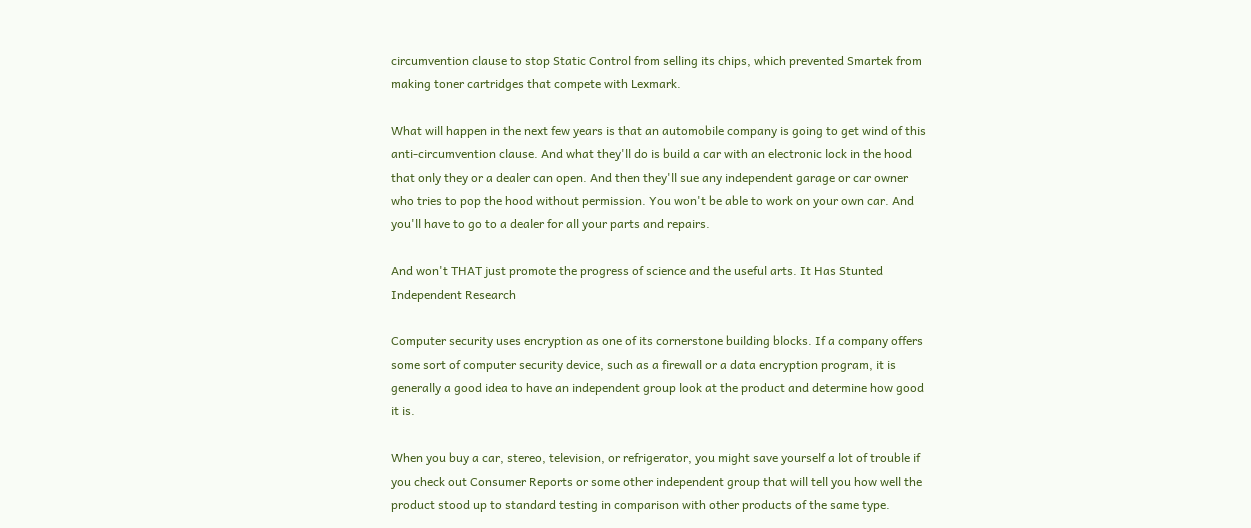circumvention clause to stop Static Control from selling its chips, which prevented Smartek from making toner cartridges that compete with Lexmark.

What will happen in the next few years is that an automobile company is going to get wind of this anti-circumvention clause. And what they'll do is build a car with an electronic lock in the hood that only they or a dealer can open. And then they'll sue any independent garage or car owner who tries to pop the hood without permission. You won't be able to work on your own car. And you'll have to go to a dealer for all your parts and repairs.

And won't THAT just promote the progress of science and the useful arts. It Has Stunted Independent Research

Computer security uses encryption as one of its cornerstone building blocks. If a company offers some sort of computer security device, such as a firewall or a data encryption program, it is generally a good idea to have an independent group look at the product and determine how good it is.

When you buy a car, stereo, television, or refrigerator, you might save yourself a lot of trouble if you check out Consumer Reports or some other independent group that will tell you how well the product stood up to standard testing in comparison with other products of the same type.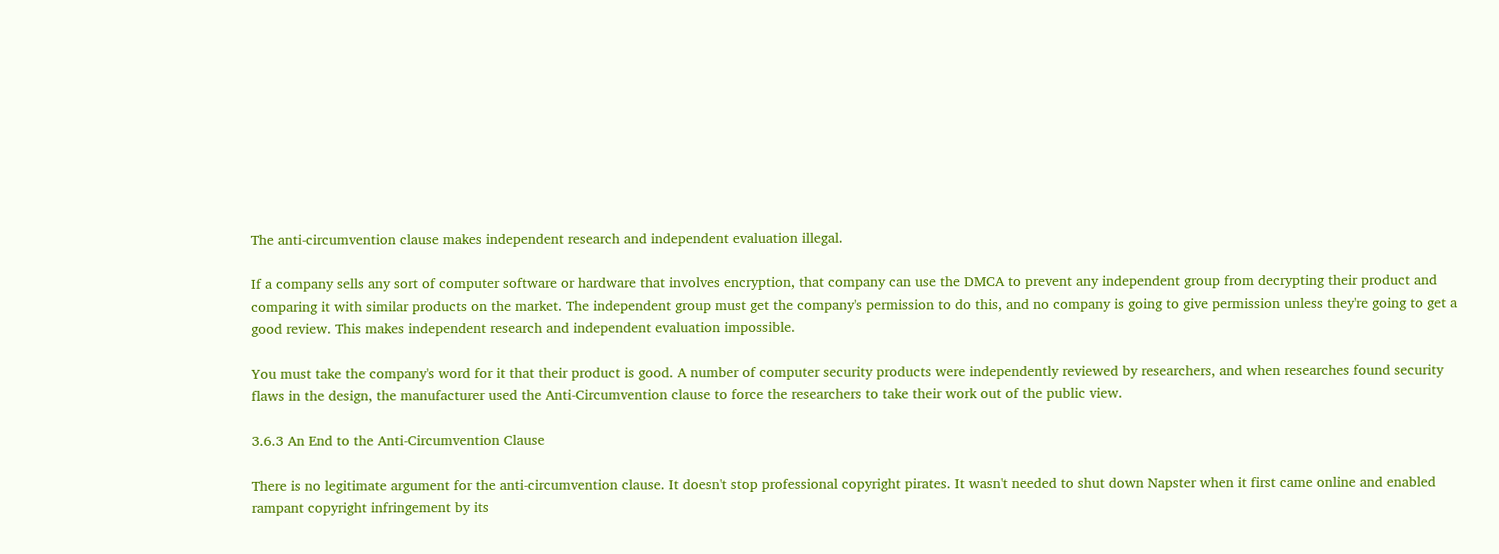The anti-circumvention clause makes independent research and independent evaluation illegal.

If a company sells any sort of computer software or hardware that involves encryption, that company can use the DMCA to prevent any independent group from decrypting their product and comparing it with similar products on the market. The independent group must get the company's permission to do this, and no company is going to give permission unless they're going to get a good review. This makes independent research and independent evaluation impossible.

You must take the company's word for it that their product is good. A number of computer security products were independently reviewed by researchers, and when researches found security flaws in the design, the manufacturer used the Anti-Circumvention clause to force the researchers to take their work out of the public view.

3.6.3 An End to the Anti-Circumvention Clause

There is no legitimate argument for the anti-circumvention clause. It doesn't stop professional copyright pirates. It wasn't needed to shut down Napster when it first came online and enabled rampant copyright infringement by its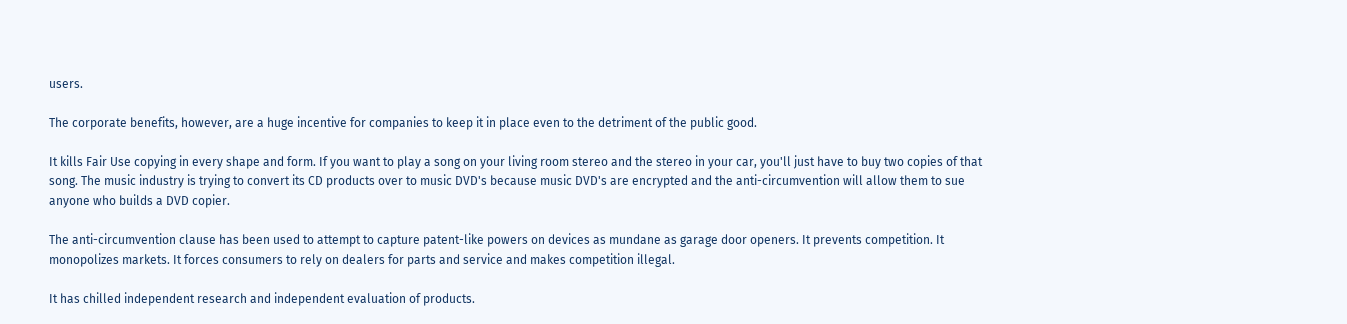users.

The corporate benefits, however, are a huge incentive for companies to keep it in place even to the detriment of the public good.

It kills Fair Use copying in every shape and form. If you want to play a song on your living room stereo and the stereo in your car, you'll just have to buy two copies of that song. The music industry is trying to convert its CD products over to music DVD's because music DVD's are encrypted and the anti-circumvention will allow them to sue anyone who builds a DVD copier.

The anti-circumvention clause has been used to attempt to capture patent-like powers on devices as mundane as garage door openers. It prevents competition. It monopolizes markets. It forces consumers to rely on dealers for parts and service and makes competition illegal.

It has chilled independent research and independent evaluation of products.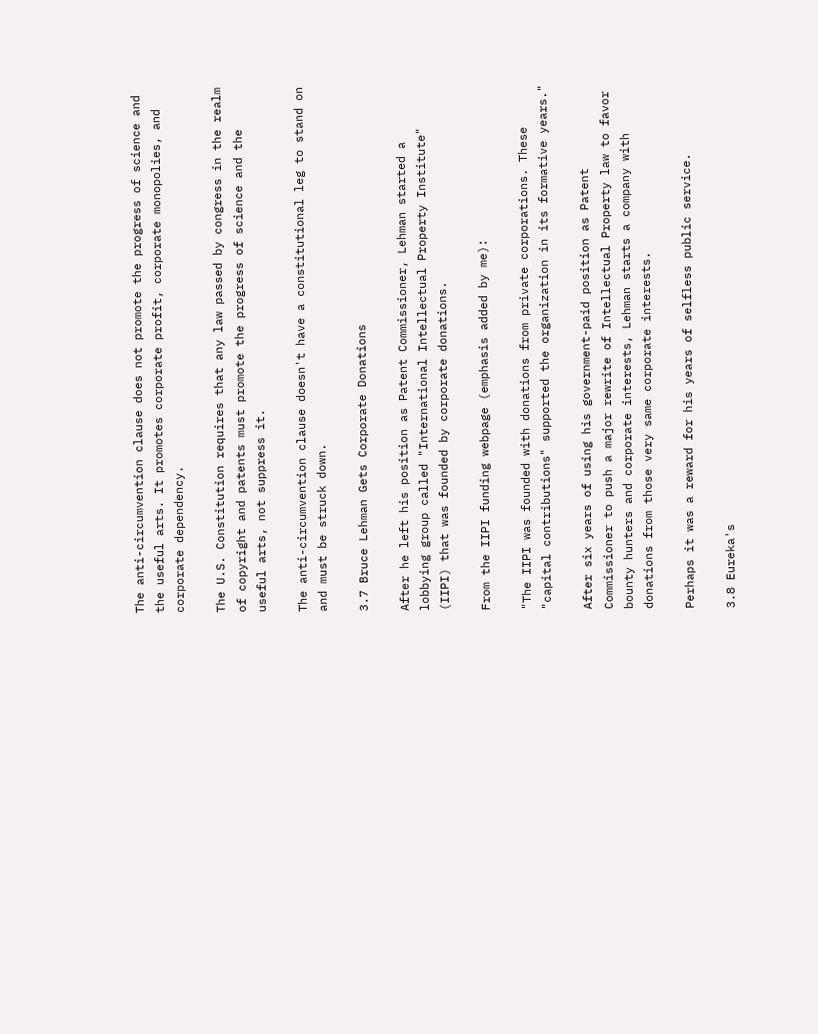The anti-circumvention clause does not promote the progress of science and the useful arts. It promotes corporate profit, corporate monopolies, and corporate dependency.

The U.S. Constitution requires that any law passed by congress in the realm of copyright and patents must promote the progress of science and the useful arts, not suppress it.

The anti-circumvention clause doesn't have a constitutional leg to stand on and must be struck down.

3.7 Bruce Lehman Gets Corporate Donations

After he left his position as Patent Commissioner, Lehman started a lobbying group called "International Intellectual Property Institute" (IIPI) that was founded by corporate donations.

From the IIPI funding webpage (emphasis added by me):

"The IIPI was founded with donations from private corporations. These "capital contributions" supported the organization in its formative years."

After six years of using his government-paid position as Patent Commissioner to push a major rewrite of Intellectual Property law to favor bounty hunters and corporate interests, Lehman starts a company with donations from those very same corporate interests.

Perhaps it was a reward for his years of selfless public service.

3.8 Eureka's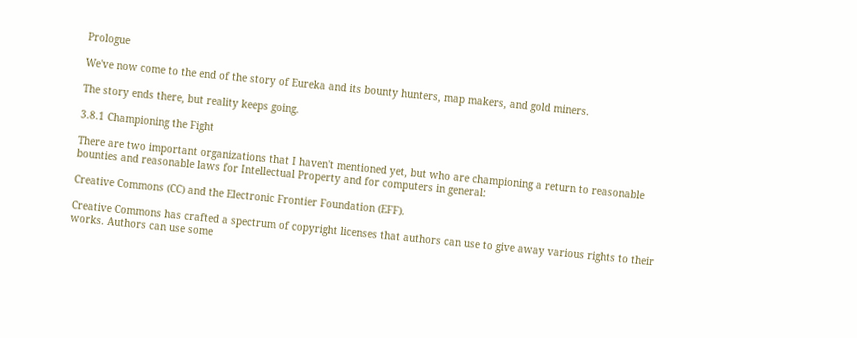Prologue

We've now come to the end of the story of Eureka and its bounty hunters, map makers, and gold miners.

The story ends there, but reality keeps going.

3.8.1 Championing the Fight

There are two important organizations that I haven't mentioned yet, but who are championing a return to reasonable bounties and reasonable laws for Intellectual Property and for computers in general:

Creative Commons (CC) and the Electronic Frontier Foundation (EFF).

Creative Commons has crafted a spectrum of copyright licenses that authors can use to give away various rights to their works. Authors can use some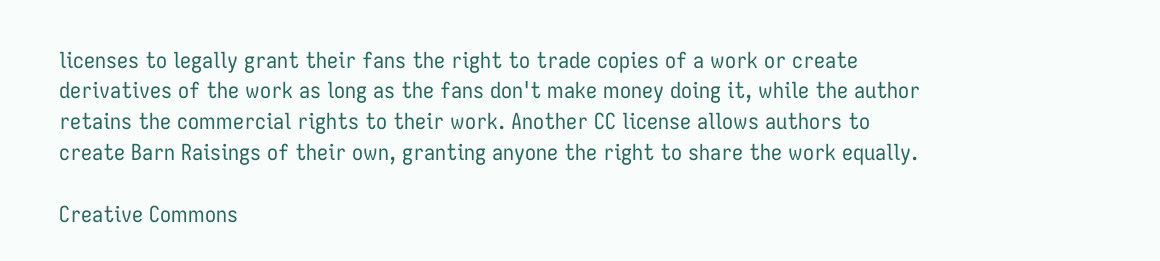licenses to legally grant their fans the right to trade copies of a work or create derivatives of the work as long as the fans don't make money doing it, while the author retains the commercial rights to their work. Another CC license allows authors to create Barn Raisings of their own, granting anyone the right to share the work equally.

Creative Commons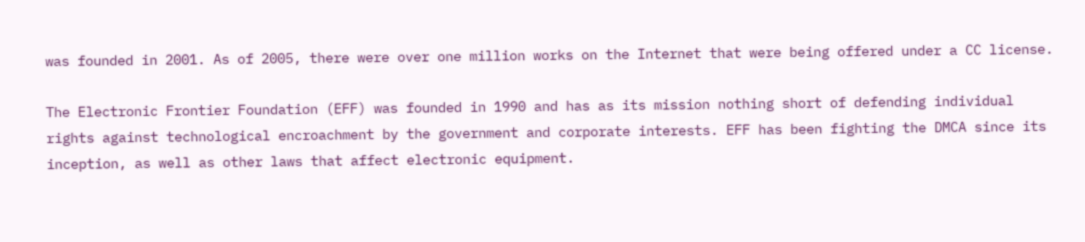was founded in 2001. As of 2005, there were over one million works on the Internet that were being offered under a CC license.

The Electronic Frontier Foundation (EFF) was founded in 1990 and has as its mission nothing short of defending individual rights against technological encroachment by the government and corporate interests. EFF has been fighting the DMCA since its inception, as well as other laws that affect electronic equipment.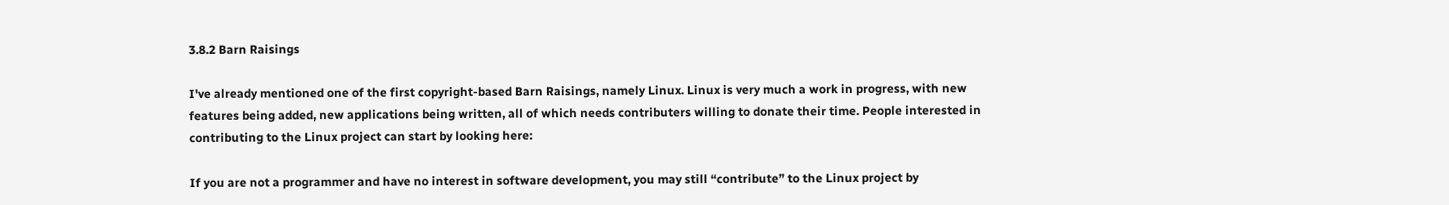3.8.2 Barn Raisings

I've already mentioned one of the first copyright-based Barn Raisings, namely Linux. Linux is very much a work in progress, with new features being added, new applications being written, all of which needs contributers willing to donate their time. People interested in contributing to the Linux project can start by looking here:

If you are not a programmer and have no interest in software development, you may still “contribute” to the Linux project by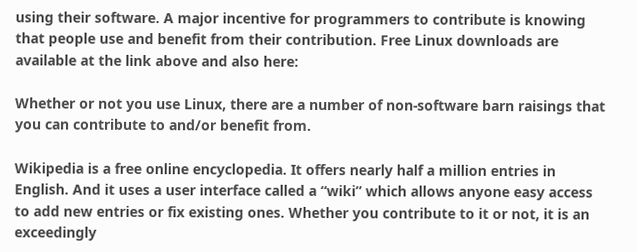using their software. A major incentive for programmers to contribute is knowing that people use and benefit from their contribution. Free Linux downloads are available at the link above and also here:

Whether or not you use Linux, there are a number of non-software barn raisings that you can contribute to and/or benefit from.

Wikipedia is a free online encyclopedia. It offers nearly half a million entries in English. And it uses a user interface called a “wiki” which allows anyone easy access to add new entries or fix existing ones. Whether you contribute to it or not, it is an exceedingly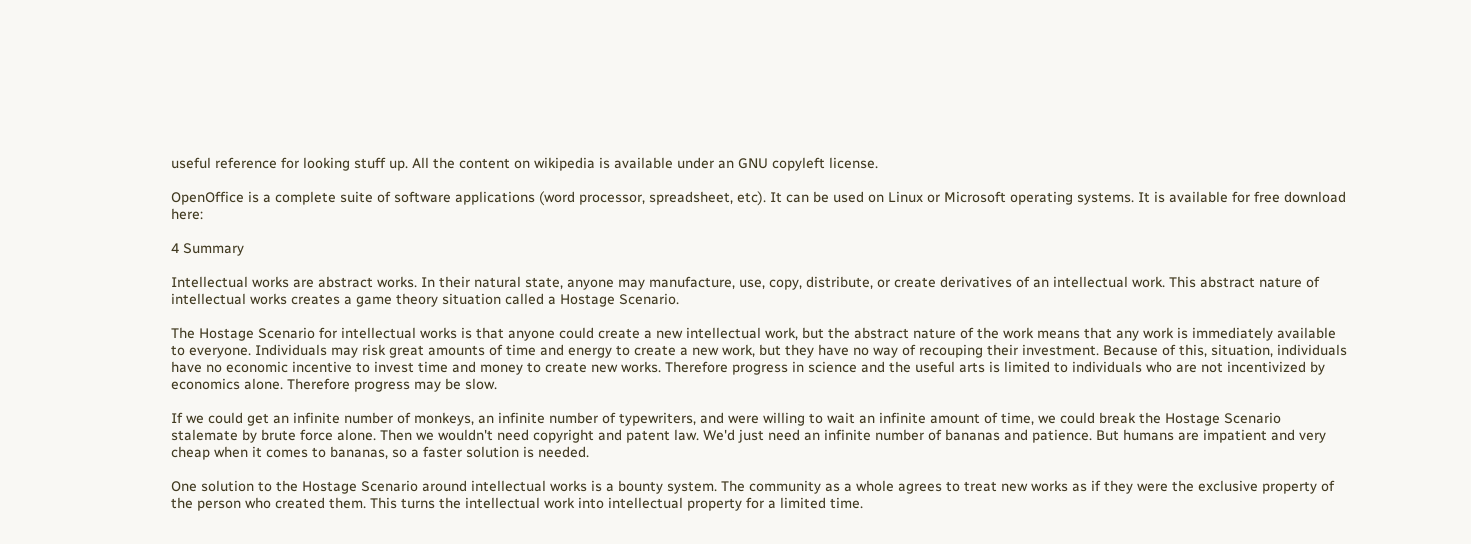useful reference for looking stuff up. All the content on wikipedia is available under an GNU copyleft license.

OpenOffice is a complete suite of software applications (word processor, spreadsheet, etc). It can be used on Linux or Microsoft operating systems. It is available for free download here:

4 Summary

Intellectual works are abstract works. In their natural state, anyone may manufacture, use, copy, distribute, or create derivatives of an intellectual work. This abstract nature of intellectual works creates a game theory situation called a Hostage Scenario.

The Hostage Scenario for intellectual works is that anyone could create a new intellectual work, but the abstract nature of the work means that any work is immediately available to everyone. Individuals may risk great amounts of time and energy to create a new work, but they have no way of recouping their investment. Because of this, situation, individuals have no economic incentive to invest time and money to create new works. Therefore progress in science and the useful arts is limited to individuals who are not incentivized by economics alone. Therefore progress may be slow.

If we could get an infinite number of monkeys, an infinite number of typewriters, and were willing to wait an infinite amount of time, we could break the Hostage Scenario stalemate by brute force alone. Then we wouldn't need copyright and patent law. We'd just need an infinite number of bananas and patience. But humans are impatient and very cheap when it comes to bananas, so a faster solution is needed.

One solution to the Hostage Scenario around intellectual works is a bounty system. The community as a whole agrees to treat new works as if they were the exclusive property of the person who created them. This turns the intellectual work into intellectual property for a limited time.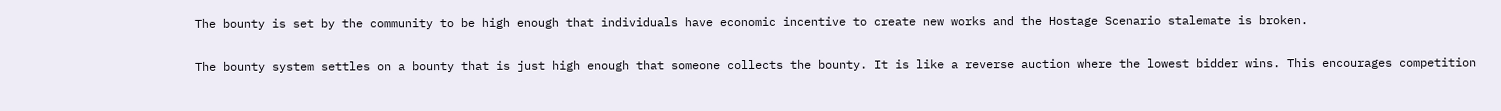The bounty is set by the community to be high enough that individuals have economic incentive to create new works and the Hostage Scenario stalemate is broken.

The bounty system settles on a bounty that is just high enough that someone collects the bounty. It is like a reverse auction where the lowest bidder wins. This encourages competition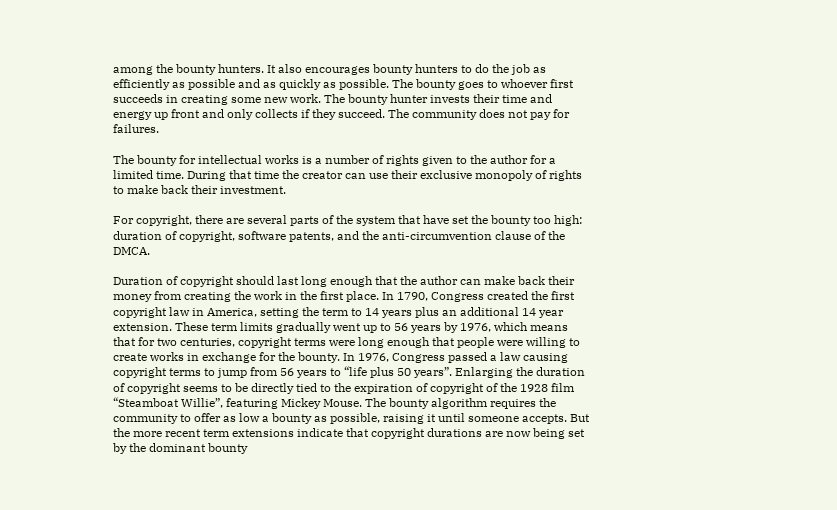among the bounty hunters. It also encourages bounty hunters to do the job as efficiently as possible and as quickly as possible. The bounty goes to whoever first succeeds in creating some new work. The bounty hunter invests their time and energy up front and only collects if they succeed. The community does not pay for failures.

The bounty for intellectual works is a number of rights given to the author for a limited time. During that time the creator can use their exclusive monopoly of rights to make back their investment.

For copyright, there are several parts of the system that have set the bounty too high: duration of copyright, software patents, and the anti-circumvention clause of the DMCA.

Duration of copyright should last long enough that the author can make back their money from creating the work in the first place. In 1790, Congress created the first copyright law in America, setting the term to 14 years plus an additional 14 year extension. These term limits gradually went up to 56 years by 1976, which means that for two centuries, copyright terms were long enough that people were willing to create works in exchange for the bounty. In 1976, Congress passed a law causing copyright terms to jump from 56 years to “life plus 50 years”. Enlarging the duration of copyright seems to be directly tied to the expiration of copyright of the 1928 film “Steamboat Willie”, featuring Mickey Mouse. The bounty algorithm requires the community to offer as low a bounty as possible, raising it until someone accepts. But the more recent term extensions indicate that copyright durations are now being set by the dominant bounty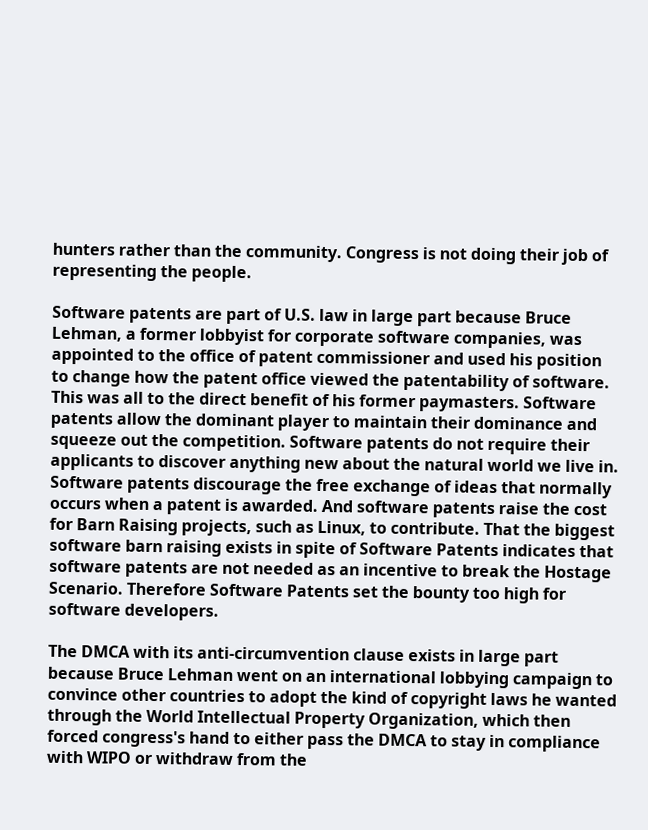hunters rather than the community. Congress is not doing their job of representing the people.

Software patents are part of U.S. law in large part because Bruce Lehman, a former lobbyist for corporate software companies, was appointed to the office of patent commissioner and used his position to change how the patent office viewed the patentability of software. This was all to the direct benefit of his former paymasters. Software patents allow the dominant player to maintain their dominance and squeeze out the competition. Software patents do not require their applicants to discover anything new about the natural world we live in. Software patents discourage the free exchange of ideas that normally occurs when a patent is awarded. And software patents raise the cost for Barn Raising projects, such as Linux, to contribute. That the biggest software barn raising exists in spite of Software Patents indicates that software patents are not needed as an incentive to break the Hostage Scenario. Therefore Software Patents set the bounty too high for software developers.

The DMCA with its anti-circumvention clause exists in large part because Bruce Lehman went on an international lobbying campaign to convince other countries to adopt the kind of copyright laws he wanted through the World Intellectual Property Organization, which then forced congress's hand to either pass the DMCA to stay in compliance with WIPO or withdraw from the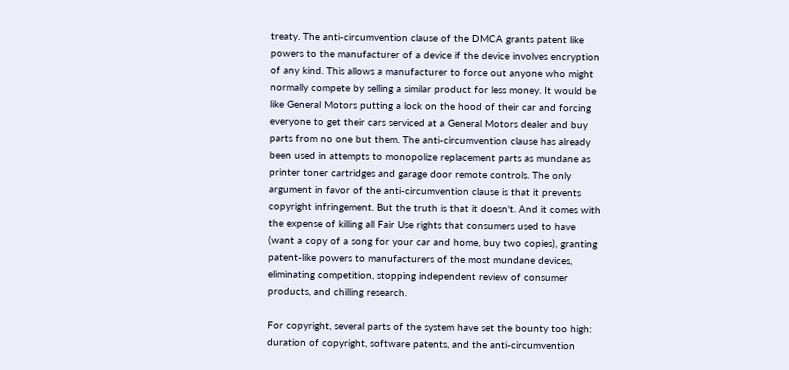treaty. The anti-circumvention clause of the DMCA grants patent like powers to the manufacturer of a device if the device involves encryption of any kind. This allows a manufacturer to force out anyone who might normally compete by selling a similar product for less money. It would be like General Motors putting a lock on the hood of their car and forcing everyone to get their cars serviced at a General Motors dealer and buy parts from no one but them. The anti-circumvention clause has already been used in attempts to monopolize replacement parts as mundane as printer toner cartridges and garage door remote controls. The only argument in favor of the anti-circumvention clause is that it prevents copyright infringement. But the truth is that it doesn't. And it comes with the expense of killing all Fair Use rights that consumers used to have (want a copy of a song for your car and home, buy two copies), granting patent-like powers to manufacturers of the most mundane devices, eliminating competition, stopping independent review of consumer products, and chilling research.

For copyright, several parts of the system have set the bounty too high: duration of copyright, software patents, and the anti-circumvention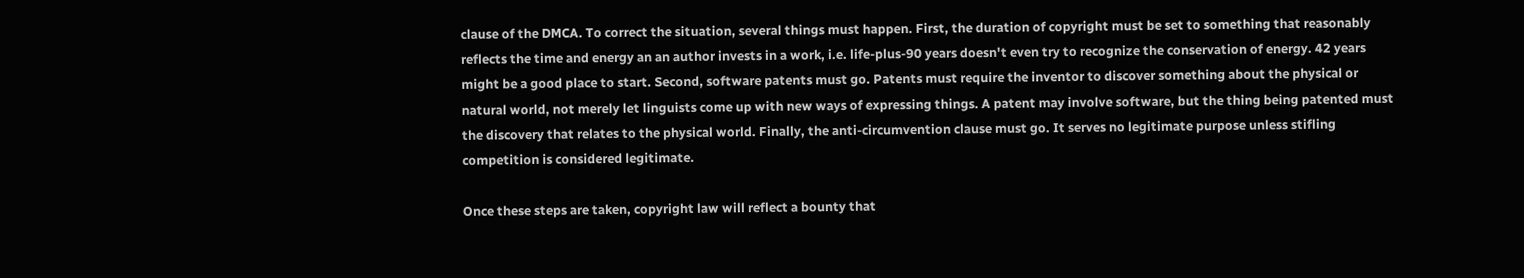clause of the DMCA. To correct the situation, several things must happen. First, the duration of copyright must be set to something that reasonably reflects the time and energy an an author invests in a work, i.e. life-plus-90 years doesn't even try to recognize the conservation of energy. 42 years might be a good place to start. Second, software patents must go. Patents must require the inventor to discover something about the physical or natural world, not merely let linguists come up with new ways of expressing things. A patent may involve software, but the thing being patented must the discovery that relates to the physical world. Finally, the anti-circumvention clause must go. It serves no legitimate purpose unless stifling competition is considered legitimate.

Once these steps are taken, copyright law will reflect a bounty that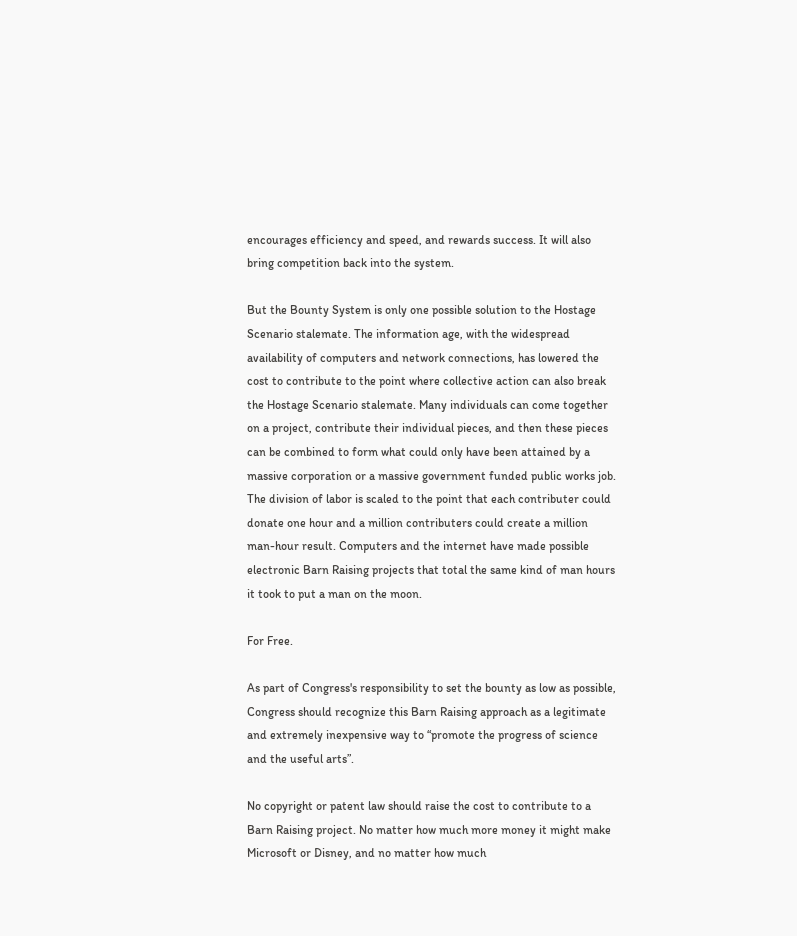encourages efficiency and speed, and rewards success. It will also bring competition back into the system.

But the Bounty System is only one possible solution to the Hostage Scenario stalemate. The information age, with the widespread availability of computers and network connections, has lowered the cost to contribute to the point where collective action can also break the Hostage Scenario stalemate. Many individuals can come together on a project, contribute their individual pieces, and then these pieces can be combined to form what could only have been attained by a massive corporation or a massive government funded public works job. The division of labor is scaled to the point that each contributer could donate one hour and a million contributers could create a million man-hour result. Computers and the internet have made possible electronic Barn Raising projects that total the same kind of man hours it took to put a man on the moon.

For Free.

As part of Congress's responsibility to set the bounty as low as possible, Congress should recognize this Barn Raising approach as a legitimate and extremely inexpensive way to “promote the progress of science and the useful arts”.

No copyright or patent law should raise the cost to contribute to a Barn Raising project. No matter how much more money it might make Microsoft or Disney, and no matter how much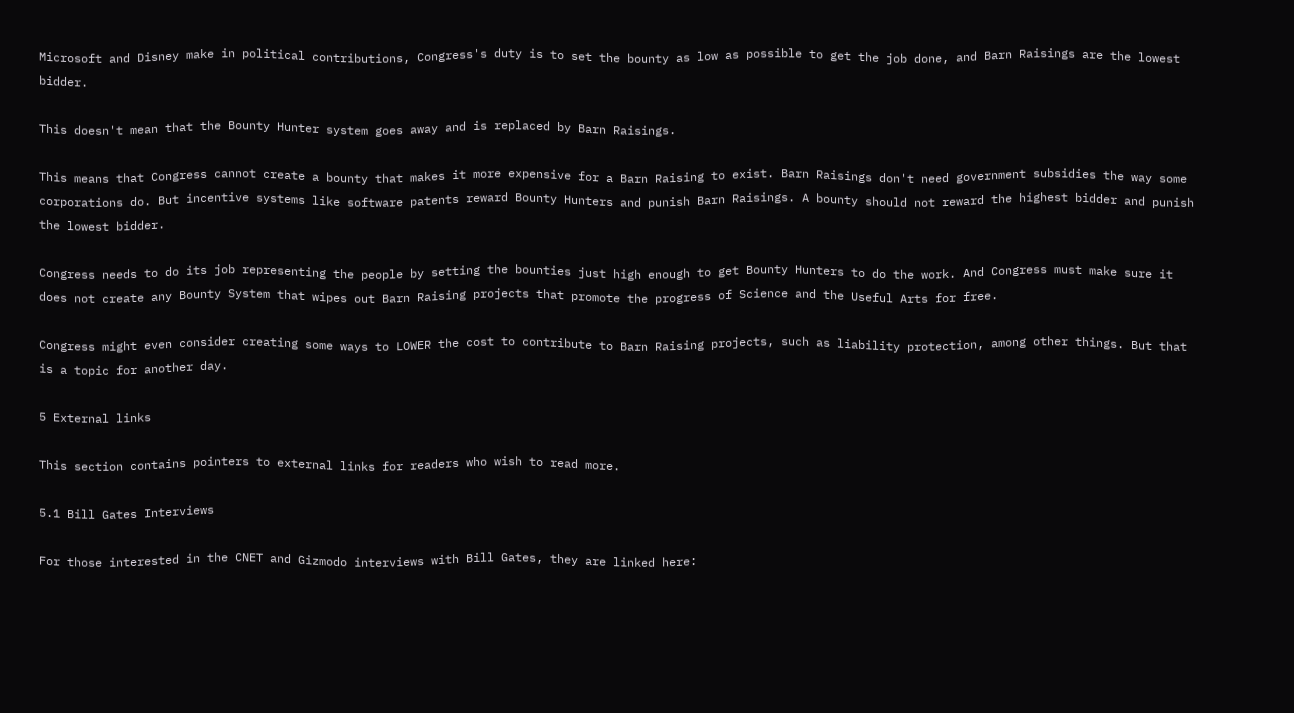Microsoft and Disney make in political contributions, Congress's duty is to set the bounty as low as possible to get the job done, and Barn Raisings are the lowest bidder.

This doesn't mean that the Bounty Hunter system goes away and is replaced by Barn Raisings.

This means that Congress cannot create a bounty that makes it more expensive for a Barn Raising to exist. Barn Raisings don't need government subsidies the way some corporations do. But incentive systems like software patents reward Bounty Hunters and punish Barn Raisings. A bounty should not reward the highest bidder and punish the lowest bidder.

Congress needs to do its job representing the people by setting the bounties just high enough to get Bounty Hunters to do the work. And Congress must make sure it does not create any Bounty System that wipes out Barn Raising projects that promote the progress of Science and the Useful Arts for free.

Congress might even consider creating some ways to LOWER the cost to contribute to Barn Raising projects, such as liability protection, among other things. But that is a topic for another day.

5 External links

This section contains pointers to external links for readers who wish to read more.

5.1 Bill Gates Interviews

For those interested in the CNET and Gizmodo interviews with Bill Gates, they are linked here: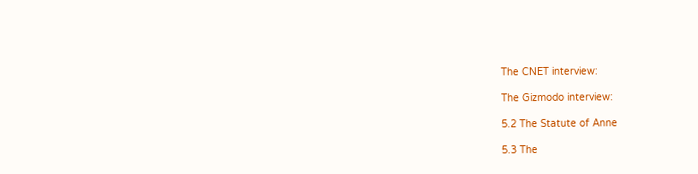The CNET interview:

The Gizmodo interview:

5.2 The Statute of Anne

5.3 The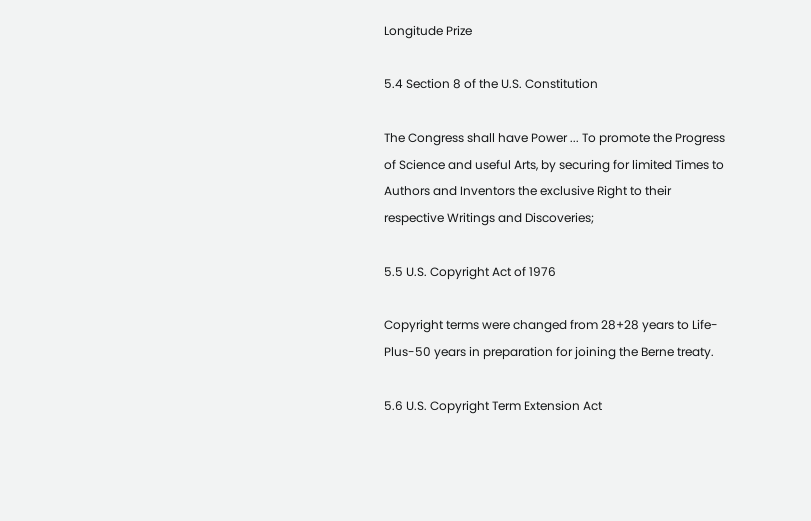Longitude Prize

5.4 Section 8 of the U.S. Constitution

The Congress shall have Power ... To promote the Progress of Science and useful Arts, by securing for limited Times to Authors and Inventors the exclusive Right to their respective Writings and Discoveries;

5.5 U.S. Copyright Act of 1976

Copyright terms were changed from 28+28 years to Life-Plus-50 years in preparation for joining the Berne treaty.

5.6 U.S. Copyright Term Extension Act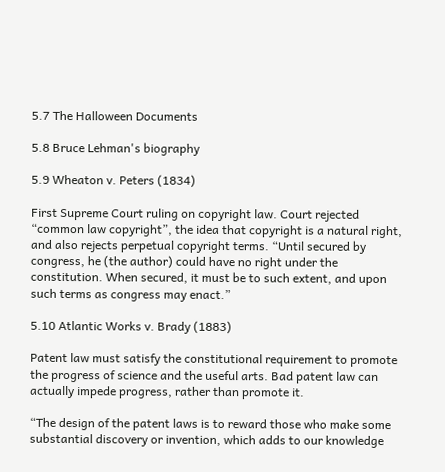5.7 The Halloween Documents

5.8 Bruce Lehman's biography

5.9 Wheaton v. Peters (1834)

First Supreme Court ruling on copyright law. Court rejected “common law copyright”, the idea that copyright is a natural right, and also rejects perpetual copyright terms. “Until secured by congress, he (the author) could have no right under the constitution. When secured, it must be to such extent, and upon such terms as congress may enact.”

5.10 Atlantic Works v. Brady (1883)

Patent law must satisfy the constitutional requirement to promote the progress of science and the useful arts. Bad patent law can actually impede progress, rather than promote it.

“The design of the patent laws is to reward those who make some substantial discovery or invention, which adds to our knowledge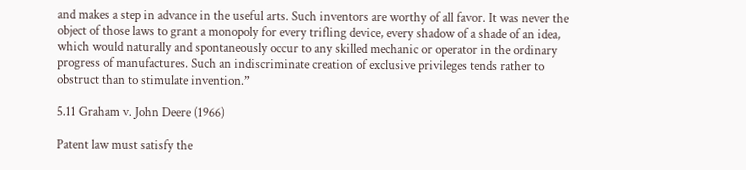and makes a step in advance in the useful arts. Such inventors are worthy of all favor. It was never the object of those laws to grant a monopoly for every trifling device, every shadow of a shade of an idea, which would naturally and spontaneously occur to any skilled mechanic or operator in the ordinary progress of manufactures. Such an indiscriminate creation of exclusive privileges tends rather to obstruct than to stimulate invention.”

5.11 Graham v. John Deere (1966)

Patent law must satisfy the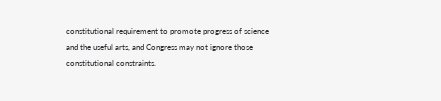constitutional requirement to promote progress of science and the useful arts, and Congress may not ignore those constitutional constraints.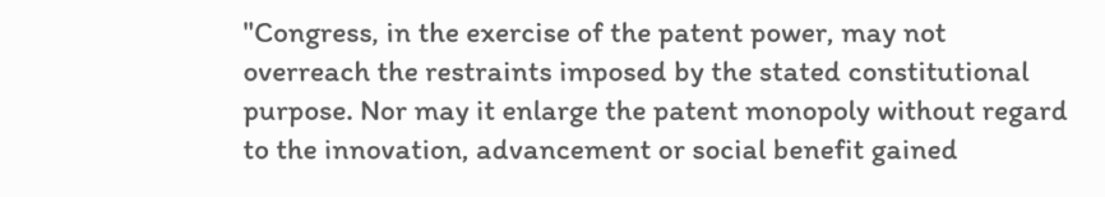"Congress, in the exercise of the patent power, may not overreach the restraints imposed by the stated constitutional purpose. Nor may it enlarge the patent monopoly without regard to the innovation, advancement or social benefit gained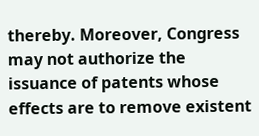thereby. Moreover, Congress may not authorize the issuance of patents whose effects are to remove existent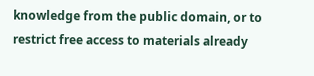knowledge from the public domain, or to restrict free access to materials already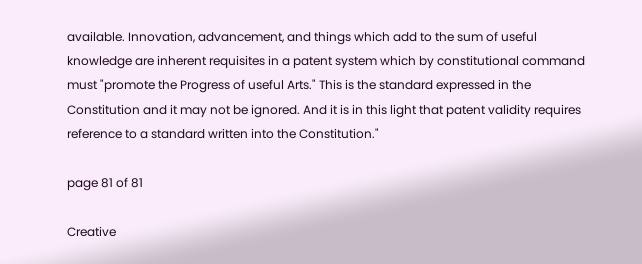available. Innovation, advancement, and things which add to the sum of useful knowledge are inherent requisites in a patent system which by constitutional command must "promote the Progress of useful Arts." This is the standard expressed in the Constitution and it may not be ignored. And it is in this light that patent validity requires reference to a standard written into the Constitution."

page 81 of 81

Creative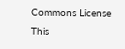Commons License
This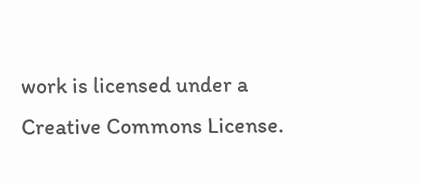work is licensed under a Creative Commons License.